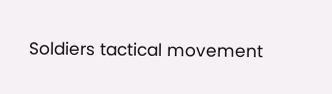Soldiers tactical movement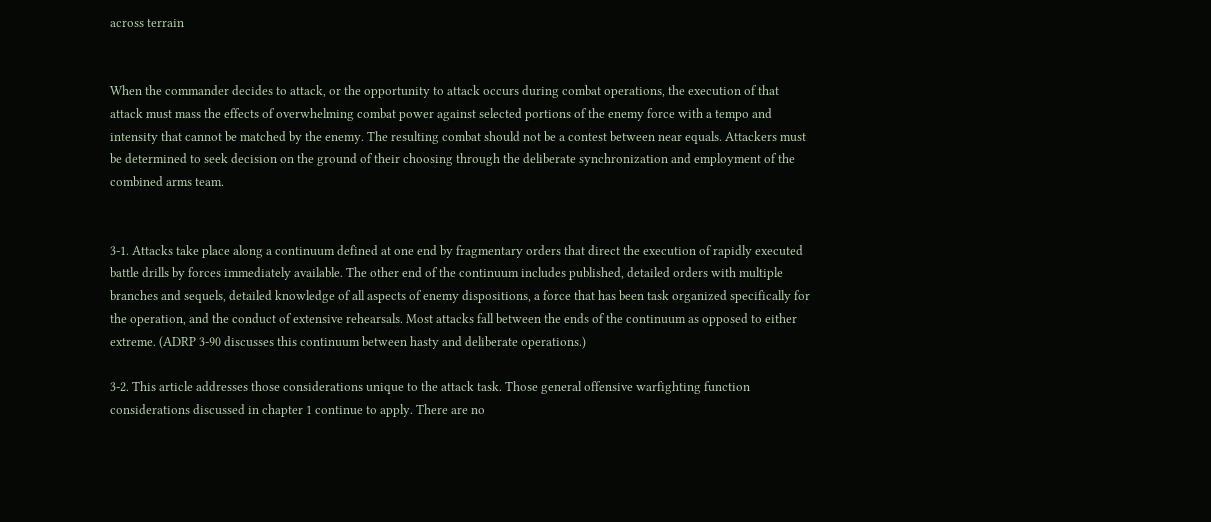across terrain


When the commander decides to attack, or the opportunity to attack occurs during combat operations, the execution of that attack must mass the effects of overwhelming combat power against selected portions of the enemy force with a tempo and intensity that cannot be matched by the enemy. The resulting combat should not be a contest between near equals. Attackers must be determined to seek decision on the ground of their choosing through the deliberate synchronization and employment of the combined arms team.


3-1. Attacks take place along a continuum defined at one end by fragmentary orders that direct the execution of rapidly executed battle drills by forces immediately available. The other end of the continuum includes published, detailed orders with multiple branches and sequels, detailed knowledge of all aspects of enemy dispositions, a force that has been task organized specifically for the operation, and the conduct of extensive rehearsals. Most attacks fall between the ends of the continuum as opposed to either extreme. (ADRP 3-90 discusses this continuum between hasty and deliberate operations.)

3-2. This article addresses those considerations unique to the attack task. Those general offensive warfighting function considerations discussed in chapter 1 continue to apply. There are no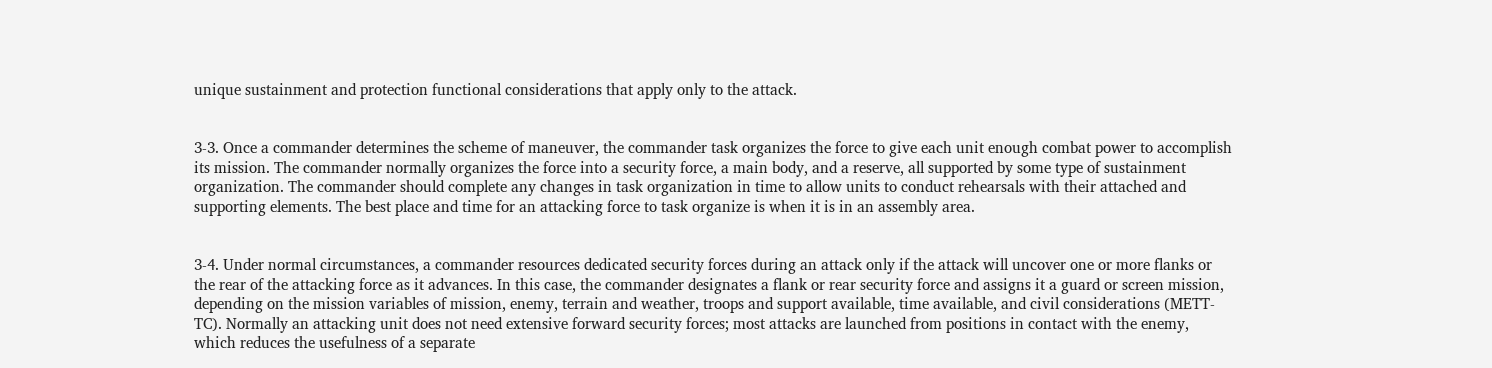unique sustainment and protection functional considerations that apply only to the attack.


3-3. Once a commander determines the scheme of maneuver, the commander task organizes the force to give each unit enough combat power to accomplish its mission. The commander normally organizes the force into a security force, a main body, and a reserve, all supported by some type of sustainment organization. The commander should complete any changes in task organization in time to allow units to conduct rehearsals with their attached and supporting elements. The best place and time for an attacking force to task organize is when it is in an assembly area.


3-4. Under normal circumstances, a commander resources dedicated security forces during an attack only if the attack will uncover one or more flanks or the rear of the attacking force as it advances. In this case, the commander designates a flank or rear security force and assigns it a guard or screen mission, depending on the mission variables of mission, enemy, terrain and weather, troops and support available, time available, and civil considerations (METT-TC). Normally an attacking unit does not need extensive forward security forces; most attacks are launched from positions in contact with the enemy, which reduces the usefulness of a separate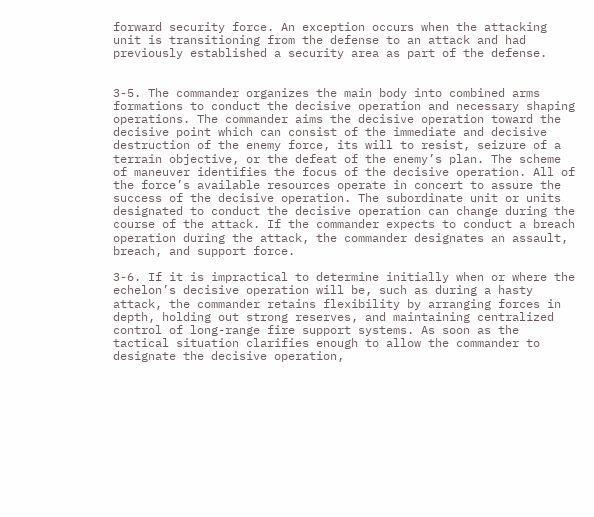forward security force. An exception occurs when the attacking unit is transitioning from the defense to an attack and had previously established a security area as part of the defense.


3-5. The commander organizes the main body into combined arms formations to conduct the decisive operation and necessary shaping operations. The commander aims the decisive operation toward the decisive point which can consist of the immediate and decisive destruction of the enemy force, its will to resist, seizure of a terrain objective, or the defeat of the enemy’s plan. The scheme of maneuver identifies the focus of the decisive operation. All of the force’s available resources operate in concert to assure the success of the decisive operation. The subordinate unit or units designated to conduct the decisive operation can change during the course of the attack. If the commander expects to conduct a breach operation during the attack, the commander designates an assault, breach, and support force.

3-6. If it is impractical to determine initially when or where the echelon’s decisive operation will be, such as during a hasty attack, the commander retains flexibility by arranging forces in depth, holding out strong reserves, and maintaining centralized control of long-range fire support systems. As soon as the tactical situation clarifies enough to allow the commander to designate the decisive operation,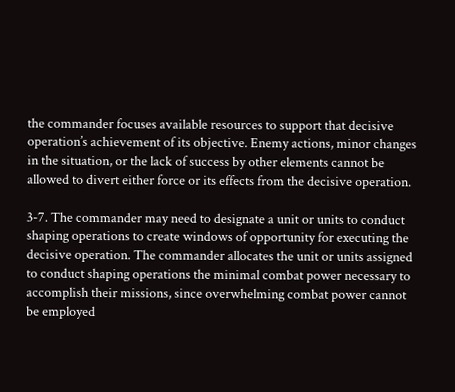the commander focuses available resources to support that decisive operation’s achievement of its objective. Enemy actions, minor changes in the situation, or the lack of success by other elements cannot be allowed to divert either force or its effects from the decisive operation.

3-7. The commander may need to designate a unit or units to conduct shaping operations to create windows of opportunity for executing the decisive operation. The commander allocates the unit or units assigned to conduct shaping operations the minimal combat power necessary to accomplish their missions, since overwhelming combat power cannot be employed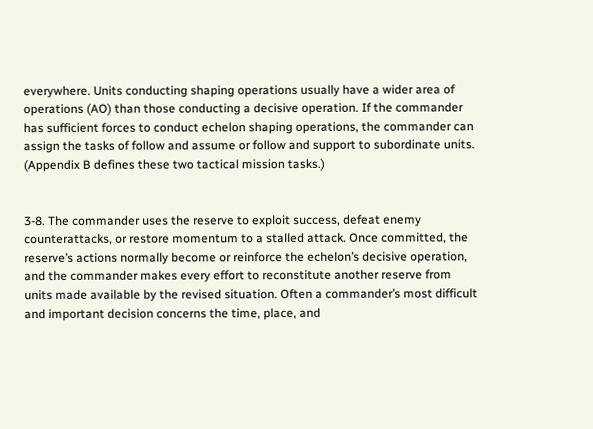everywhere. Units conducting shaping operations usually have a wider area of operations (AO) than those conducting a decisive operation. If the commander has sufficient forces to conduct echelon shaping operations, the commander can assign the tasks of follow and assume or follow and support to subordinate units. (Appendix B defines these two tactical mission tasks.)


3-8. The commander uses the reserve to exploit success, defeat enemy counterattacks, or restore momentum to a stalled attack. Once committed, the reserve’s actions normally become or reinforce the echelon’s decisive operation, and the commander makes every effort to reconstitute another reserve from units made available by the revised situation. Often a commander’s most difficult and important decision concerns the time, place, and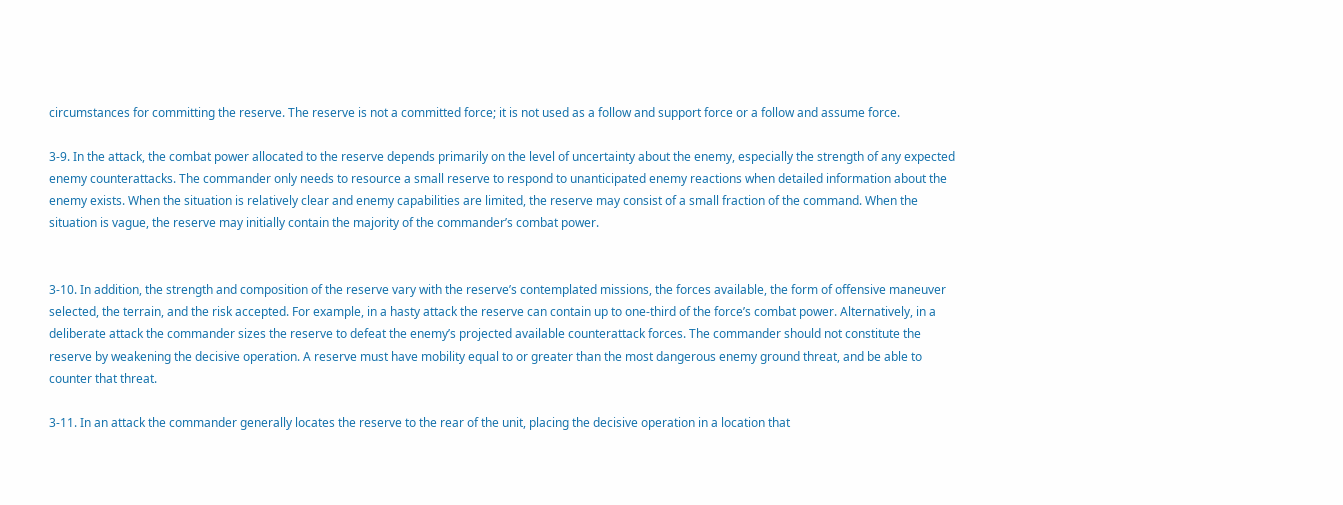circumstances for committing the reserve. The reserve is not a committed force; it is not used as a follow and support force or a follow and assume force.

3-9. In the attack, the combat power allocated to the reserve depends primarily on the level of uncertainty about the enemy, especially the strength of any expected enemy counterattacks. The commander only needs to resource a small reserve to respond to unanticipated enemy reactions when detailed information about the enemy exists. When the situation is relatively clear and enemy capabilities are limited, the reserve may consist of a small fraction of the command. When the situation is vague, the reserve may initially contain the majority of the commander’s combat power.


3-10. In addition, the strength and composition of the reserve vary with the reserve’s contemplated missions, the forces available, the form of offensive maneuver selected, the terrain, and the risk accepted. For example, in a hasty attack the reserve can contain up to one-third of the force’s combat power. Alternatively, in a deliberate attack the commander sizes the reserve to defeat the enemy’s projected available counterattack forces. The commander should not constitute the reserve by weakening the decisive operation. A reserve must have mobility equal to or greater than the most dangerous enemy ground threat, and be able to counter that threat.

3-11. In an attack the commander generally locates the reserve to the rear of the unit, placing the decisive operation in a location that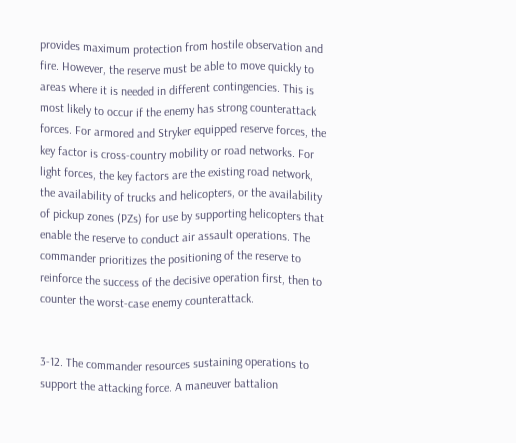provides maximum protection from hostile observation and fire. However, the reserve must be able to move quickly to areas where it is needed in different contingencies. This is most likely to occur if the enemy has strong counterattack forces. For armored and Stryker equipped reserve forces, the key factor is cross-country mobility or road networks. For light forces, the key factors are the existing road network, the availability of trucks and helicopters, or the availability of pickup zones (PZs) for use by supporting helicopters that enable the reserve to conduct air assault operations. The commander prioritizes the positioning of the reserve to reinforce the success of the decisive operation first, then to counter the worst-case enemy counterattack.


3-12. The commander resources sustaining operations to support the attacking force. A maneuver battalion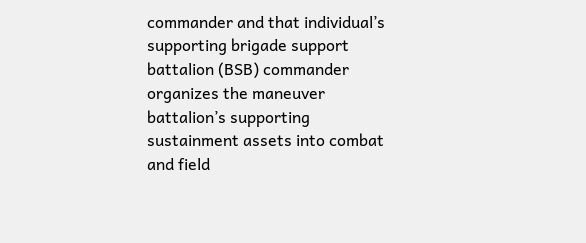commander and that individual’s supporting brigade support battalion (BSB) commander organizes the maneuver battalion’s supporting sustainment assets into combat and field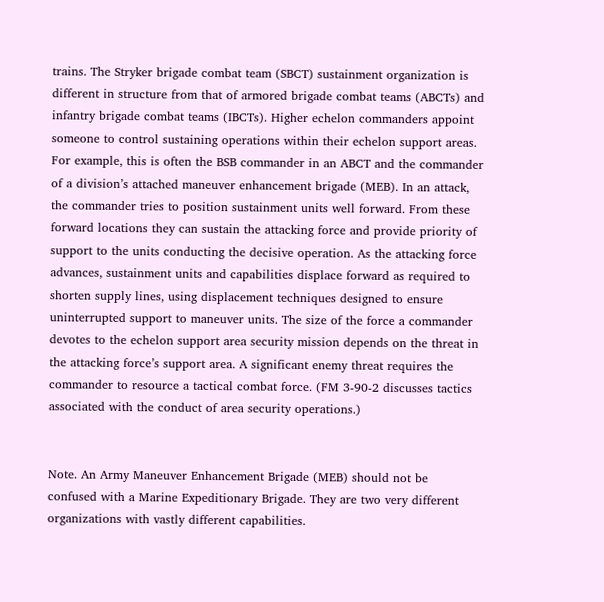trains. The Stryker brigade combat team (SBCT) sustainment organization is different in structure from that of armored brigade combat teams (ABCTs) and infantry brigade combat teams (IBCTs). Higher echelon commanders appoint someone to control sustaining operations within their echelon support areas. For example, this is often the BSB commander in an ABCT and the commander of a division’s attached maneuver enhancement brigade (MEB). In an attack, the commander tries to position sustainment units well forward. From these forward locations they can sustain the attacking force and provide priority of support to the units conducting the decisive operation. As the attacking force advances, sustainment units and capabilities displace forward as required to shorten supply lines, using displacement techniques designed to ensure uninterrupted support to maneuver units. The size of the force a commander devotes to the echelon support area security mission depends on the threat in the attacking force’s support area. A significant enemy threat requires the commander to resource a tactical combat force. (FM 3-90-2 discusses tactics associated with the conduct of area security operations.)


Note. An Army Maneuver Enhancement Brigade (MEB) should not be confused with a Marine Expeditionary Brigade. They are two very different organizations with vastly different capabilities.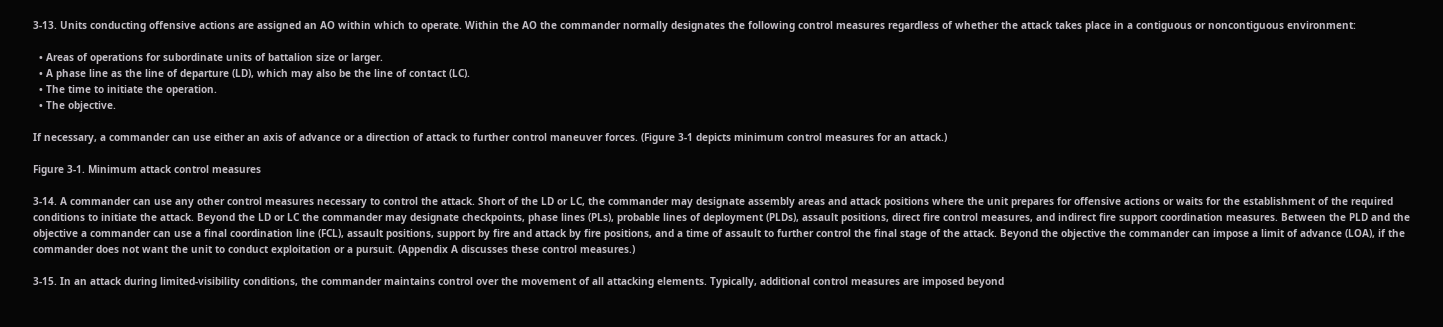3-13. Units conducting offensive actions are assigned an AO within which to operate. Within the AO the commander normally designates the following control measures regardless of whether the attack takes place in a contiguous or noncontiguous environment:

  • Areas of operations for subordinate units of battalion size or larger.
  • A phase line as the line of departure (LD), which may also be the line of contact (LC).
  • The time to initiate the operation.
  • The objective.

If necessary, a commander can use either an axis of advance or a direction of attack to further control maneuver forces. (Figure 3-1 depicts minimum control measures for an attack.)

Figure 3-1. Minimum attack control measures

3-14. A commander can use any other control measures necessary to control the attack. Short of the LD or LC, the commander may designate assembly areas and attack positions where the unit prepares for offensive actions or waits for the establishment of the required conditions to initiate the attack. Beyond the LD or LC the commander may designate checkpoints, phase lines (PLs), probable lines of deployment (PLDs), assault positions, direct fire control measures, and indirect fire support coordination measures. Between the PLD and the objective a commander can use a final coordination line (FCL), assault positions, support by fire and attack by fire positions, and a time of assault to further control the final stage of the attack. Beyond the objective the commander can impose a limit of advance (LOA), if the commander does not want the unit to conduct exploitation or a pursuit. (Appendix A discusses these control measures.)

3-15. In an attack during limited-visibility conditions, the commander maintains control over the movement of all attacking elements. Typically, additional control measures are imposed beyond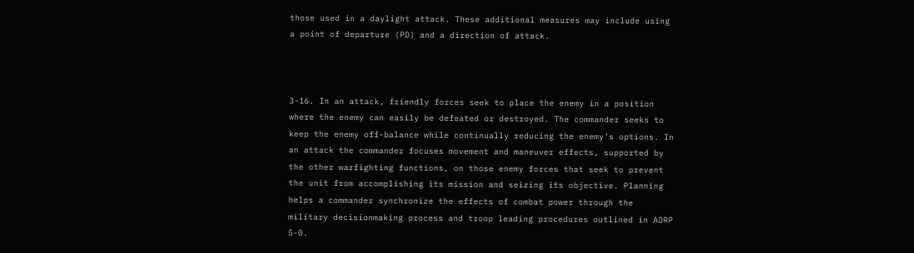those used in a daylight attack. These additional measures may include using a point of departure (PD) and a direction of attack.



3-16. In an attack, friendly forces seek to place the enemy in a position where the enemy can easily be defeated or destroyed. The commander seeks to keep the enemy off-balance while continually reducing the enemy’s options. In an attack the commander focuses movement and maneuver effects, supported by the other warfighting functions, on those enemy forces that seek to prevent the unit from accomplishing its mission and seizing its objective. Planning helps a commander synchronize the effects of combat power through the military decisionmaking process and troop leading procedures outlined in ADRP 5-0.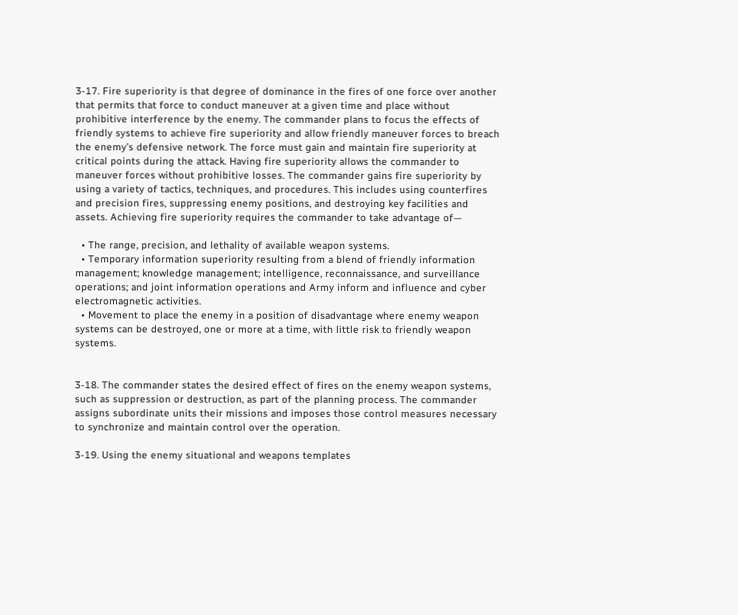3-17. Fire superiority is that degree of dominance in the fires of one force over another that permits that force to conduct maneuver at a given time and place without prohibitive interference by the enemy. The commander plans to focus the effects of friendly systems to achieve fire superiority and allow friendly maneuver forces to breach the enemy’s defensive network. The force must gain and maintain fire superiority at critical points during the attack. Having fire superiority allows the commander to maneuver forces without prohibitive losses. The commander gains fire superiority by using a variety of tactics, techniques, and procedures. This includes using counterfires and precision fires, suppressing enemy positions, and destroying key facilities and assets. Achieving fire superiority requires the commander to take advantage of—

  • The range, precision, and lethality of available weapon systems.
  • Temporary information superiority resulting from a blend of friendly information management; knowledge management; intelligence, reconnaissance, and surveillance operations; and joint information operations and Army inform and influence and cyber electromagnetic activities.
  • Movement to place the enemy in a position of disadvantage where enemy weapon systems can be destroyed, one or more at a time, with little risk to friendly weapon systems.


3-18. The commander states the desired effect of fires on the enemy weapon systems, such as suppression or destruction, as part of the planning process. The commander assigns subordinate units their missions and imposes those control measures necessary to synchronize and maintain control over the operation.

3-19. Using the enemy situational and weapons templates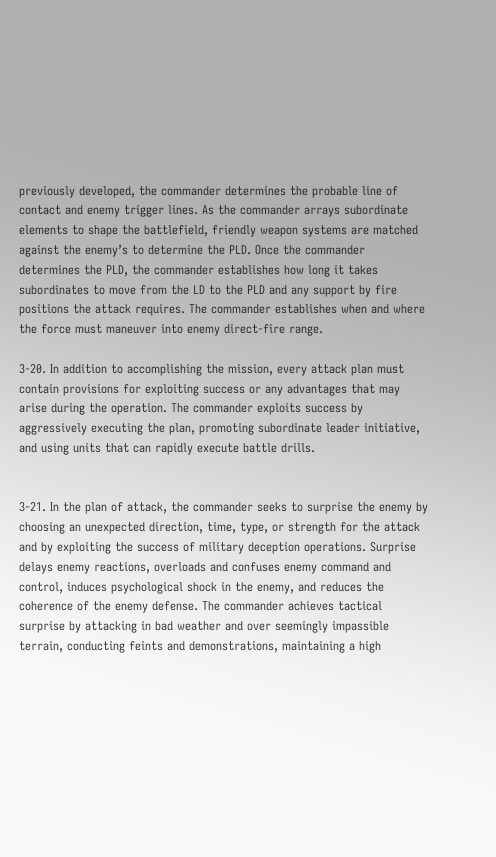previously developed, the commander determines the probable line of contact and enemy trigger lines. As the commander arrays subordinate elements to shape the battlefield, friendly weapon systems are matched against the enemy’s to determine the PLD. Once the commander determines the PLD, the commander establishes how long it takes subordinates to move from the LD to the PLD and any support by fire positions the attack requires. The commander establishes when and where the force must maneuver into enemy direct-fire range.

3-20. In addition to accomplishing the mission, every attack plan must contain provisions for exploiting success or any advantages that may arise during the operation. The commander exploits success by aggressively executing the plan, promoting subordinate leader initiative, and using units that can rapidly execute battle drills.


3-21. In the plan of attack, the commander seeks to surprise the enemy by choosing an unexpected direction, time, type, or strength for the attack and by exploiting the success of military deception operations. Surprise delays enemy reactions, overloads and confuses enemy command and control, induces psychological shock in the enemy, and reduces the coherence of the enemy defense. The commander achieves tactical surprise by attacking in bad weather and over seemingly impassible terrain, conducting feints and demonstrations, maintaining a high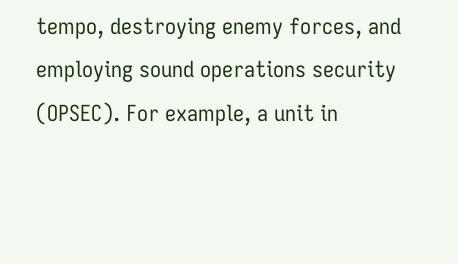tempo, destroying enemy forces, and employing sound operations security (OPSEC). For example, a unit in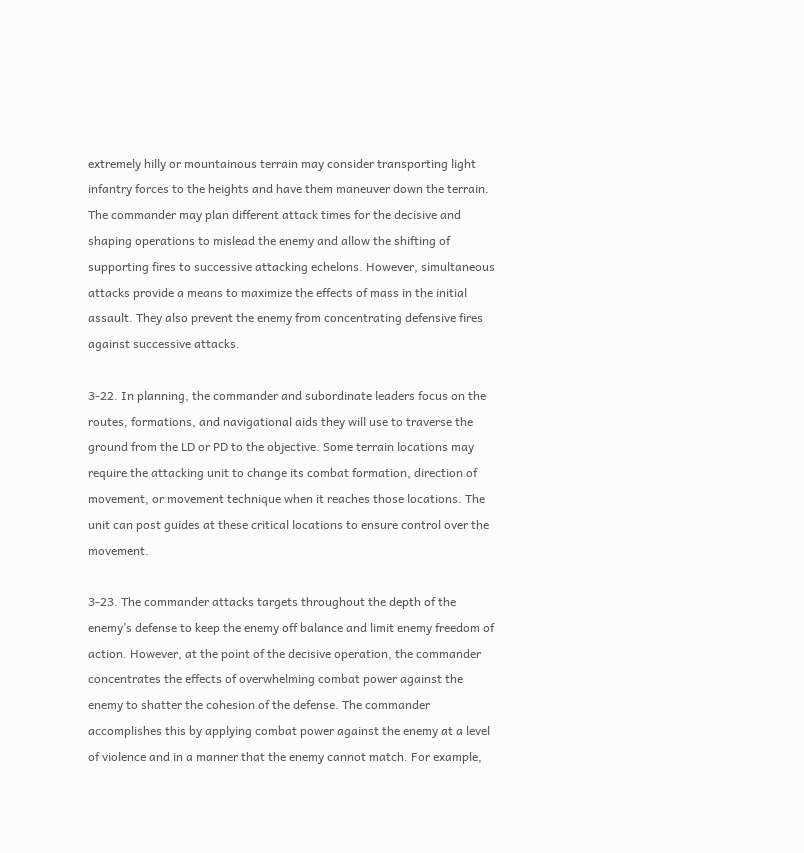extremely hilly or mountainous terrain may consider transporting light infantry forces to the heights and have them maneuver down the terrain. The commander may plan different attack times for the decisive and shaping operations to mislead the enemy and allow the shifting of supporting fires to successive attacking echelons. However, simultaneous attacks provide a means to maximize the effects of mass in the initial assault. They also prevent the enemy from concentrating defensive fires against successive attacks.

3-22. In planning, the commander and subordinate leaders focus on the routes, formations, and navigational aids they will use to traverse the ground from the LD or PD to the objective. Some terrain locations may require the attacking unit to change its combat formation, direction of movement, or movement technique when it reaches those locations. The unit can post guides at these critical locations to ensure control over the movement.

3-23. The commander attacks targets throughout the depth of the enemy’s defense to keep the enemy off balance and limit enemy freedom of action. However, at the point of the decisive operation, the commander concentrates the effects of overwhelming combat power against the enemy to shatter the cohesion of the defense. The commander accomplishes this by applying combat power against the enemy at a level of violence and in a manner that the enemy cannot match. For example,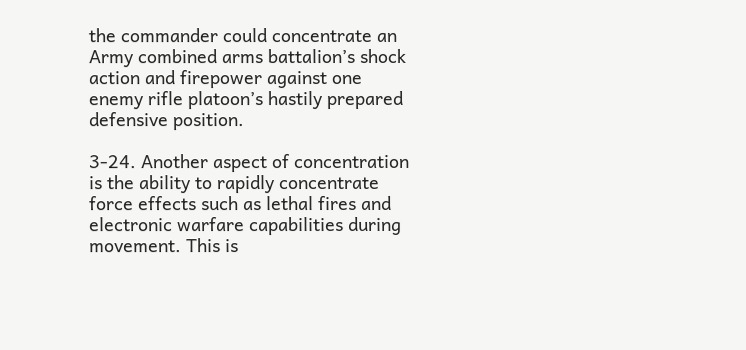the commander could concentrate an Army combined arms battalion’s shock action and firepower against one enemy rifle platoon’s hastily prepared defensive position.

3-24. Another aspect of concentration is the ability to rapidly concentrate force effects such as lethal fires and electronic warfare capabilities during movement. This is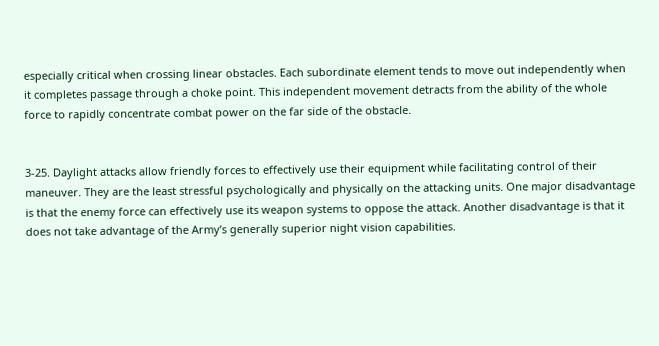especially critical when crossing linear obstacles. Each subordinate element tends to move out independently when it completes passage through a choke point. This independent movement detracts from the ability of the whole force to rapidly concentrate combat power on the far side of the obstacle.


3-25. Daylight attacks allow friendly forces to effectively use their equipment while facilitating control of their maneuver. They are the least stressful psychologically and physically on the attacking units. One major disadvantage is that the enemy force can effectively use its weapon systems to oppose the attack. Another disadvantage is that it does not take advantage of the Army’s generally superior night vision capabilities.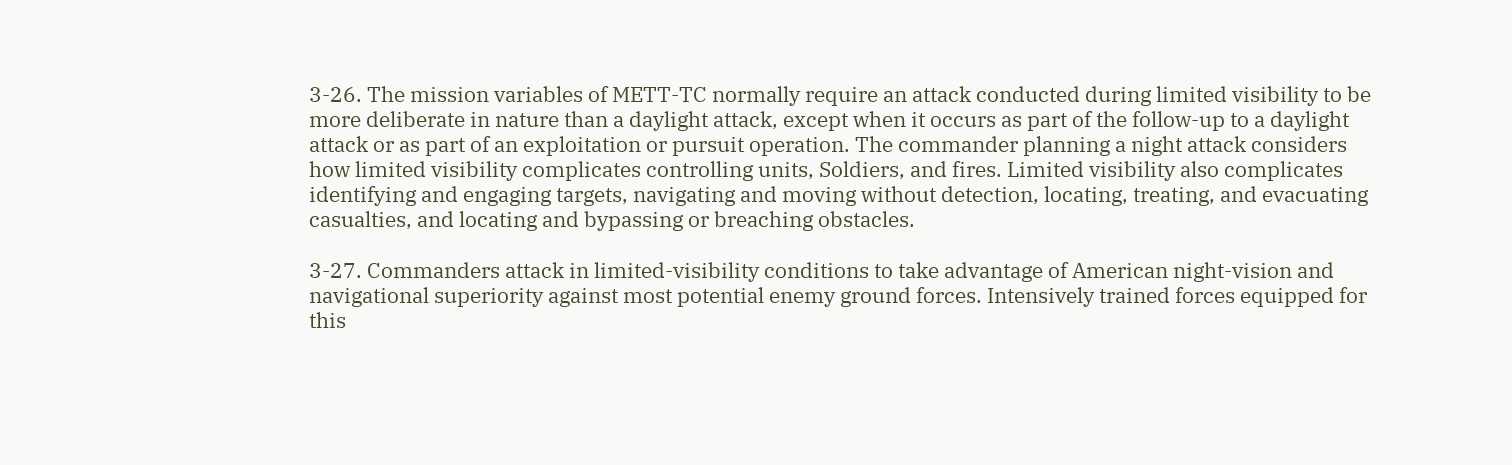3-26. The mission variables of METT-TC normally require an attack conducted during limited visibility to be more deliberate in nature than a daylight attack, except when it occurs as part of the follow-up to a daylight attack or as part of an exploitation or pursuit operation. The commander planning a night attack considers how limited visibility complicates controlling units, Soldiers, and fires. Limited visibility also complicates identifying and engaging targets, navigating and moving without detection, locating, treating, and evacuating casualties, and locating and bypassing or breaching obstacles.

3-27. Commanders attack in limited-visibility conditions to take advantage of American night-vision and navigational superiority against most potential enemy ground forces. Intensively trained forces equipped for this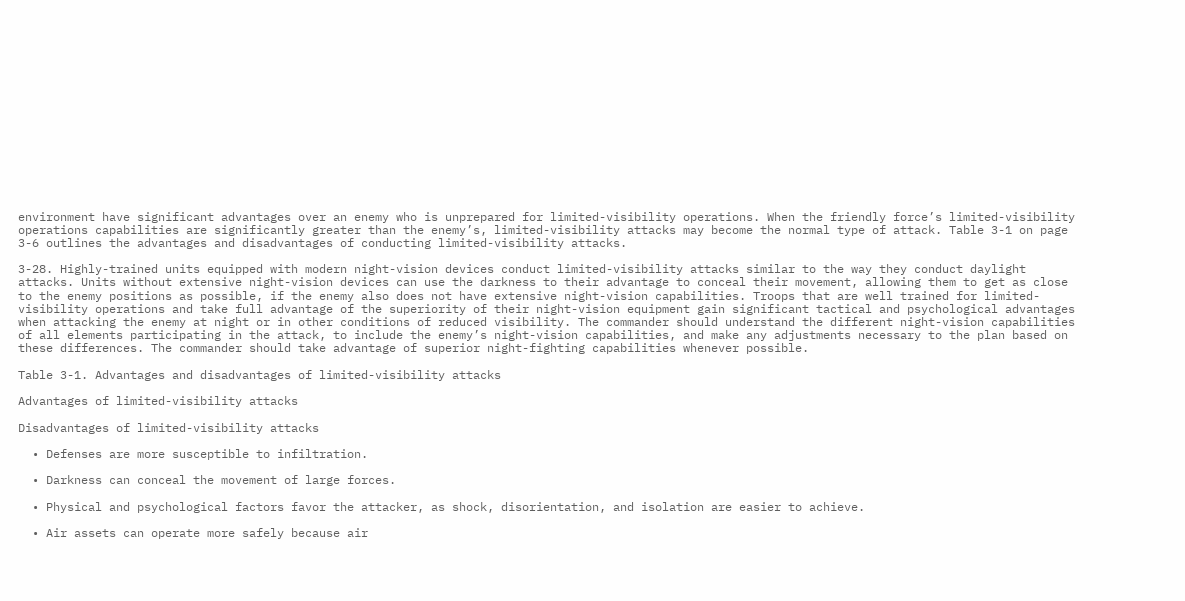environment have significant advantages over an enemy who is unprepared for limited-visibility operations. When the friendly force’s limited-visibility operations capabilities are significantly greater than the enemy’s, limited-visibility attacks may become the normal type of attack. Table 3-1 on page 3-6 outlines the advantages and disadvantages of conducting limited-visibility attacks.

3-28. Highly-trained units equipped with modern night-vision devices conduct limited-visibility attacks similar to the way they conduct daylight attacks. Units without extensive night-vision devices can use the darkness to their advantage to conceal their movement, allowing them to get as close to the enemy positions as possible, if the enemy also does not have extensive night-vision capabilities. Troops that are well trained for limited-visibility operations and take full advantage of the superiority of their night-vision equipment gain significant tactical and psychological advantages when attacking the enemy at night or in other conditions of reduced visibility. The commander should understand the different night-vision capabilities of all elements participating in the attack, to include the enemy’s night-vision capabilities, and make any adjustments necessary to the plan based on these differences. The commander should take advantage of superior night-fighting capabilities whenever possible.

Table 3-1. Advantages and disadvantages of limited-visibility attacks

Advantages of limited-visibility attacks

Disadvantages of limited-visibility attacks

  • Defenses are more susceptible to infiltration.

  • Darkness can conceal the movement of large forces.

  • Physical and psychological factors favor the attacker, as shock, disorientation, and isolation are easier to achieve.

  • Air assets can operate more safely because air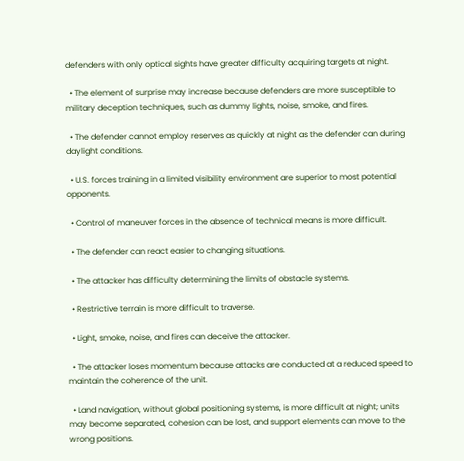defenders with only optical sights have greater difficulty acquiring targets at night.

  • The element of surprise may increase because defenders are more susceptible to military deception techniques, such as dummy lights, noise, smoke, and fires.

  • The defender cannot employ reserves as quickly at night as the defender can during daylight conditions.

  • U.S. forces training in a limited visibility environment are superior to most potential opponents.

  • Control of maneuver forces in the absence of technical means is more difficult.

  • The defender can react easier to changing situations.

  • The attacker has difficulty determining the limits of obstacle systems.

  • Restrictive terrain is more difficult to traverse.

  • Light, smoke, noise, and fires can deceive the attacker.

  • The attacker loses momentum because attacks are conducted at a reduced speed to maintain the coherence of the unit.

  • Land navigation, without global positioning systems, is more difficult at night; units may become separated, cohesion can be lost, and support elements can move to the wrong positions.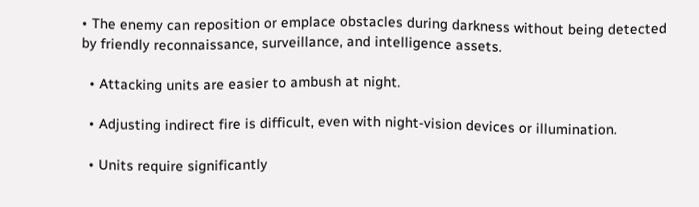• The enemy can reposition or emplace obstacles during darkness without being detected by friendly reconnaissance, surveillance, and intelligence assets.

  • Attacking units are easier to ambush at night.

  • Adjusting indirect fire is difficult, even with night-vision devices or illumination.

  • Units require significantly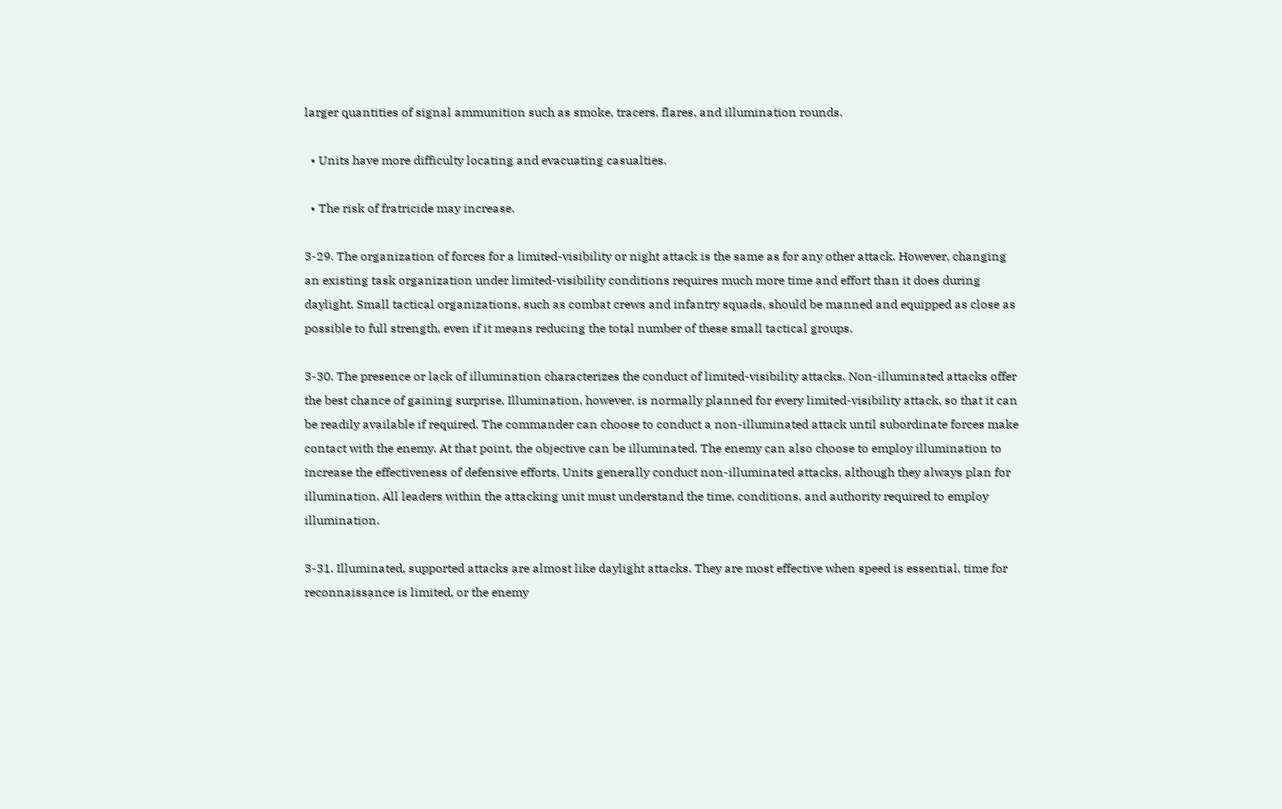larger quantities of signal ammunition such as smoke, tracers, flares, and illumination rounds.

  • Units have more difficulty locating and evacuating casualties.

  • The risk of fratricide may increase.

3-29. The organization of forces for a limited-visibility or night attack is the same as for any other attack. However, changing an existing task organization under limited-visibility conditions requires much more time and effort than it does during daylight. Small tactical organizations, such as combat crews and infantry squads, should be manned and equipped as close as possible to full strength, even if it means reducing the total number of these small tactical groups.

3-30. The presence or lack of illumination characterizes the conduct of limited-visibility attacks. Non-illuminated attacks offer the best chance of gaining surprise. Illumination, however, is normally planned for every limited-visibility attack, so that it can be readily available if required. The commander can choose to conduct a non-illuminated attack until subordinate forces make contact with the enemy. At that point, the objective can be illuminated. The enemy can also choose to employ illumination to increase the effectiveness of defensive efforts. Units generally conduct non-illuminated attacks, although they always plan for illumination. All leaders within the attacking unit must understand the time, conditions, and authority required to employ illumination.

3-31. Illuminated, supported attacks are almost like daylight attacks. They are most effective when speed is essential, time for reconnaissance is limited, or the enemy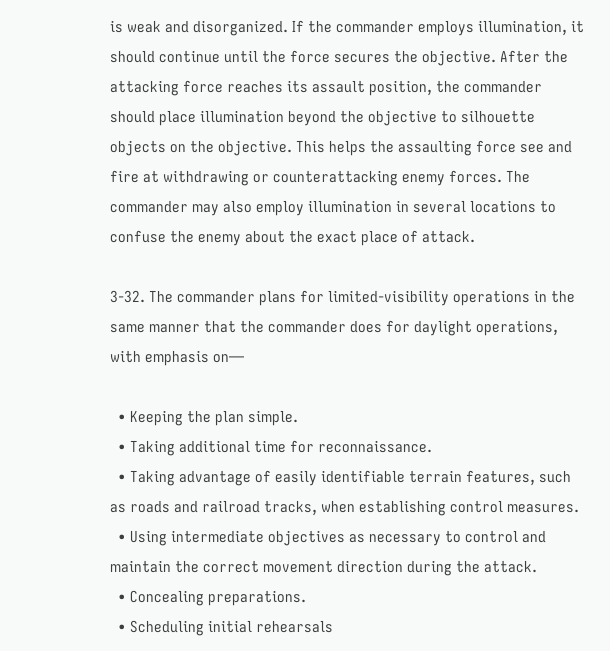is weak and disorganized. If the commander employs illumination, it should continue until the force secures the objective. After the attacking force reaches its assault position, the commander should place illumination beyond the objective to silhouette objects on the objective. This helps the assaulting force see and fire at withdrawing or counterattacking enemy forces. The commander may also employ illumination in several locations to confuse the enemy about the exact place of attack.

3-32. The commander plans for limited-visibility operations in the same manner that the commander does for daylight operations, with emphasis on—

  • Keeping the plan simple.
  • Taking additional time for reconnaissance.
  • Taking advantage of easily identifiable terrain features, such as roads and railroad tracks, when establishing control measures.
  • Using intermediate objectives as necessary to control and maintain the correct movement direction during the attack.
  • Concealing preparations.
  • Scheduling initial rehearsals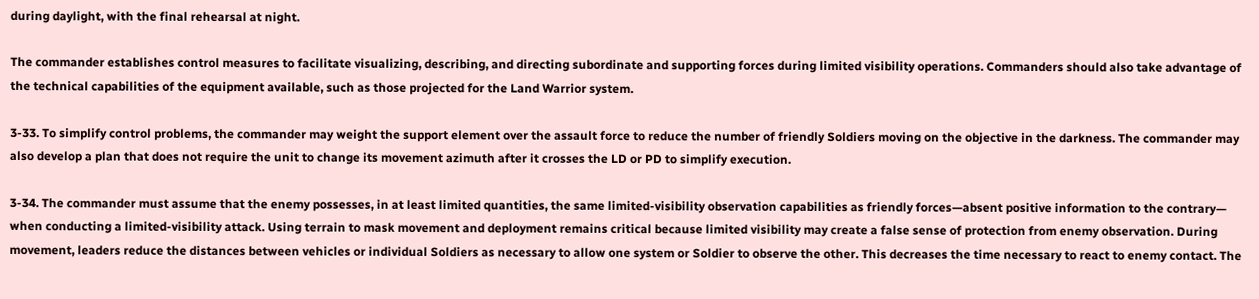during daylight, with the final rehearsal at night.

The commander establishes control measures to facilitate visualizing, describing, and directing subordinate and supporting forces during limited visibility operations. Commanders should also take advantage of the technical capabilities of the equipment available, such as those projected for the Land Warrior system.

3-33. To simplify control problems, the commander may weight the support element over the assault force to reduce the number of friendly Soldiers moving on the objective in the darkness. The commander may also develop a plan that does not require the unit to change its movement azimuth after it crosses the LD or PD to simplify execution.

3-34. The commander must assume that the enemy possesses, in at least limited quantities, the same limited-visibility observation capabilities as friendly forces—absent positive information to the contrary— when conducting a limited-visibility attack. Using terrain to mask movement and deployment remains critical because limited visibility may create a false sense of protection from enemy observation. During movement, leaders reduce the distances between vehicles or individual Soldiers as necessary to allow one system or Soldier to observe the other. This decreases the time necessary to react to enemy contact. The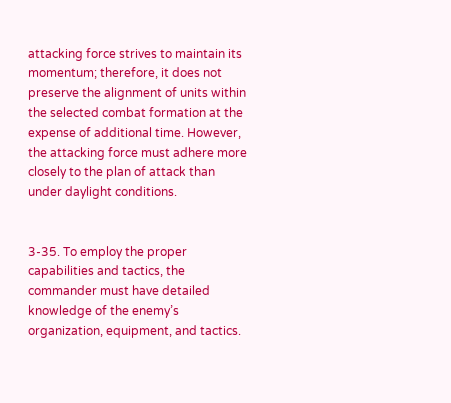attacking force strives to maintain its momentum; therefore, it does not preserve the alignment of units within the selected combat formation at the expense of additional time. However, the attacking force must adhere more closely to the plan of attack than under daylight conditions.


3-35. To employ the proper capabilities and tactics, the commander must have detailed knowledge of the enemy’s organization, equipment, and tactics.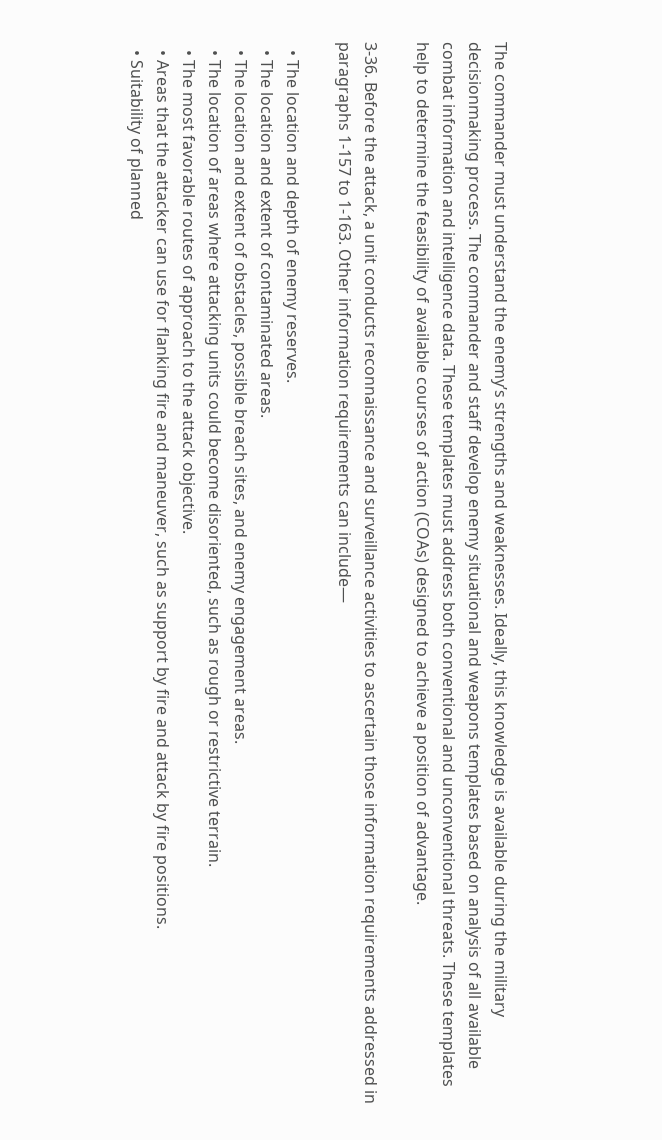The commander must understand the enemy’s strengths and weaknesses. Ideally, this knowledge is available during the military decisionmaking process. The commander and staff develop enemy situational and weapons templates based on analysis of all available combat information and intelligence data. These templates must address both conventional and unconventional threats. These templates help to determine the feasibility of available courses of action (COAs) designed to achieve a position of advantage.

3-36. Before the attack, a unit conducts reconnaissance and surveillance activities to ascertain those information requirements addressed in paragraphs 1-157 to 1-163. Other information requirements can include—

  • The location and depth of enemy reserves.
  • The location and extent of contaminated areas.
  • The location and extent of obstacles, possible breach sites, and enemy engagement areas.
  • The location of areas where attacking units could become disoriented, such as rough or restrictive terrain.
  • The most favorable routes of approach to the attack objective.
  • Areas that the attacker can use for flanking fire and maneuver, such as support by fire and attack by fire positions.
  • Suitability of planned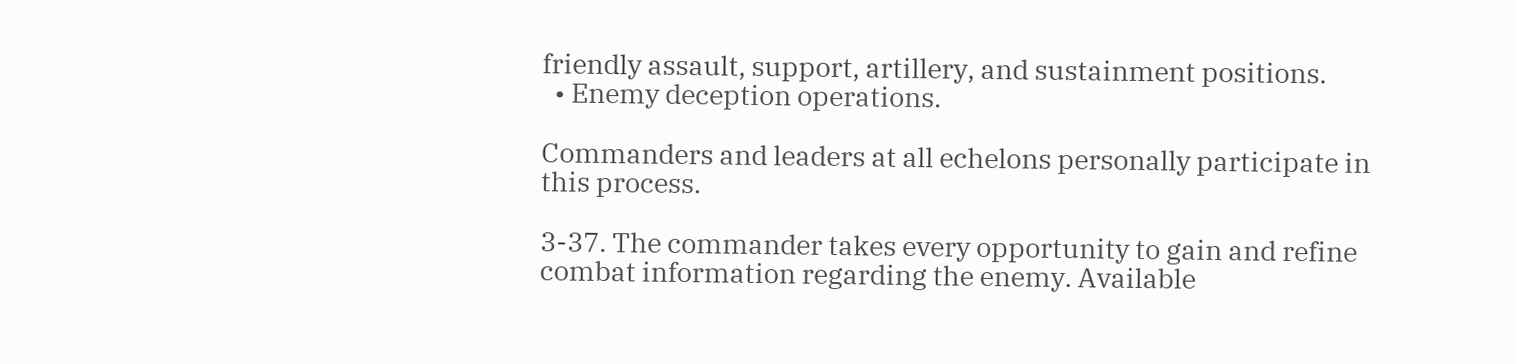friendly assault, support, artillery, and sustainment positions.
  • Enemy deception operations.

Commanders and leaders at all echelons personally participate in this process.

3-37. The commander takes every opportunity to gain and refine combat information regarding the enemy. Available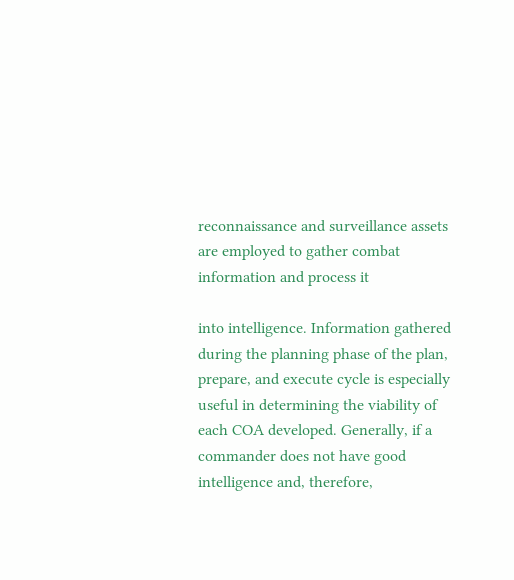reconnaissance and surveillance assets are employed to gather combat information and process it

into intelligence. Information gathered during the planning phase of the plan, prepare, and execute cycle is especially useful in determining the viability of each COA developed. Generally, if a commander does not have good intelligence and, therefore,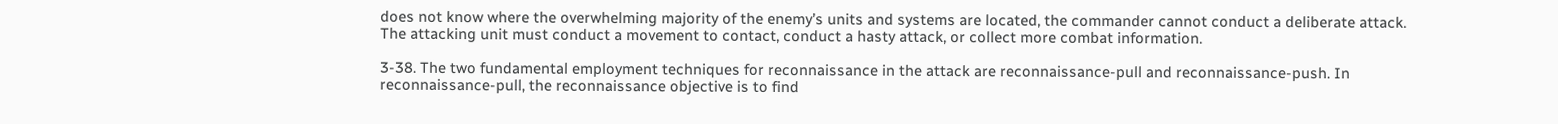does not know where the overwhelming majority of the enemy’s units and systems are located, the commander cannot conduct a deliberate attack. The attacking unit must conduct a movement to contact, conduct a hasty attack, or collect more combat information.

3-38. The two fundamental employment techniques for reconnaissance in the attack are reconnaissance-pull and reconnaissance-push. In reconnaissance-pull, the reconnaissance objective is to find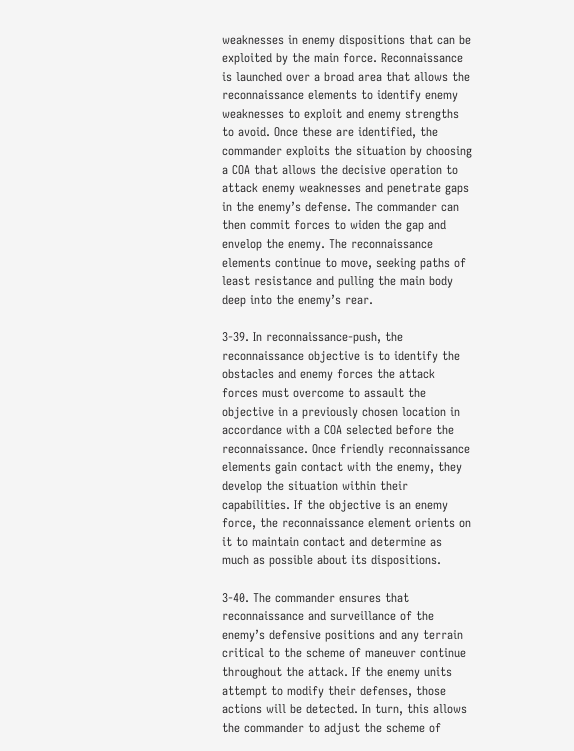weaknesses in enemy dispositions that can be exploited by the main force. Reconnaissance is launched over a broad area that allows the reconnaissance elements to identify enemy weaknesses to exploit and enemy strengths to avoid. Once these are identified, the commander exploits the situation by choosing a COA that allows the decisive operation to attack enemy weaknesses and penetrate gaps in the enemy’s defense. The commander can then commit forces to widen the gap and envelop the enemy. The reconnaissance elements continue to move, seeking paths of least resistance and pulling the main body deep into the enemy’s rear.

3-39. In reconnaissance-push, the reconnaissance objective is to identify the obstacles and enemy forces the attack forces must overcome to assault the objective in a previously chosen location in accordance with a COA selected before the reconnaissance. Once friendly reconnaissance elements gain contact with the enemy, they develop the situation within their capabilities. If the objective is an enemy force, the reconnaissance element orients on it to maintain contact and determine as much as possible about its dispositions.

3-40. The commander ensures that reconnaissance and surveillance of the enemy’s defensive positions and any terrain critical to the scheme of maneuver continue throughout the attack. If the enemy units attempt to modify their defenses, those actions will be detected. In turn, this allows the commander to adjust the scheme of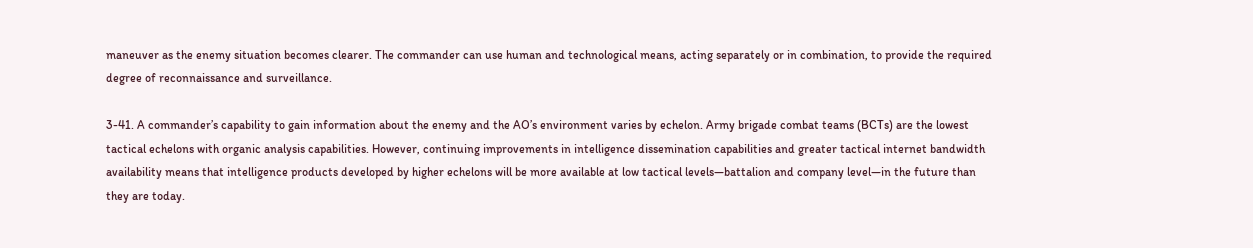maneuver as the enemy situation becomes clearer. The commander can use human and technological means, acting separately or in combination, to provide the required degree of reconnaissance and surveillance.

3-41. A commander’s capability to gain information about the enemy and the AO’s environment varies by echelon. Army brigade combat teams (BCTs) are the lowest tactical echelons with organic analysis capabilities. However, continuing improvements in intelligence dissemination capabilities and greater tactical internet bandwidth availability means that intelligence products developed by higher echelons will be more available at low tactical levels—battalion and company level—in the future than they are today.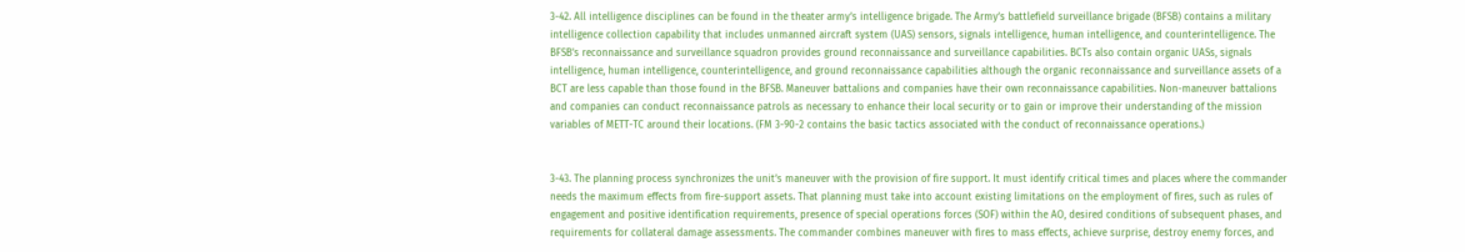3-42. All intelligence disciplines can be found in the theater army’s intelligence brigade. The Army’s battlefield surveillance brigade (BFSB) contains a military intelligence collection capability that includes unmanned aircraft system (UAS) sensors, signals intelligence, human intelligence, and counterintelligence. The BFSB’s reconnaissance and surveillance squadron provides ground reconnaissance and surveillance capabilities. BCTs also contain organic UASs, signals intelligence, human intelligence, counterintelligence, and ground reconnaissance capabilities although the organic reconnaissance and surveillance assets of a BCT are less capable than those found in the BFSB. Maneuver battalions and companies have their own reconnaissance capabilities. Non-maneuver battalions and companies can conduct reconnaissance patrols as necessary to enhance their local security or to gain or improve their understanding of the mission variables of METT-TC around their locations. (FM 3-90-2 contains the basic tactics associated with the conduct of reconnaissance operations.)


3-43. The planning process synchronizes the unit’s maneuver with the provision of fire support. It must identify critical times and places where the commander needs the maximum effects from fire-support assets. That planning must take into account existing limitations on the employment of fires, such as rules of engagement and positive identification requirements, presence of special operations forces (SOF) within the AO, desired conditions of subsequent phases, and requirements for collateral damage assessments. The commander combines maneuver with fires to mass effects, achieve surprise, destroy enemy forces, and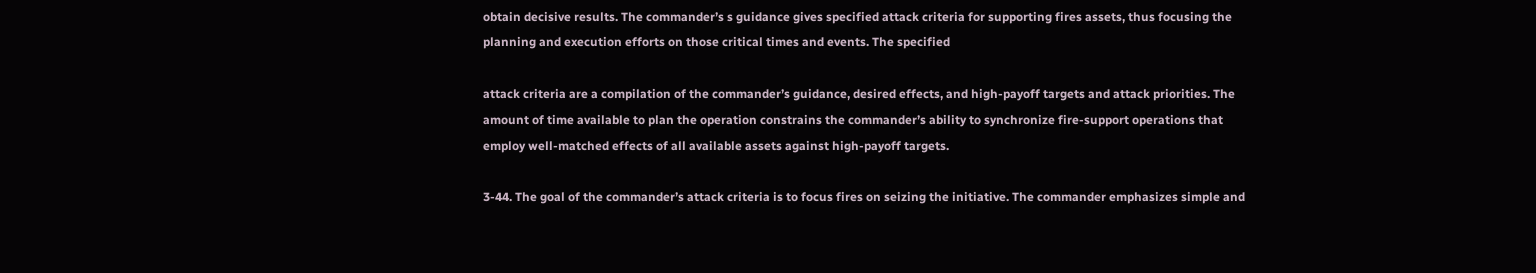obtain decisive results. The commander’s s guidance gives specified attack criteria for supporting fires assets, thus focusing the planning and execution efforts on those critical times and events. The specified

attack criteria are a compilation of the commander’s guidance, desired effects, and high-payoff targets and attack priorities. The amount of time available to plan the operation constrains the commander’s ability to synchronize fire-support operations that employ well-matched effects of all available assets against high-payoff targets.

3-44. The goal of the commander’s attack criteria is to focus fires on seizing the initiative. The commander emphasizes simple and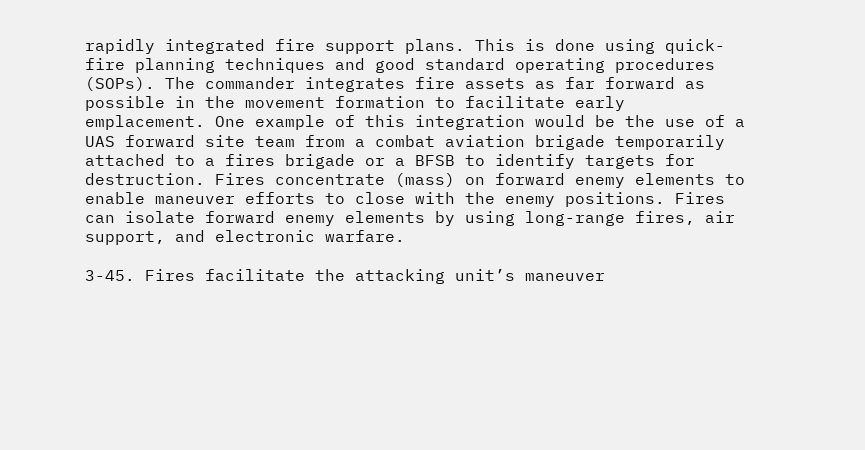rapidly integrated fire support plans. This is done using quick-fire planning techniques and good standard operating procedures (SOPs). The commander integrates fire assets as far forward as possible in the movement formation to facilitate early emplacement. One example of this integration would be the use of a UAS forward site team from a combat aviation brigade temporarily attached to a fires brigade or a BFSB to identify targets for destruction. Fires concentrate (mass) on forward enemy elements to enable maneuver efforts to close with the enemy positions. Fires can isolate forward enemy elements by using long-range fires, air support, and electronic warfare.

3-45. Fires facilitate the attacking unit’s maneuver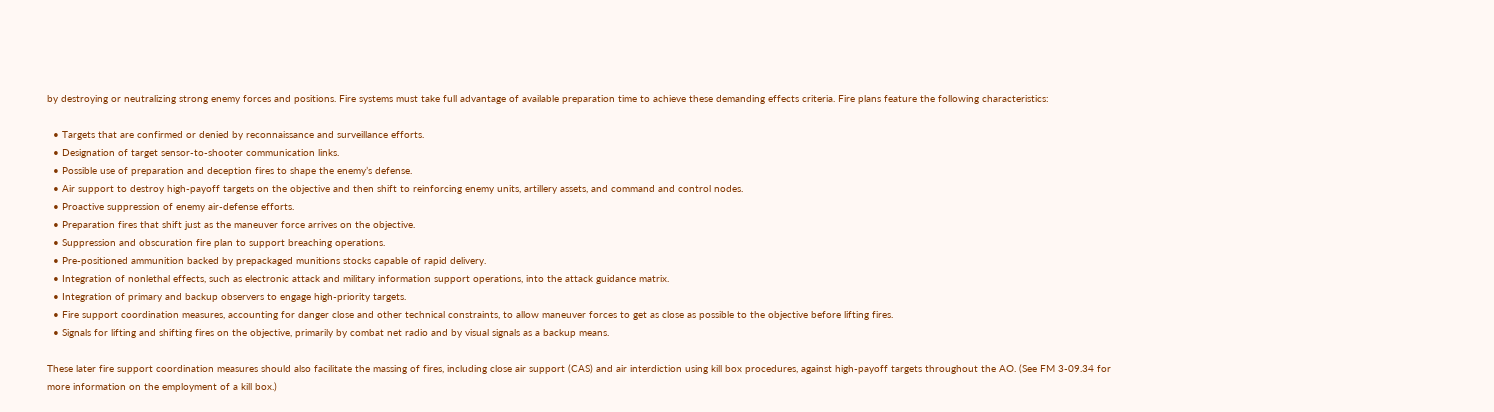by destroying or neutralizing strong enemy forces and positions. Fire systems must take full advantage of available preparation time to achieve these demanding effects criteria. Fire plans feature the following characteristics:

  • Targets that are confirmed or denied by reconnaissance and surveillance efforts.
  • Designation of target sensor-to-shooter communication links.
  • Possible use of preparation and deception fires to shape the enemy’s defense.
  • Air support to destroy high-payoff targets on the objective and then shift to reinforcing enemy units, artillery assets, and command and control nodes.
  • Proactive suppression of enemy air-defense efforts.
  • Preparation fires that shift just as the maneuver force arrives on the objective.
  • Suppression and obscuration fire plan to support breaching operations.
  • Pre-positioned ammunition backed by prepackaged munitions stocks capable of rapid delivery.
  • Integration of nonlethal effects, such as electronic attack and military information support operations, into the attack guidance matrix.
  • Integration of primary and backup observers to engage high-priority targets.
  • Fire support coordination measures, accounting for danger close and other technical constraints, to allow maneuver forces to get as close as possible to the objective before lifting fires.
  • Signals for lifting and shifting fires on the objective, primarily by combat net radio and by visual signals as a backup means.

These later fire support coordination measures should also facilitate the massing of fires, including close air support (CAS) and air interdiction using kill box procedures, against high-payoff targets throughout the AO. (See FM 3-09.34 for more information on the employment of a kill box.)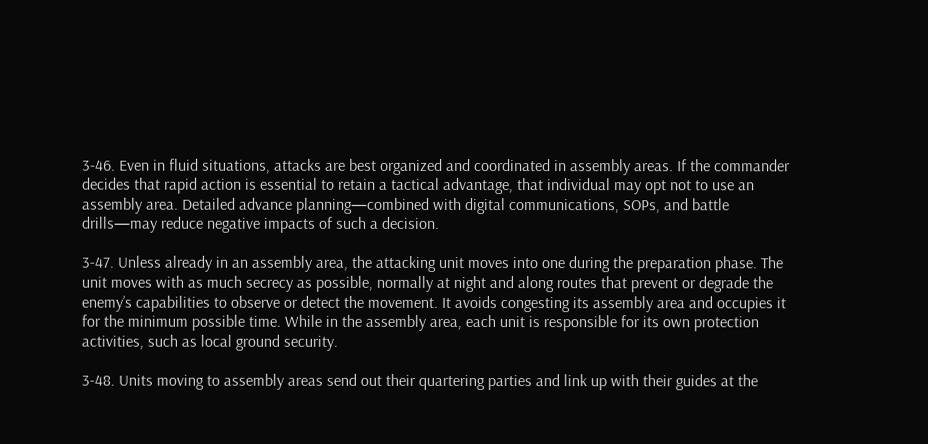3-46. Even in fluid situations, attacks are best organized and coordinated in assembly areas. If the commander decides that rapid action is essential to retain a tactical advantage, that individual may opt not to use an assembly area. Detailed advance planning—combined with digital communications, SOPs, and battle drills—may reduce negative impacts of such a decision.

3-47. Unless already in an assembly area, the attacking unit moves into one during the preparation phase. The unit moves with as much secrecy as possible, normally at night and along routes that prevent or degrade the enemy’s capabilities to observe or detect the movement. It avoids congesting its assembly area and occupies it for the minimum possible time. While in the assembly area, each unit is responsible for its own protection activities, such as local ground security.

3-48. Units moving to assembly areas send out their quartering parties and link up with their guides at the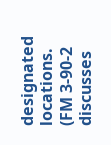designated locations. (FM 3-90-2 discusses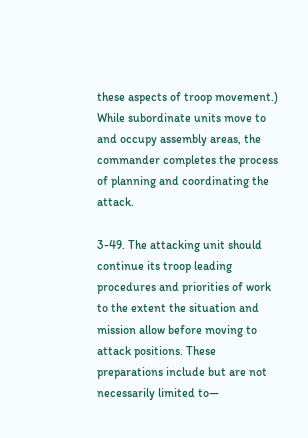these aspects of troop movement.) While subordinate units move to and occupy assembly areas, the commander completes the process of planning and coordinating the attack.

3-49. The attacking unit should continue its troop leading procedures and priorities of work to the extent the situation and mission allow before moving to attack positions. These preparations include but are not necessarily limited to—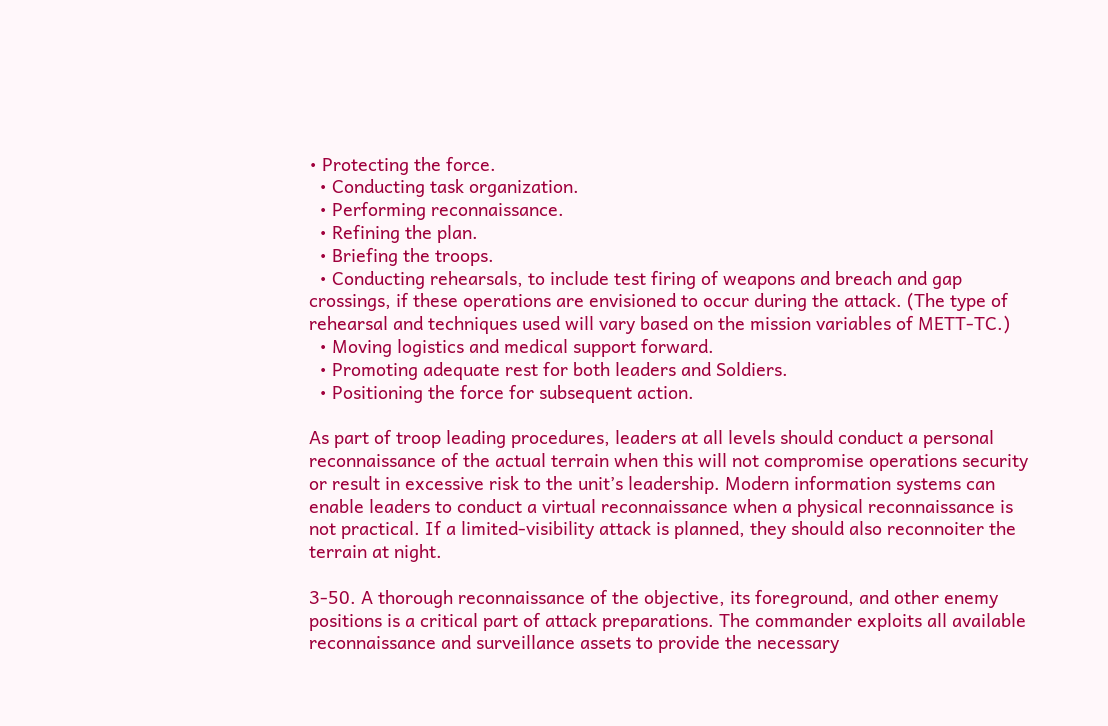• Protecting the force.
  • Conducting task organization.
  • Performing reconnaissance.
  • Refining the plan.
  • Briefing the troops.
  • Conducting rehearsals, to include test firing of weapons and breach and gap crossings, if these operations are envisioned to occur during the attack. (The type of rehearsal and techniques used will vary based on the mission variables of METT-TC.)
  • Moving logistics and medical support forward.
  • Promoting adequate rest for both leaders and Soldiers.
  • Positioning the force for subsequent action.

As part of troop leading procedures, leaders at all levels should conduct a personal reconnaissance of the actual terrain when this will not compromise operations security or result in excessive risk to the unit’s leadership. Modern information systems can enable leaders to conduct a virtual reconnaissance when a physical reconnaissance is not practical. If a limited-visibility attack is planned, they should also reconnoiter the terrain at night.

3-50. A thorough reconnaissance of the objective, its foreground, and other enemy positions is a critical part of attack preparations. The commander exploits all available reconnaissance and surveillance assets to provide the necessary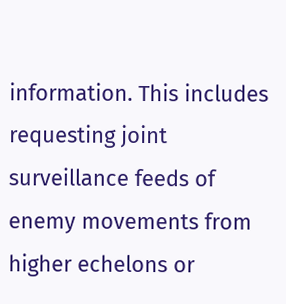information. This includes requesting joint surveillance feeds of enemy movements from higher echelons or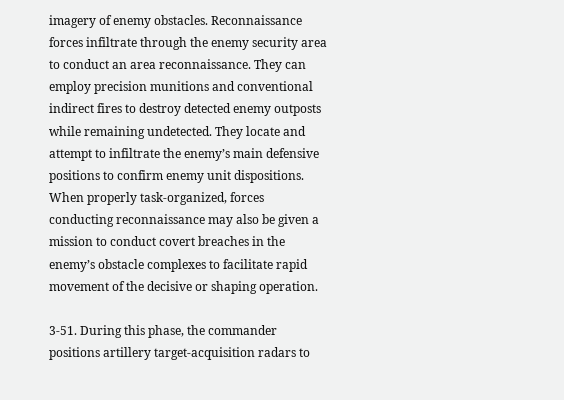imagery of enemy obstacles. Reconnaissance forces infiltrate through the enemy security area to conduct an area reconnaissance. They can employ precision munitions and conventional indirect fires to destroy detected enemy outposts while remaining undetected. They locate and attempt to infiltrate the enemy’s main defensive positions to confirm enemy unit dispositions. When properly task-organized, forces conducting reconnaissance may also be given a mission to conduct covert breaches in the enemy’s obstacle complexes to facilitate rapid movement of the decisive or shaping operation.

3-51. During this phase, the commander positions artillery target-acquisition radars to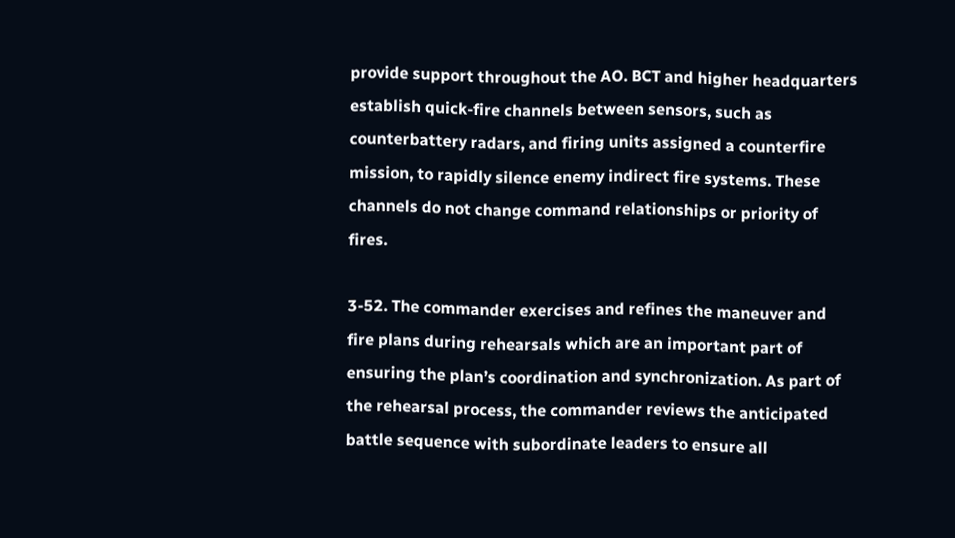provide support throughout the AO. BCT and higher headquarters establish quick-fire channels between sensors, such as counterbattery radars, and firing units assigned a counterfire mission, to rapidly silence enemy indirect fire systems. These channels do not change command relationships or priority of fires.

3-52. The commander exercises and refines the maneuver and fire plans during rehearsals which are an important part of ensuring the plan’s coordination and synchronization. As part of the rehearsal process, the commander reviews the anticipated battle sequence with subordinate leaders to ensure all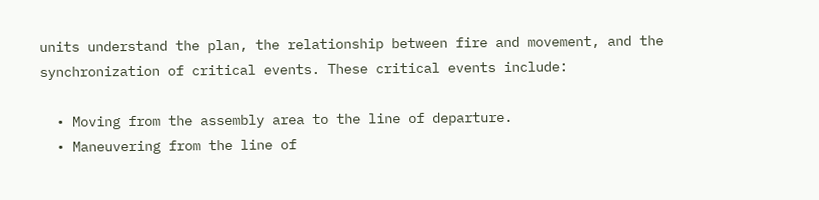units understand the plan, the relationship between fire and movement, and the synchronization of critical events. These critical events include:

  • Moving from the assembly area to the line of departure.
  • Maneuvering from the line of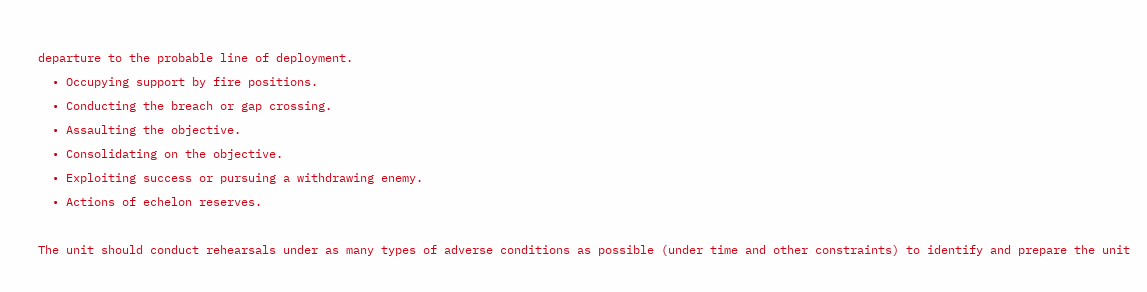departure to the probable line of deployment.
  • Occupying support by fire positions.
  • Conducting the breach or gap crossing.
  • Assaulting the objective.
  • Consolidating on the objective.
  • Exploiting success or pursuing a withdrawing enemy.
  • Actions of echelon reserves.

The unit should conduct rehearsals under as many types of adverse conditions as possible (under time and other constraints) to identify and prepare the unit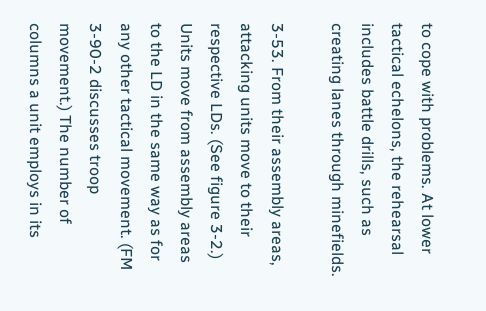to cope with problems. At lower tactical echelons, the rehearsal includes battle drills, such as creating lanes through minefields.

3-53. From their assembly areas, attacking units move to their respective LDs. (See figure 3-2.) Units move from assembly areas to the LD in the same way as for any other tactical movement. (FM 3-90-2 discusses troop movement.) The number of columns a unit employs in its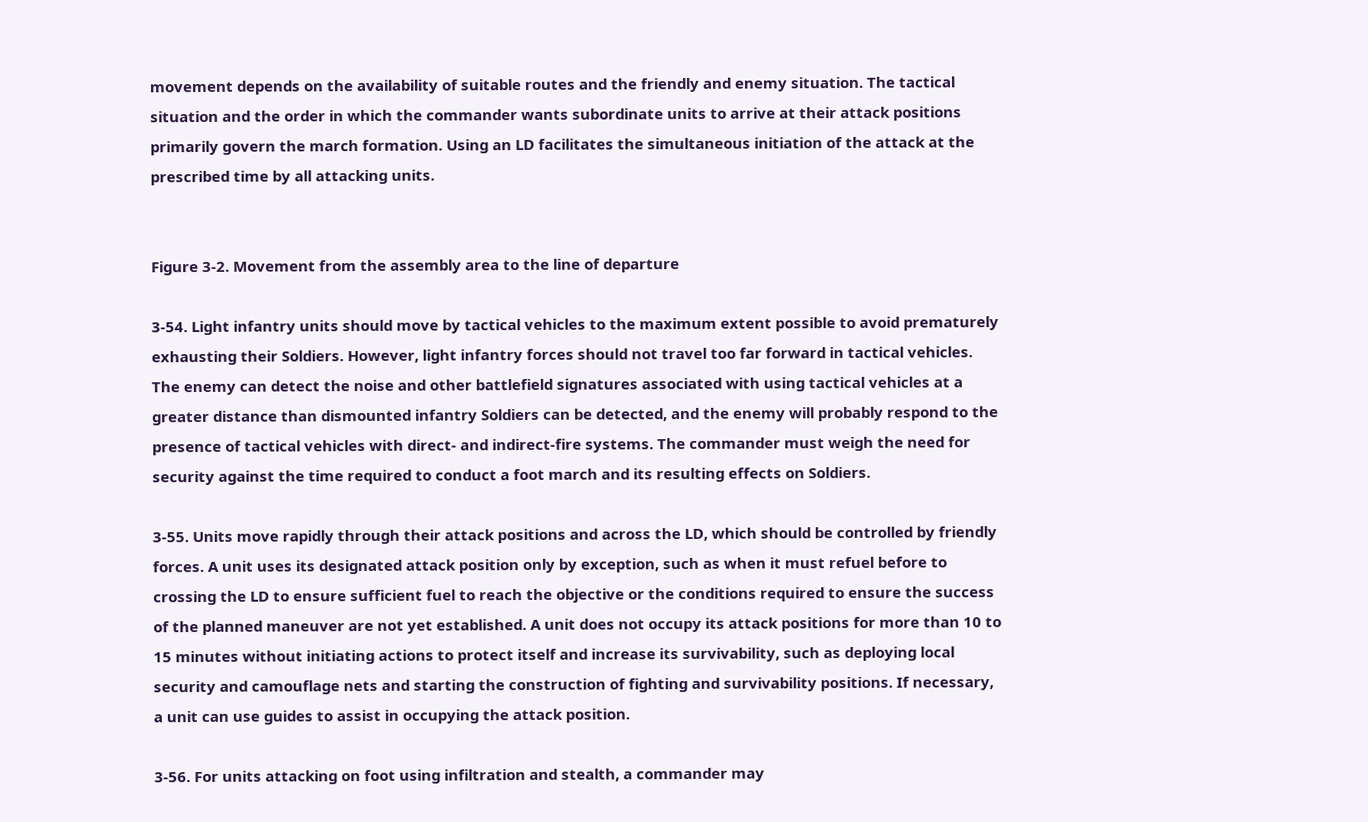movement depends on the availability of suitable routes and the friendly and enemy situation. The tactical situation and the order in which the commander wants subordinate units to arrive at their attack positions primarily govern the march formation. Using an LD facilitates the simultaneous initiation of the attack at the prescribed time by all attacking units.


Figure 3-2. Movement from the assembly area to the line of departure

3-54. Light infantry units should move by tactical vehicles to the maximum extent possible to avoid prematurely exhausting their Soldiers. However, light infantry forces should not travel too far forward in tactical vehicles. The enemy can detect the noise and other battlefield signatures associated with using tactical vehicles at a greater distance than dismounted infantry Soldiers can be detected, and the enemy will probably respond to the presence of tactical vehicles with direct- and indirect-fire systems. The commander must weigh the need for security against the time required to conduct a foot march and its resulting effects on Soldiers.

3-55. Units move rapidly through their attack positions and across the LD, which should be controlled by friendly forces. A unit uses its designated attack position only by exception, such as when it must refuel before to crossing the LD to ensure sufficient fuel to reach the objective or the conditions required to ensure the success of the planned maneuver are not yet established. A unit does not occupy its attack positions for more than 10 to 15 minutes without initiating actions to protect itself and increase its survivability, such as deploying local security and camouflage nets and starting the construction of fighting and survivability positions. If necessary, a unit can use guides to assist in occupying the attack position.

3-56. For units attacking on foot using infiltration and stealth, a commander may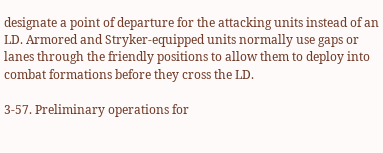designate a point of departure for the attacking units instead of an LD. Armored and Stryker-equipped units normally use gaps or lanes through the friendly positions to allow them to deploy into combat formations before they cross the LD.

3-57. Preliminary operations for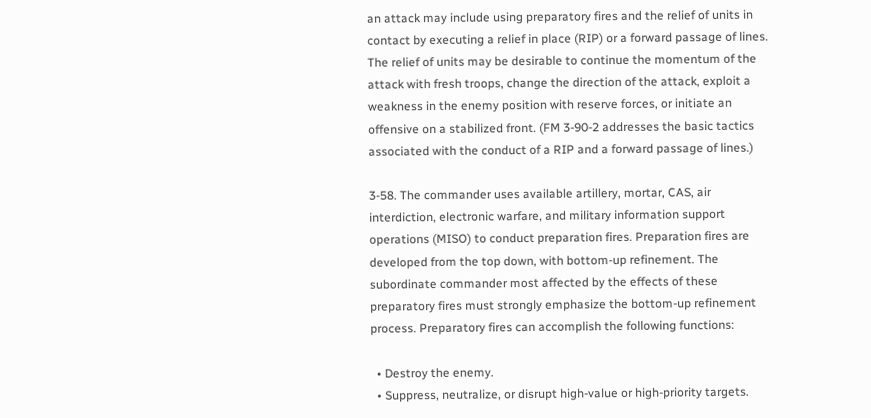an attack may include using preparatory fires and the relief of units in contact by executing a relief in place (RIP) or a forward passage of lines. The relief of units may be desirable to continue the momentum of the attack with fresh troops, change the direction of the attack, exploit a weakness in the enemy position with reserve forces, or initiate an offensive on a stabilized front. (FM 3-90-2 addresses the basic tactics associated with the conduct of a RIP and a forward passage of lines.)

3-58. The commander uses available artillery, mortar, CAS, air interdiction, electronic warfare, and military information support operations (MISO) to conduct preparation fires. Preparation fires are developed from the top down, with bottom-up refinement. The subordinate commander most affected by the effects of these preparatory fires must strongly emphasize the bottom-up refinement process. Preparatory fires can accomplish the following functions:

  • Destroy the enemy.
  • Suppress, neutralize, or disrupt high-value or high-priority targets.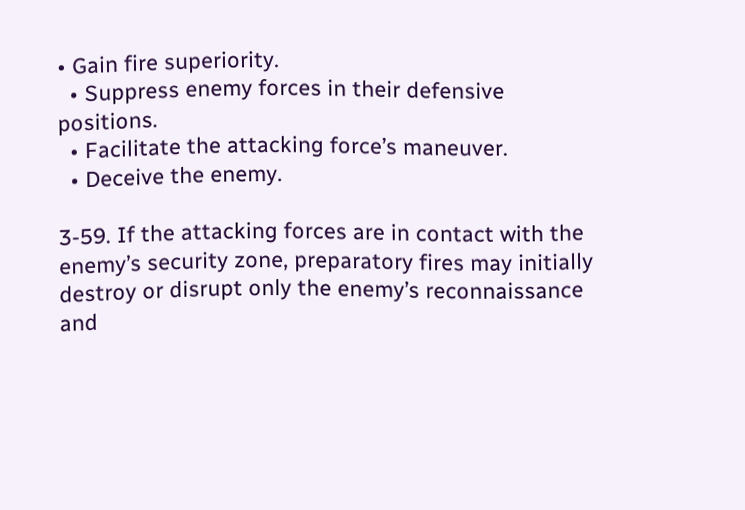• Gain fire superiority.
  • Suppress enemy forces in their defensive positions.
  • Facilitate the attacking force’s maneuver.
  • Deceive the enemy.

3-59. If the attacking forces are in contact with the enemy’s security zone, preparatory fires may initially destroy or disrupt only the enemy’s reconnaissance and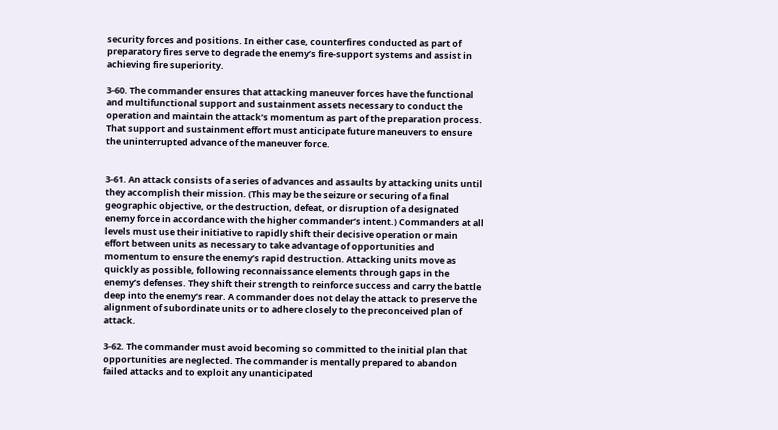security forces and positions. In either case, counterfires conducted as part of preparatory fires serve to degrade the enemy’s fire-support systems and assist in achieving fire superiority.

3-60. The commander ensures that attacking maneuver forces have the functional and multifunctional support and sustainment assets necessary to conduct the operation and maintain the attack’s momentum as part of the preparation process. That support and sustainment effort must anticipate future maneuvers to ensure the uninterrupted advance of the maneuver force.


3-61. An attack consists of a series of advances and assaults by attacking units until they accomplish their mission. (This may be the seizure or securing of a final geographic objective, or the destruction, defeat, or disruption of a designated enemy force in accordance with the higher commander’s intent.) Commanders at all levels must use their initiative to rapidly shift their decisive operation or main effort between units as necessary to take advantage of opportunities and momentum to ensure the enemy’s rapid destruction. Attacking units move as quickly as possible, following reconnaissance elements through gaps in the enemy’s defenses. They shift their strength to reinforce success and carry the battle deep into the enemy’s rear. A commander does not delay the attack to preserve the alignment of subordinate units or to adhere closely to the preconceived plan of attack.

3-62. The commander must avoid becoming so committed to the initial plan that opportunities are neglected. The commander is mentally prepared to abandon failed attacks and to exploit any unanticipated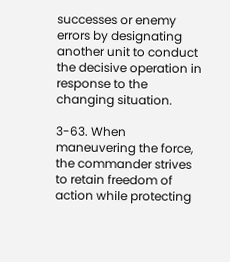successes or enemy errors by designating another unit to conduct the decisive operation in response to the changing situation.

3-63. When maneuvering the force, the commander strives to retain freedom of action while protecting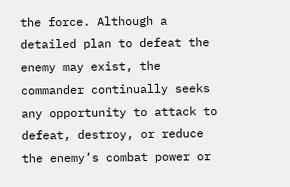the force. Although a detailed plan to defeat the enemy may exist, the commander continually seeks any opportunity to attack to defeat, destroy, or reduce the enemy’s combat power or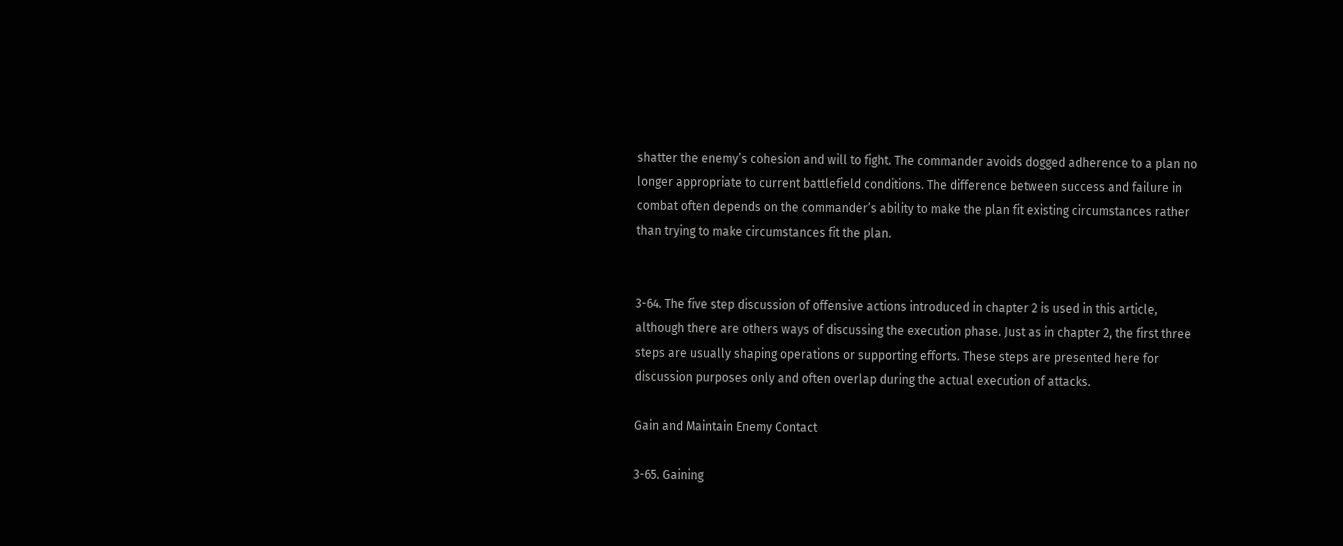shatter the enemy’s cohesion and will to fight. The commander avoids dogged adherence to a plan no longer appropriate to current battlefield conditions. The difference between success and failure in combat often depends on the commander’s ability to make the plan fit existing circumstances rather than trying to make circumstances fit the plan.


3-64. The five step discussion of offensive actions introduced in chapter 2 is used in this article, although there are others ways of discussing the execution phase. Just as in chapter 2, the first three steps are usually shaping operations or supporting efforts. These steps are presented here for discussion purposes only and often overlap during the actual execution of attacks.

Gain and Maintain Enemy Contact

3-65. Gaining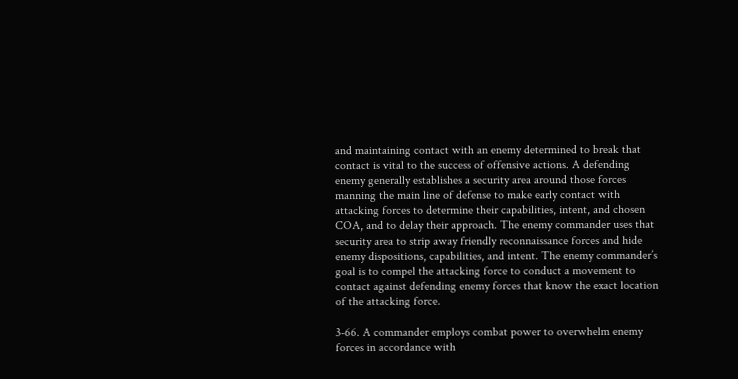and maintaining contact with an enemy determined to break that contact is vital to the success of offensive actions. A defending enemy generally establishes a security area around those forces manning the main line of defense to make early contact with attacking forces to determine their capabilities, intent, and chosen COA, and to delay their approach. The enemy commander uses that security area to strip away friendly reconnaissance forces and hide enemy dispositions, capabilities, and intent. The enemy commander’s goal is to compel the attacking force to conduct a movement to contact against defending enemy forces that know the exact location of the attacking force.

3-66. A commander employs combat power to overwhelm enemy forces in accordance with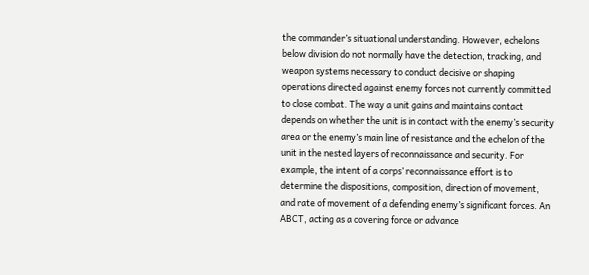the commander’s situational understanding. However, echelons below division do not normally have the detection, tracking, and weapon systems necessary to conduct decisive or shaping operations directed against enemy forces not currently committed to close combat. The way a unit gains and maintains contact depends on whether the unit is in contact with the enemy’s security area or the enemy’s main line of resistance and the echelon of the unit in the nested layers of reconnaissance and security. For example, the intent of a corps’ reconnaissance effort is to determine the dispositions, composition, direction of movement, and rate of movement of a defending enemy’s significant forces. An ABCT, acting as a covering force or advance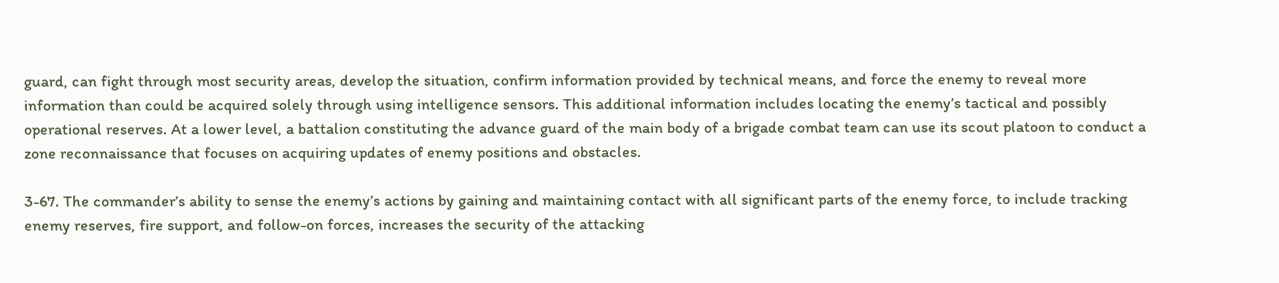guard, can fight through most security areas, develop the situation, confirm information provided by technical means, and force the enemy to reveal more information than could be acquired solely through using intelligence sensors. This additional information includes locating the enemy’s tactical and possibly operational reserves. At a lower level, a battalion constituting the advance guard of the main body of a brigade combat team can use its scout platoon to conduct a zone reconnaissance that focuses on acquiring updates of enemy positions and obstacles.

3-67. The commander’s ability to sense the enemy’s actions by gaining and maintaining contact with all significant parts of the enemy force, to include tracking enemy reserves, fire support, and follow-on forces, increases the security of the attacking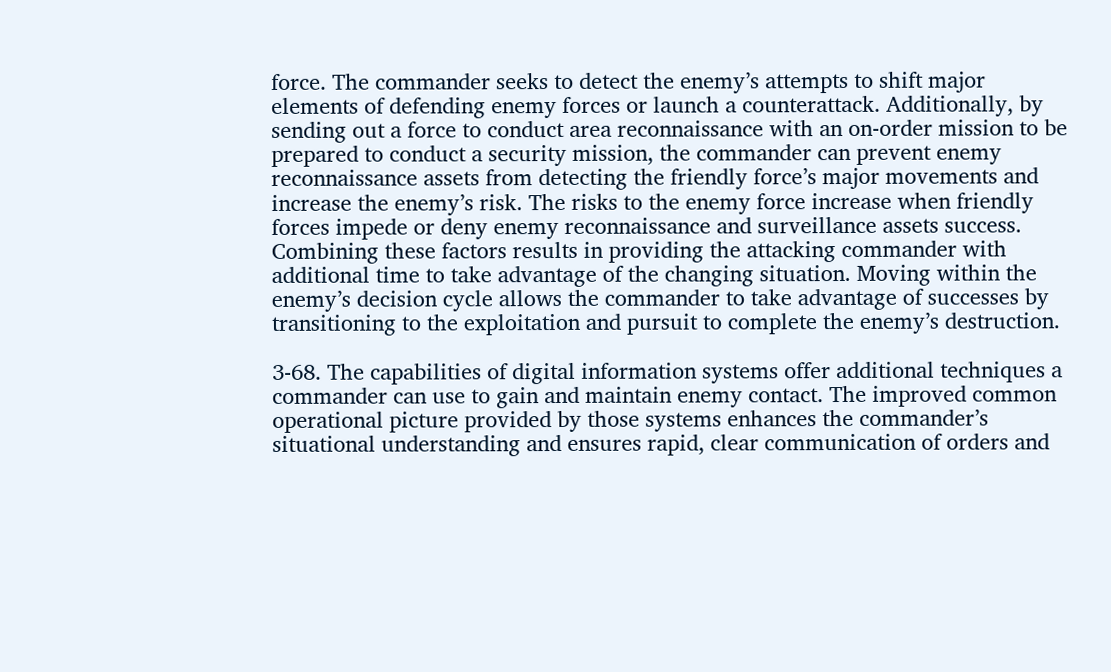force. The commander seeks to detect the enemy’s attempts to shift major elements of defending enemy forces or launch a counterattack. Additionally, by sending out a force to conduct area reconnaissance with an on-order mission to be prepared to conduct a security mission, the commander can prevent enemy reconnaissance assets from detecting the friendly force’s major movements and increase the enemy’s risk. The risks to the enemy force increase when friendly forces impede or deny enemy reconnaissance and surveillance assets success. Combining these factors results in providing the attacking commander with additional time to take advantage of the changing situation. Moving within the enemy’s decision cycle allows the commander to take advantage of successes by transitioning to the exploitation and pursuit to complete the enemy’s destruction.

3-68. The capabilities of digital information systems offer additional techniques a commander can use to gain and maintain enemy contact. The improved common operational picture provided by those systems enhances the commander’s situational understanding and ensures rapid, clear communication of orders and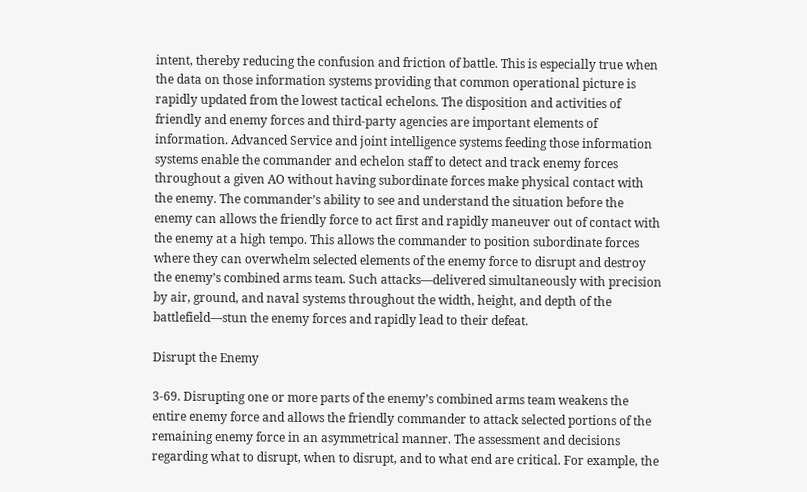intent, thereby reducing the confusion and friction of battle. This is especially true when the data on those information systems providing that common operational picture is rapidly updated from the lowest tactical echelons. The disposition and activities of friendly and enemy forces and third-party agencies are important elements of information. Advanced Service and joint intelligence systems feeding those information systems enable the commander and echelon staff to detect and track enemy forces throughout a given AO without having subordinate forces make physical contact with the enemy. The commander’s ability to see and understand the situation before the enemy can allows the friendly force to act first and rapidly maneuver out of contact with the enemy at a high tempo. This allows the commander to position subordinate forces where they can overwhelm selected elements of the enemy force to disrupt and destroy the enemy’s combined arms team. Such attacks—delivered simultaneously with precision by air, ground, and naval systems throughout the width, height, and depth of the battlefield—stun the enemy forces and rapidly lead to their defeat.

Disrupt the Enemy

3-69. Disrupting one or more parts of the enemy’s combined arms team weakens the entire enemy force and allows the friendly commander to attack selected portions of the remaining enemy force in an asymmetrical manner. The assessment and decisions regarding what to disrupt, when to disrupt, and to what end are critical. For example, the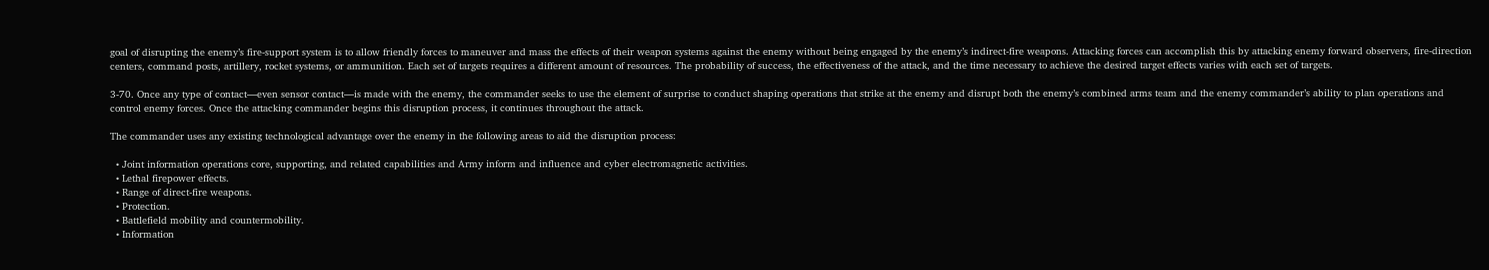goal of disrupting the enemy’s fire-support system is to allow friendly forces to maneuver and mass the effects of their weapon systems against the enemy without being engaged by the enemy’s indirect-fire weapons. Attacking forces can accomplish this by attacking enemy forward observers, fire-direction centers, command posts, artillery, rocket systems, or ammunition. Each set of targets requires a different amount of resources. The probability of success, the effectiveness of the attack, and the time necessary to achieve the desired target effects varies with each set of targets.

3-70. Once any type of contact—even sensor contact—is made with the enemy, the commander seeks to use the element of surprise to conduct shaping operations that strike at the enemy and disrupt both the enemy’s combined arms team and the enemy commander’s ability to plan operations and control enemy forces. Once the attacking commander begins this disruption process, it continues throughout the attack.

The commander uses any existing technological advantage over the enemy in the following areas to aid the disruption process:

  • Joint information operations core, supporting, and related capabilities and Army inform and influence and cyber electromagnetic activities.
  • Lethal firepower effects.
  • Range of direct-fire weapons.
  • Protection.
  • Battlefield mobility and countermobility.
  • Information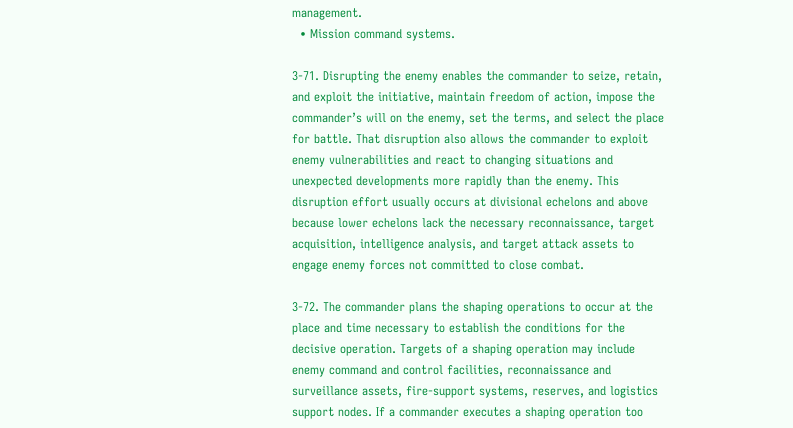management.
  • Mission command systems.

3-71. Disrupting the enemy enables the commander to seize, retain, and exploit the initiative, maintain freedom of action, impose the commander’s will on the enemy, set the terms, and select the place for battle. That disruption also allows the commander to exploit enemy vulnerabilities and react to changing situations and unexpected developments more rapidly than the enemy. This disruption effort usually occurs at divisional echelons and above because lower echelons lack the necessary reconnaissance, target acquisition, intelligence analysis, and target attack assets to engage enemy forces not committed to close combat.

3-72. The commander plans the shaping operations to occur at the place and time necessary to establish the conditions for the decisive operation. Targets of a shaping operation may include enemy command and control facilities, reconnaissance and surveillance assets, fire-support systems, reserves, and logistics support nodes. If a commander executes a shaping operation too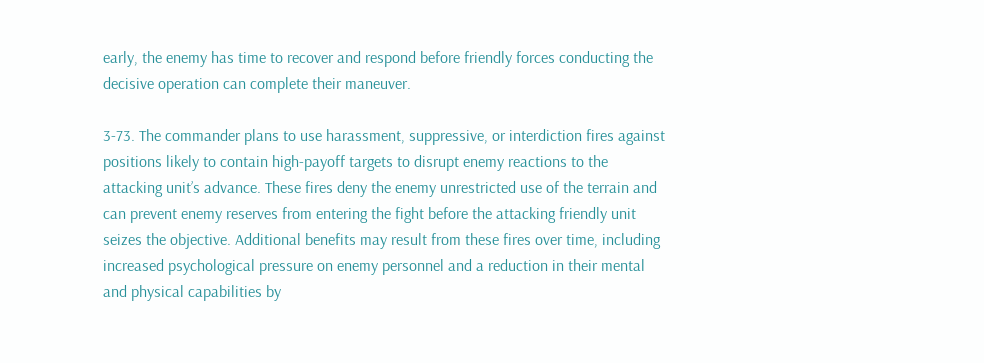early, the enemy has time to recover and respond before friendly forces conducting the decisive operation can complete their maneuver.

3-73. The commander plans to use harassment, suppressive, or interdiction fires against positions likely to contain high-payoff targets to disrupt enemy reactions to the attacking unit’s advance. These fires deny the enemy unrestricted use of the terrain and can prevent enemy reserves from entering the fight before the attacking friendly unit seizes the objective. Additional benefits may result from these fires over time, including increased psychological pressure on enemy personnel and a reduction in their mental and physical capabilities by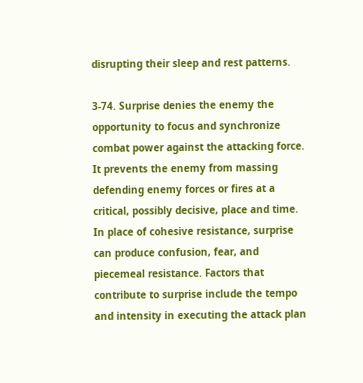disrupting their sleep and rest patterns.

3-74. Surprise denies the enemy the opportunity to focus and synchronize combat power against the attacking force. It prevents the enemy from massing defending enemy forces or fires at a critical, possibly decisive, place and time. In place of cohesive resistance, surprise can produce confusion, fear, and piecemeal resistance. Factors that contribute to surprise include the tempo and intensity in executing the attack plan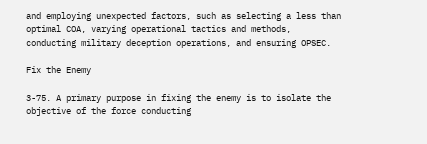and employing unexpected factors, such as selecting a less than optimal COA, varying operational tactics and methods, conducting military deception operations, and ensuring OPSEC.

Fix the Enemy

3-75. A primary purpose in fixing the enemy is to isolate the objective of the force conducting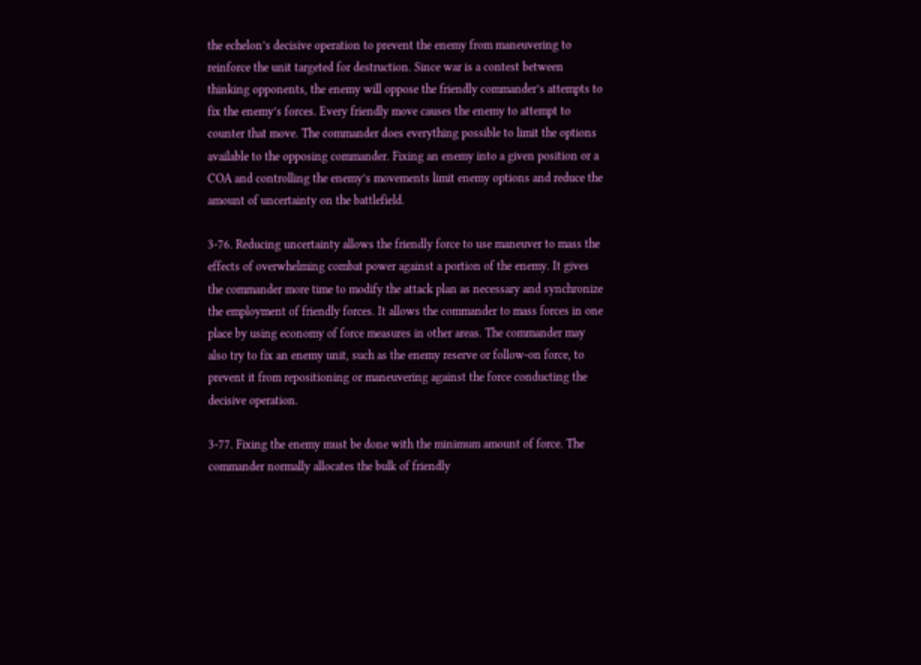the echelon’s decisive operation to prevent the enemy from maneuvering to reinforce the unit targeted for destruction. Since war is a contest between thinking opponents, the enemy will oppose the friendly commander’s attempts to fix the enemy’s forces. Every friendly move causes the enemy to attempt to counter that move. The commander does everything possible to limit the options available to the opposing commander. Fixing an enemy into a given position or a COA and controlling the enemy’s movements limit enemy options and reduce the amount of uncertainty on the battlefield.

3-76. Reducing uncertainty allows the friendly force to use maneuver to mass the effects of overwhelming combat power against a portion of the enemy. It gives the commander more time to modify the attack plan as necessary and synchronize the employment of friendly forces. It allows the commander to mass forces in one place by using economy of force measures in other areas. The commander may also try to fix an enemy unit, such as the enemy reserve or follow-on force, to prevent it from repositioning or maneuvering against the force conducting the decisive operation.

3-77. Fixing the enemy must be done with the minimum amount of force. The commander normally allocates the bulk of friendly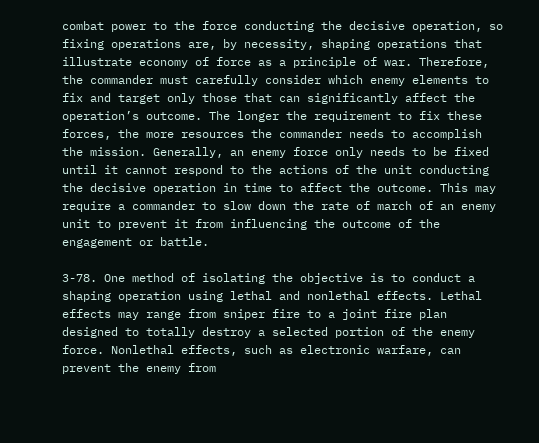combat power to the force conducting the decisive operation, so fixing operations are, by necessity, shaping operations that illustrate economy of force as a principle of war. Therefore, the commander must carefully consider which enemy elements to fix and target only those that can significantly affect the operation’s outcome. The longer the requirement to fix these forces, the more resources the commander needs to accomplish the mission. Generally, an enemy force only needs to be fixed until it cannot respond to the actions of the unit conducting the decisive operation in time to affect the outcome. This may require a commander to slow down the rate of march of an enemy unit to prevent it from influencing the outcome of the engagement or battle.

3-78. One method of isolating the objective is to conduct a shaping operation using lethal and nonlethal effects. Lethal effects may range from sniper fire to a joint fire plan designed to totally destroy a selected portion of the enemy force. Nonlethal effects, such as electronic warfare, can prevent the enemy from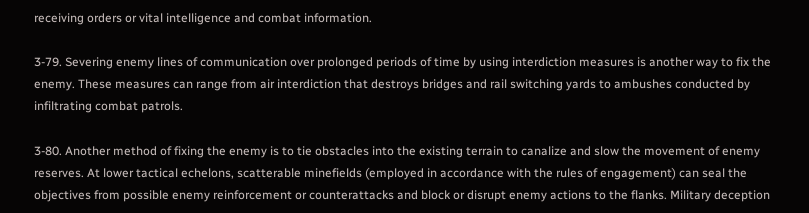receiving orders or vital intelligence and combat information.

3-79. Severing enemy lines of communication over prolonged periods of time by using interdiction measures is another way to fix the enemy. These measures can range from air interdiction that destroys bridges and rail switching yards to ambushes conducted by infiltrating combat patrols.

3-80. Another method of fixing the enemy is to tie obstacles into the existing terrain to canalize and slow the movement of enemy reserves. At lower tactical echelons, scatterable minefields (employed in accordance with the rules of engagement) can seal the objectives from possible enemy reinforcement or counterattacks and block or disrupt enemy actions to the flanks. Military deception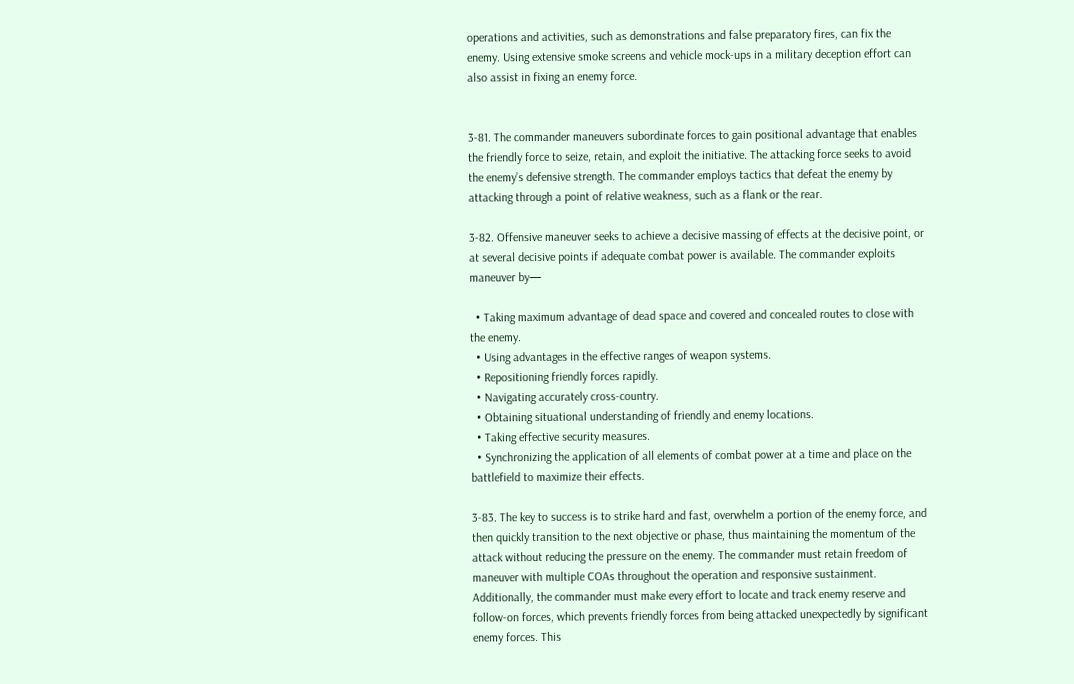operations and activities, such as demonstrations and false preparatory fires, can fix the enemy. Using extensive smoke screens and vehicle mock-ups in a military deception effort can also assist in fixing an enemy force.


3-81. The commander maneuvers subordinate forces to gain positional advantage that enables the friendly force to seize, retain, and exploit the initiative. The attacking force seeks to avoid the enemy’s defensive strength. The commander employs tactics that defeat the enemy by attacking through a point of relative weakness, such as a flank or the rear.

3-82. Offensive maneuver seeks to achieve a decisive massing of effects at the decisive point, or at several decisive points if adequate combat power is available. The commander exploits maneuver by—

  • Taking maximum advantage of dead space and covered and concealed routes to close with the enemy.
  • Using advantages in the effective ranges of weapon systems.
  • Repositioning friendly forces rapidly.
  • Navigating accurately cross-country.
  • Obtaining situational understanding of friendly and enemy locations.
  • Taking effective security measures.
  • Synchronizing the application of all elements of combat power at a time and place on the battlefield to maximize their effects.

3-83. The key to success is to strike hard and fast, overwhelm a portion of the enemy force, and then quickly transition to the next objective or phase, thus maintaining the momentum of the attack without reducing the pressure on the enemy. The commander must retain freedom of maneuver with multiple COAs throughout the operation and responsive sustainment. Additionally, the commander must make every effort to locate and track enemy reserve and follow-on forces, which prevents friendly forces from being attacked unexpectedly by significant enemy forces. This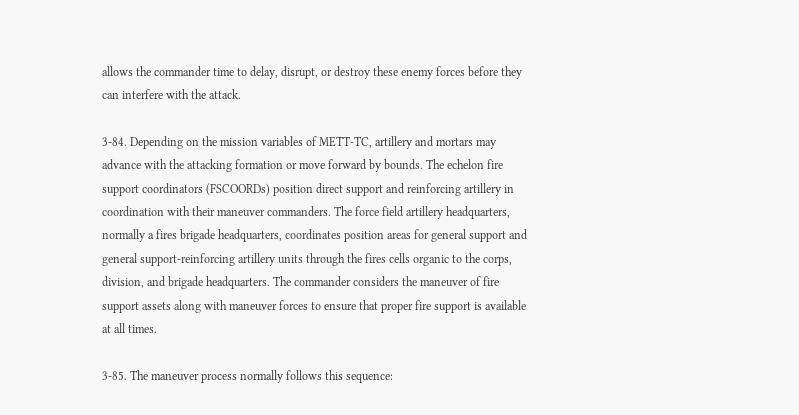allows the commander time to delay, disrupt, or destroy these enemy forces before they can interfere with the attack.

3-84. Depending on the mission variables of METT-TC, artillery and mortars may advance with the attacking formation or move forward by bounds. The echelon fire support coordinators (FSCOORDs) position direct support and reinforcing artillery in coordination with their maneuver commanders. The force field artillery headquarters, normally a fires brigade headquarters, coordinates position areas for general support and general support-reinforcing artillery units through the fires cells organic to the corps, division, and brigade headquarters. The commander considers the maneuver of fire support assets along with maneuver forces to ensure that proper fire support is available at all times.

3-85. The maneuver process normally follows this sequence: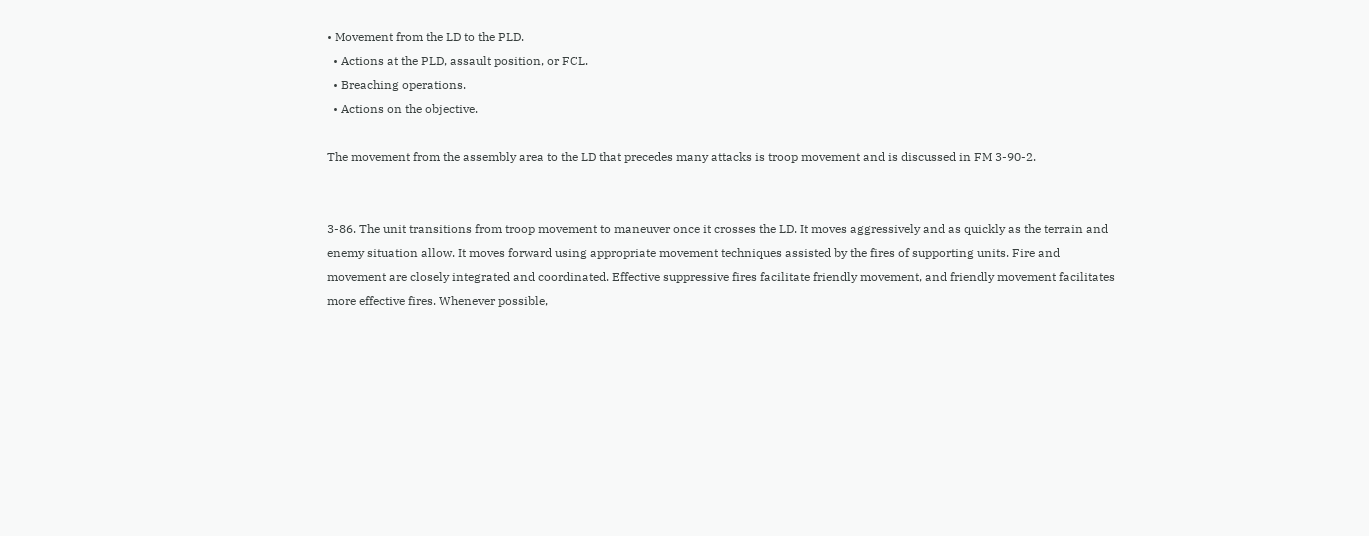• Movement from the LD to the PLD.
  • Actions at the PLD, assault position, or FCL.
  • Breaching operations.
  • Actions on the objective.

The movement from the assembly area to the LD that precedes many attacks is troop movement and is discussed in FM 3-90-2.


3-86. The unit transitions from troop movement to maneuver once it crosses the LD. It moves aggressively and as quickly as the terrain and enemy situation allow. It moves forward using appropriate movement techniques assisted by the fires of supporting units. Fire and movement are closely integrated and coordinated. Effective suppressive fires facilitate friendly movement, and friendly movement facilitates more effective fires. Whenever possible,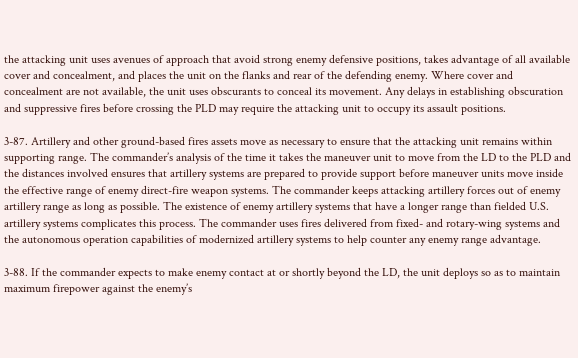the attacking unit uses avenues of approach that avoid strong enemy defensive positions, takes advantage of all available cover and concealment, and places the unit on the flanks and rear of the defending enemy. Where cover and concealment are not available, the unit uses obscurants to conceal its movement. Any delays in establishing obscuration and suppressive fires before crossing the PLD may require the attacking unit to occupy its assault positions.

3-87. Artillery and other ground-based fires assets move as necessary to ensure that the attacking unit remains within supporting range. The commander’s analysis of the time it takes the maneuver unit to move from the LD to the PLD and the distances involved ensures that artillery systems are prepared to provide support before maneuver units move inside the effective range of enemy direct-fire weapon systems. The commander keeps attacking artillery forces out of enemy artillery range as long as possible. The existence of enemy artillery systems that have a longer range than fielded U.S. artillery systems complicates this process. The commander uses fires delivered from fixed- and rotary-wing systems and the autonomous operation capabilities of modernized artillery systems to help counter any enemy range advantage.

3-88. If the commander expects to make enemy contact at or shortly beyond the LD, the unit deploys so as to maintain maximum firepower against the enemy’s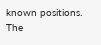known positions. The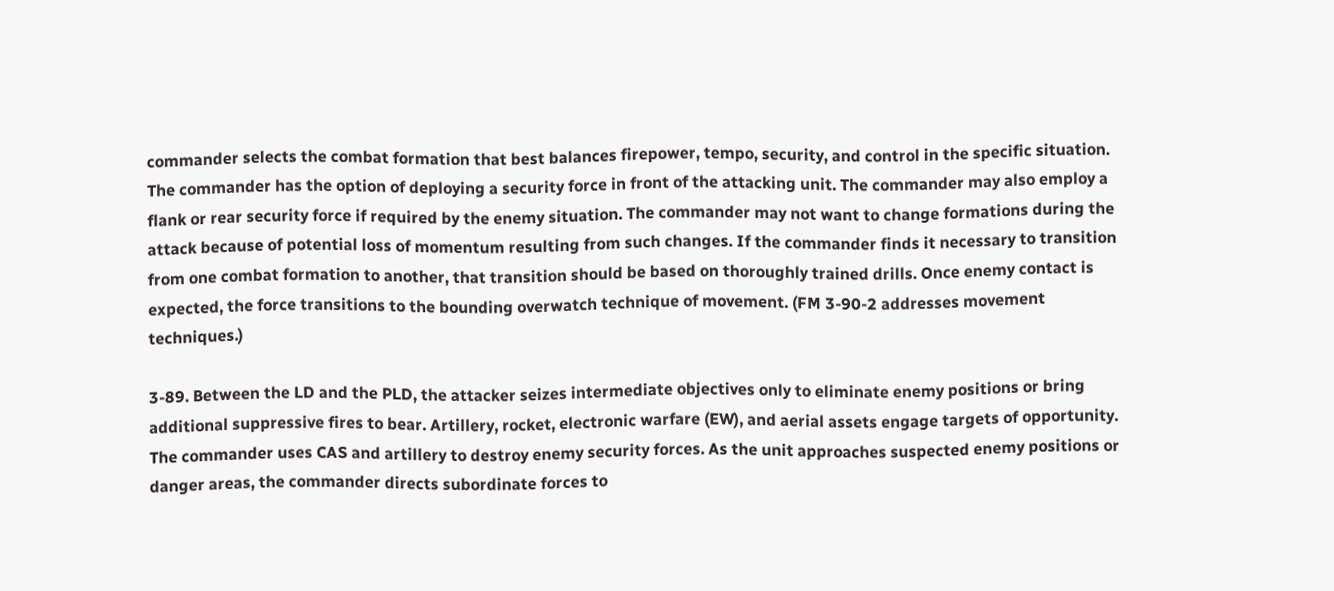commander selects the combat formation that best balances firepower, tempo, security, and control in the specific situation. The commander has the option of deploying a security force in front of the attacking unit. The commander may also employ a flank or rear security force if required by the enemy situation. The commander may not want to change formations during the attack because of potential loss of momentum resulting from such changes. If the commander finds it necessary to transition from one combat formation to another, that transition should be based on thoroughly trained drills. Once enemy contact is expected, the force transitions to the bounding overwatch technique of movement. (FM 3-90-2 addresses movement techniques.)

3-89. Between the LD and the PLD, the attacker seizes intermediate objectives only to eliminate enemy positions or bring additional suppressive fires to bear. Artillery, rocket, electronic warfare (EW), and aerial assets engage targets of opportunity. The commander uses CAS and artillery to destroy enemy security forces. As the unit approaches suspected enemy positions or danger areas, the commander directs subordinate forces to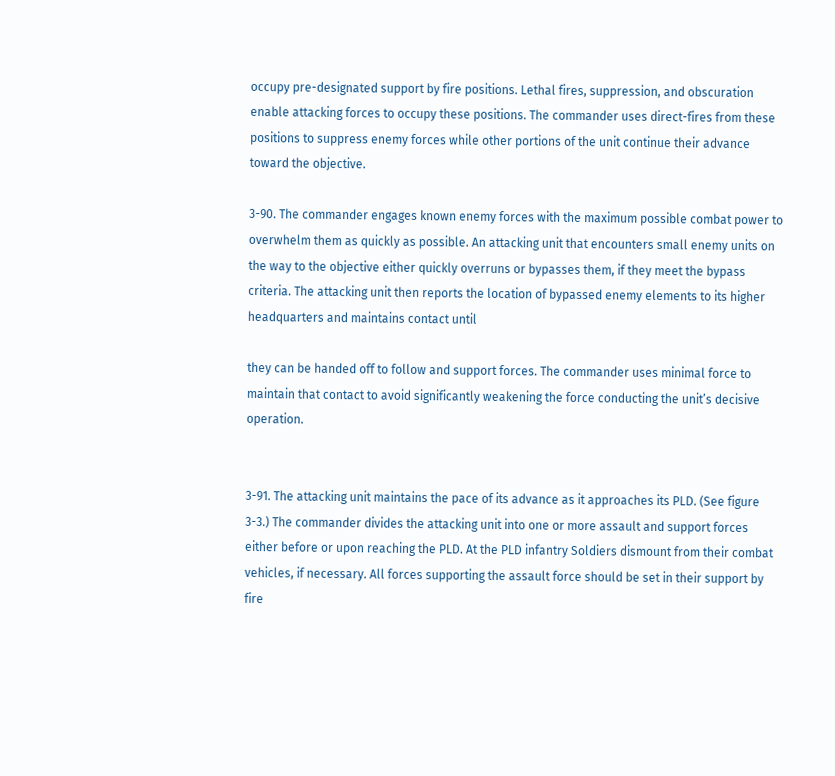occupy pre-designated support by fire positions. Lethal fires, suppression, and obscuration enable attacking forces to occupy these positions. The commander uses direct-fires from these positions to suppress enemy forces while other portions of the unit continue their advance toward the objective.

3-90. The commander engages known enemy forces with the maximum possible combat power to overwhelm them as quickly as possible. An attacking unit that encounters small enemy units on the way to the objective either quickly overruns or bypasses them, if they meet the bypass criteria. The attacking unit then reports the location of bypassed enemy elements to its higher headquarters and maintains contact until

they can be handed off to follow and support forces. The commander uses minimal force to maintain that contact to avoid significantly weakening the force conducting the unit’s decisive operation.


3-91. The attacking unit maintains the pace of its advance as it approaches its PLD. (See figure 3-3.) The commander divides the attacking unit into one or more assault and support forces either before or upon reaching the PLD. At the PLD infantry Soldiers dismount from their combat vehicles, if necessary. All forces supporting the assault force should be set in their support by fire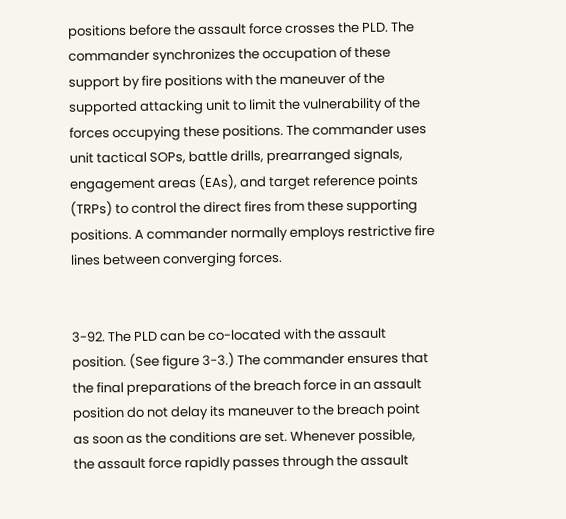positions before the assault force crosses the PLD. The commander synchronizes the occupation of these support by fire positions with the maneuver of the supported attacking unit to limit the vulnerability of the forces occupying these positions. The commander uses unit tactical SOPs, battle drills, prearranged signals, engagement areas (EAs), and target reference points (TRPs) to control the direct fires from these supporting positions. A commander normally employs restrictive fire lines between converging forces.


3-92. The PLD can be co-located with the assault position. (See figure 3-3.) The commander ensures that the final preparations of the breach force in an assault position do not delay its maneuver to the breach point as soon as the conditions are set. Whenever possible, the assault force rapidly passes through the assault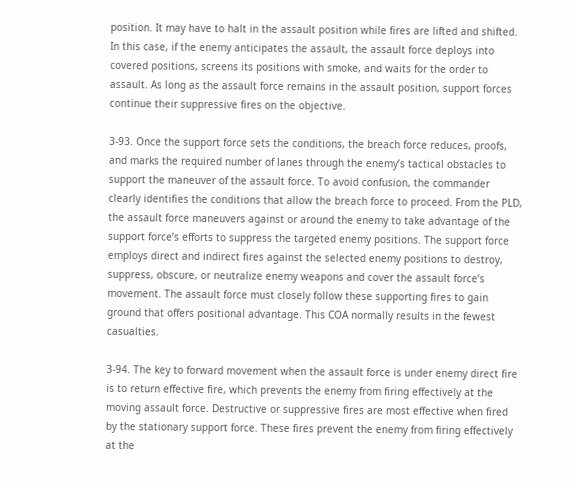position. It may have to halt in the assault position while fires are lifted and shifted. In this case, if the enemy anticipates the assault, the assault force deploys into covered positions, screens its positions with smoke, and waits for the order to assault. As long as the assault force remains in the assault position, support forces continue their suppressive fires on the objective.

3-93. Once the support force sets the conditions, the breach force reduces, proofs, and marks the required number of lanes through the enemy’s tactical obstacles to support the maneuver of the assault force. To avoid confusion, the commander clearly identifies the conditions that allow the breach force to proceed. From the PLD, the assault force maneuvers against or around the enemy to take advantage of the support force’s efforts to suppress the targeted enemy positions. The support force employs direct and indirect fires against the selected enemy positions to destroy, suppress, obscure, or neutralize enemy weapons and cover the assault force’s movement. The assault force must closely follow these supporting fires to gain ground that offers positional advantage. This COA normally results in the fewest casualties.

3-94. The key to forward movement when the assault force is under enemy direct fire is to return effective fire, which prevents the enemy from firing effectively at the moving assault force. Destructive or suppressive fires are most effective when fired by the stationary support force. These fires prevent the enemy from firing effectively at the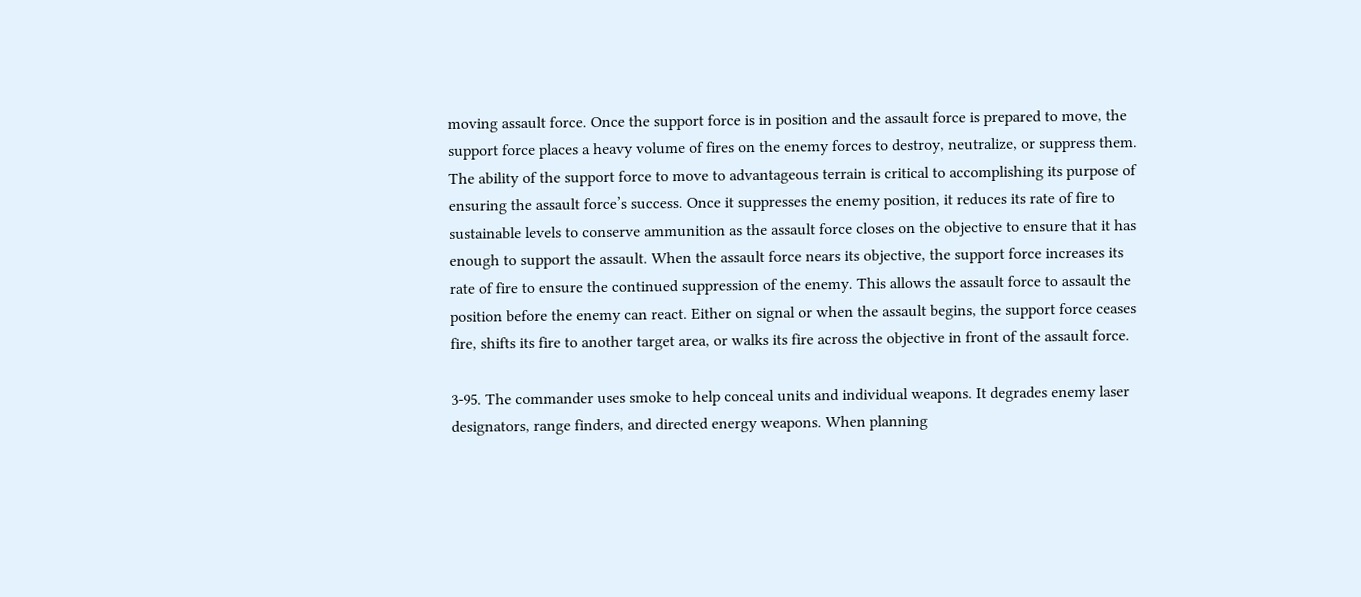moving assault force. Once the support force is in position and the assault force is prepared to move, the support force places a heavy volume of fires on the enemy forces to destroy, neutralize, or suppress them. The ability of the support force to move to advantageous terrain is critical to accomplishing its purpose of ensuring the assault force’s success. Once it suppresses the enemy position, it reduces its rate of fire to sustainable levels to conserve ammunition as the assault force closes on the objective to ensure that it has enough to support the assault. When the assault force nears its objective, the support force increases its rate of fire to ensure the continued suppression of the enemy. This allows the assault force to assault the position before the enemy can react. Either on signal or when the assault begins, the support force ceases fire, shifts its fire to another target area, or walks its fire across the objective in front of the assault force.

3-95. The commander uses smoke to help conceal units and individual weapons. It degrades enemy laser designators, range finders, and directed energy weapons. When planning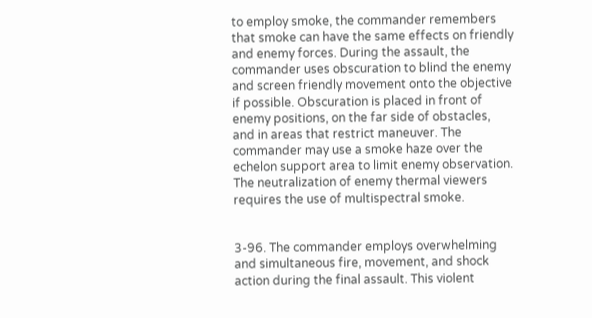to employ smoke, the commander remembers that smoke can have the same effects on friendly and enemy forces. During the assault, the commander uses obscuration to blind the enemy and screen friendly movement onto the objective if possible. Obscuration is placed in front of enemy positions, on the far side of obstacles, and in areas that restrict maneuver. The commander may use a smoke haze over the echelon support area to limit enemy observation. The neutralization of enemy thermal viewers requires the use of multispectral smoke.


3-96. The commander employs overwhelming and simultaneous fire, movement, and shock action during the final assault. This violent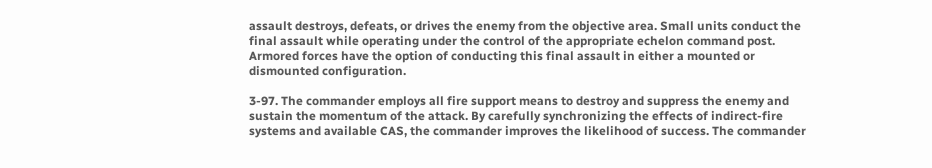assault destroys, defeats, or drives the enemy from the objective area. Small units conduct the final assault while operating under the control of the appropriate echelon command post. Armored forces have the option of conducting this final assault in either a mounted or dismounted configuration.

3-97. The commander employs all fire support means to destroy and suppress the enemy and sustain the momentum of the attack. By carefully synchronizing the effects of indirect-fire systems and available CAS, the commander improves the likelihood of success. The commander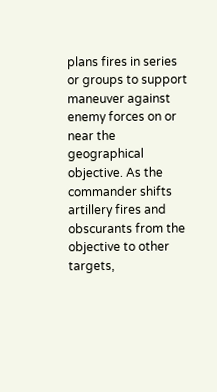plans fires in series or groups to support maneuver against enemy forces on or near the geographical objective. As the commander shifts artillery fires and obscurants from the objective to other targets,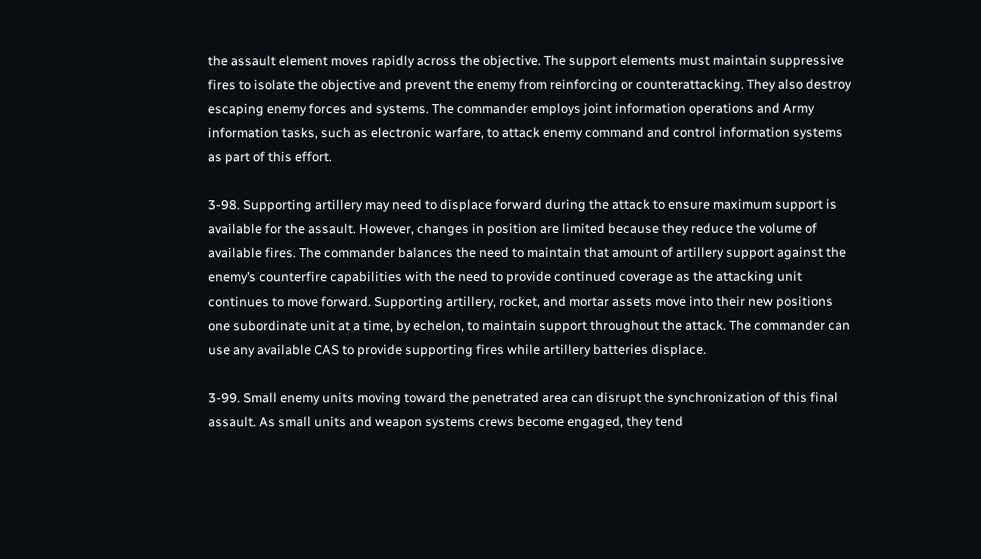the assault element moves rapidly across the objective. The support elements must maintain suppressive fires to isolate the objective and prevent the enemy from reinforcing or counterattacking. They also destroy escaping enemy forces and systems. The commander employs joint information operations and Army information tasks, such as electronic warfare, to attack enemy command and control information systems as part of this effort.

3-98. Supporting artillery may need to displace forward during the attack to ensure maximum support is available for the assault. However, changes in position are limited because they reduce the volume of available fires. The commander balances the need to maintain that amount of artillery support against the enemy’s counterfire capabilities with the need to provide continued coverage as the attacking unit continues to move forward. Supporting artillery, rocket, and mortar assets move into their new positions one subordinate unit at a time, by echelon, to maintain support throughout the attack. The commander can use any available CAS to provide supporting fires while artillery batteries displace.

3-99. Small enemy units moving toward the penetrated area can disrupt the synchronization of this final assault. As small units and weapon systems crews become engaged, they tend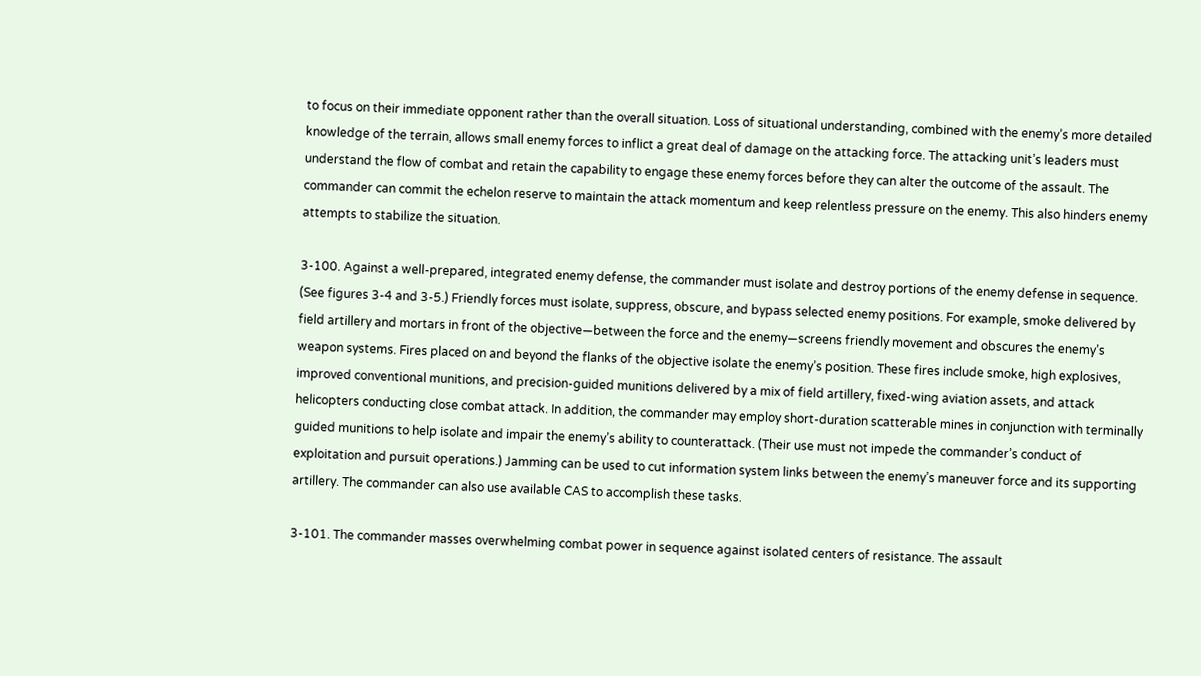to focus on their immediate opponent rather than the overall situation. Loss of situational understanding, combined with the enemy’s more detailed knowledge of the terrain, allows small enemy forces to inflict a great deal of damage on the attacking force. The attacking unit’s leaders must understand the flow of combat and retain the capability to engage these enemy forces before they can alter the outcome of the assault. The commander can commit the echelon reserve to maintain the attack momentum and keep relentless pressure on the enemy. This also hinders enemy attempts to stabilize the situation.

3-100. Against a well-prepared, integrated enemy defense, the commander must isolate and destroy portions of the enemy defense in sequence. (See figures 3-4 and 3-5.) Friendly forces must isolate, suppress, obscure, and bypass selected enemy positions. For example, smoke delivered by field artillery and mortars in front of the objective—between the force and the enemy—screens friendly movement and obscures the enemy’s weapon systems. Fires placed on and beyond the flanks of the objective isolate the enemy’s position. These fires include smoke, high explosives, improved conventional munitions, and precision-guided munitions delivered by a mix of field artillery, fixed-wing aviation assets, and attack helicopters conducting close combat attack. In addition, the commander may employ short-duration scatterable mines in conjunction with terminally guided munitions to help isolate and impair the enemy’s ability to counterattack. (Their use must not impede the commander’s conduct of exploitation and pursuit operations.) Jamming can be used to cut information system links between the enemy’s maneuver force and its supporting artillery. The commander can also use available CAS to accomplish these tasks.

3-101. The commander masses overwhelming combat power in sequence against isolated centers of resistance. The assault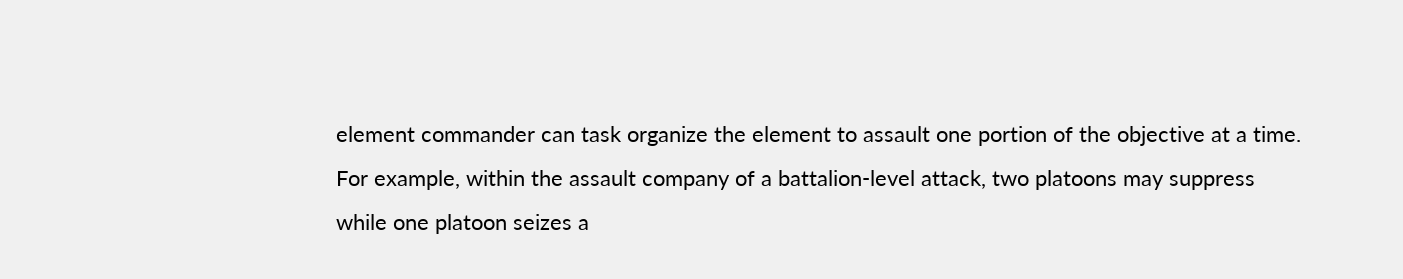element commander can task organize the element to assault one portion of the objective at a time. For example, within the assault company of a battalion-level attack, two platoons may suppress while one platoon seizes a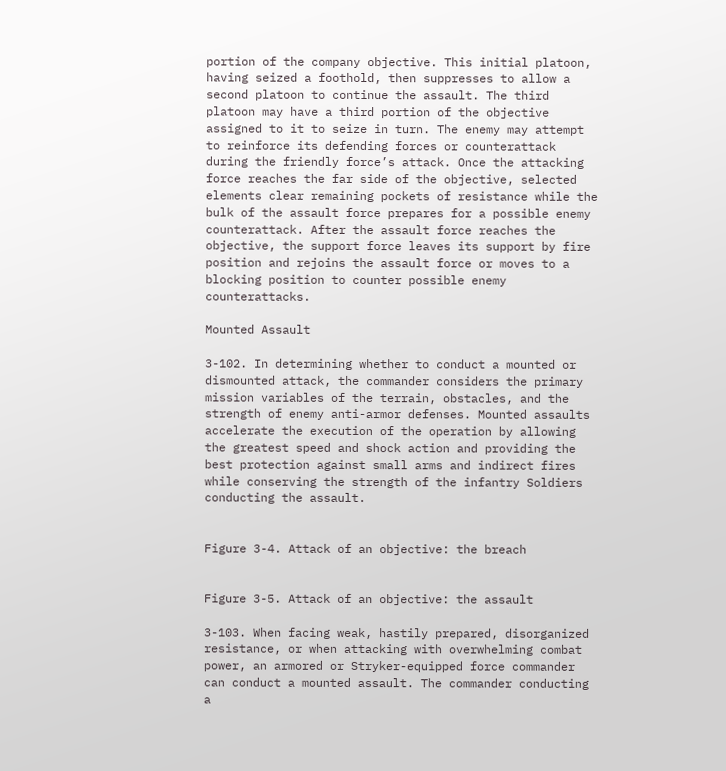portion of the company objective. This initial platoon, having seized a foothold, then suppresses to allow a second platoon to continue the assault. The third platoon may have a third portion of the objective assigned to it to seize in turn. The enemy may attempt to reinforce its defending forces or counterattack during the friendly force’s attack. Once the attacking force reaches the far side of the objective, selected elements clear remaining pockets of resistance while the bulk of the assault force prepares for a possible enemy counterattack. After the assault force reaches the objective, the support force leaves its support by fire position and rejoins the assault force or moves to a blocking position to counter possible enemy counterattacks.

Mounted Assault

3-102. In determining whether to conduct a mounted or dismounted attack, the commander considers the primary mission variables of the terrain, obstacles, and the strength of enemy anti-armor defenses. Mounted assaults accelerate the execution of the operation by allowing the greatest speed and shock action and providing the best protection against small arms and indirect fires while conserving the strength of the infantry Soldiers conducting the assault.


Figure 3-4. Attack of an objective: the breach


Figure 3-5. Attack of an objective: the assault

3-103. When facing weak, hastily prepared, disorganized resistance, or when attacking with overwhelming combat power, an armored or Stryker-equipped force commander can conduct a mounted assault. The commander conducting a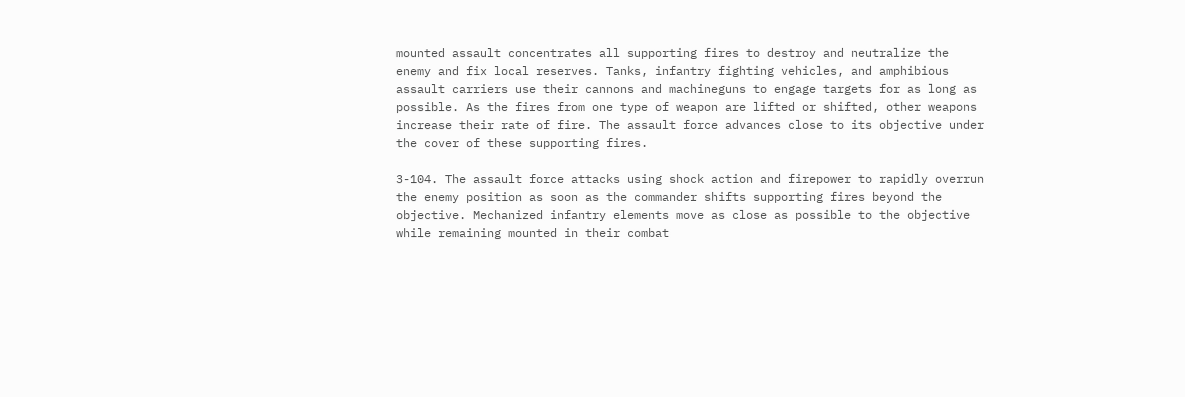mounted assault concentrates all supporting fires to destroy and neutralize the enemy and fix local reserves. Tanks, infantry fighting vehicles, and amphibious assault carriers use their cannons and machineguns to engage targets for as long as possible. As the fires from one type of weapon are lifted or shifted, other weapons increase their rate of fire. The assault force advances close to its objective under the cover of these supporting fires.

3-104. The assault force attacks using shock action and firepower to rapidly overrun the enemy position as soon as the commander shifts supporting fires beyond the objective. Mechanized infantry elements move as close as possible to the objective while remaining mounted in their combat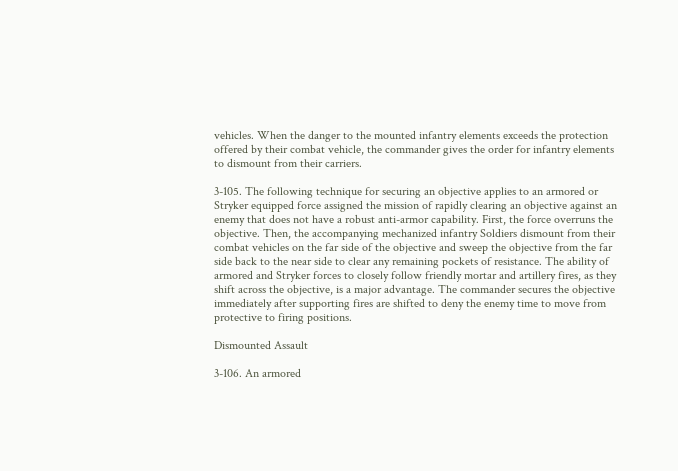vehicles. When the danger to the mounted infantry elements exceeds the protection offered by their combat vehicle, the commander gives the order for infantry elements to dismount from their carriers.

3-105. The following technique for securing an objective applies to an armored or Stryker equipped force assigned the mission of rapidly clearing an objective against an enemy that does not have a robust anti-armor capability. First, the force overruns the objective. Then, the accompanying mechanized infantry Soldiers dismount from their combat vehicles on the far side of the objective and sweep the objective from the far side back to the near side to clear any remaining pockets of resistance. The ability of armored and Stryker forces to closely follow friendly mortar and artillery fires, as they shift across the objective, is a major advantage. The commander secures the objective immediately after supporting fires are shifted to deny the enemy time to move from protective to firing positions.

Dismounted Assault

3-106. An armored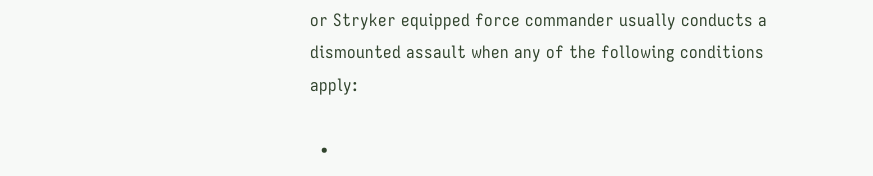or Stryker equipped force commander usually conducts a dismounted assault when any of the following conditions apply:

  •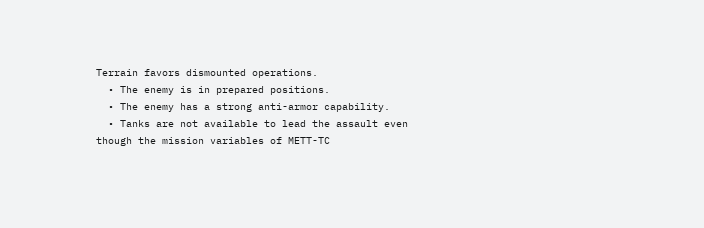Terrain favors dismounted operations.
  • The enemy is in prepared positions.
  • The enemy has a strong anti-armor capability.
  • Tanks are not available to lead the assault even though the mission variables of METT-TC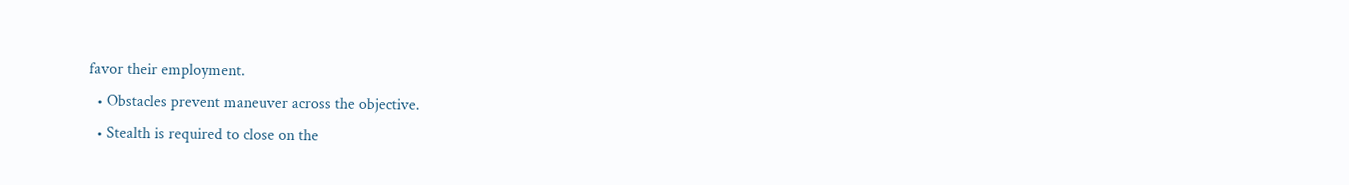favor their employment.
  • Obstacles prevent maneuver across the objective.
  • Stealth is required to close on the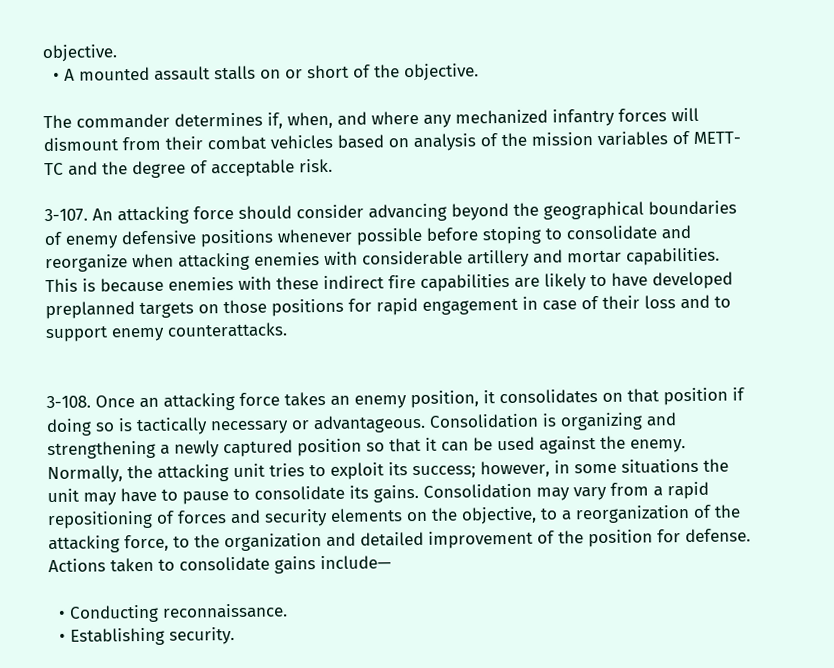objective.
  • A mounted assault stalls on or short of the objective.

The commander determines if, when, and where any mechanized infantry forces will dismount from their combat vehicles based on analysis of the mission variables of METT-TC and the degree of acceptable risk.

3-107. An attacking force should consider advancing beyond the geographical boundaries of enemy defensive positions whenever possible before stoping to consolidate and reorganize when attacking enemies with considerable artillery and mortar capabilities. This is because enemies with these indirect fire capabilities are likely to have developed preplanned targets on those positions for rapid engagement in case of their loss and to support enemy counterattacks.


3-108. Once an attacking force takes an enemy position, it consolidates on that position if doing so is tactically necessary or advantageous. Consolidation is organizing and strengthening a newly captured position so that it can be used against the enemy. Normally, the attacking unit tries to exploit its success; however, in some situations the unit may have to pause to consolidate its gains. Consolidation may vary from a rapid repositioning of forces and security elements on the objective, to a reorganization of the attacking force, to the organization and detailed improvement of the position for defense. Actions taken to consolidate gains include—

  • Conducting reconnaissance.
  • Establishing security.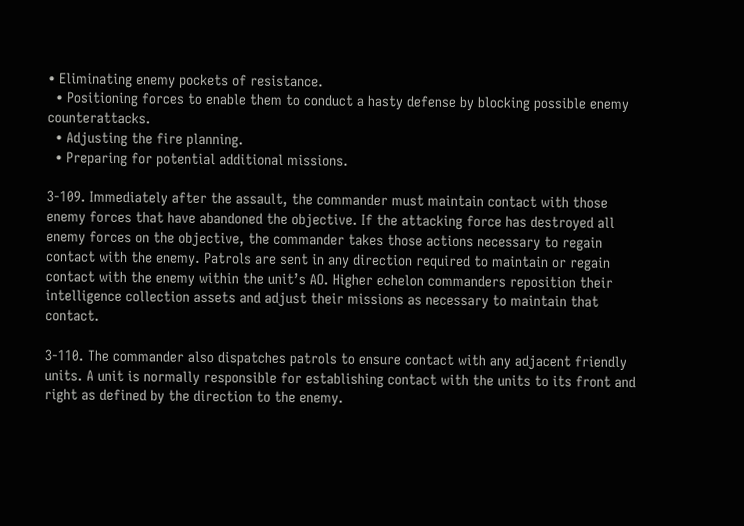• Eliminating enemy pockets of resistance.
  • Positioning forces to enable them to conduct a hasty defense by blocking possible enemy counterattacks.
  • Adjusting the fire planning.
  • Preparing for potential additional missions.

3-109. Immediately after the assault, the commander must maintain contact with those enemy forces that have abandoned the objective. If the attacking force has destroyed all enemy forces on the objective, the commander takes those actions necessary to regain contact with the enemy. Patrols are sent in any direction required to maintain or regain contact with the enemy within the unit’s AO. Higher echelon commanders reposition their intelligence collection assets and adjust their missions as necessary to maintain that contact.

3-110. The commander also dispatches patrols to ensure contact with any adjacent friendly units. A unit is normally responsible for establishing contact with the units to its front and right as defined by the direction to the enemy.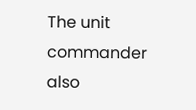The unit commander also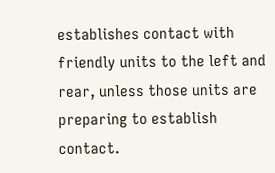establishes contact with friendly units to the left and rear, unless those units are preparing to establish contact.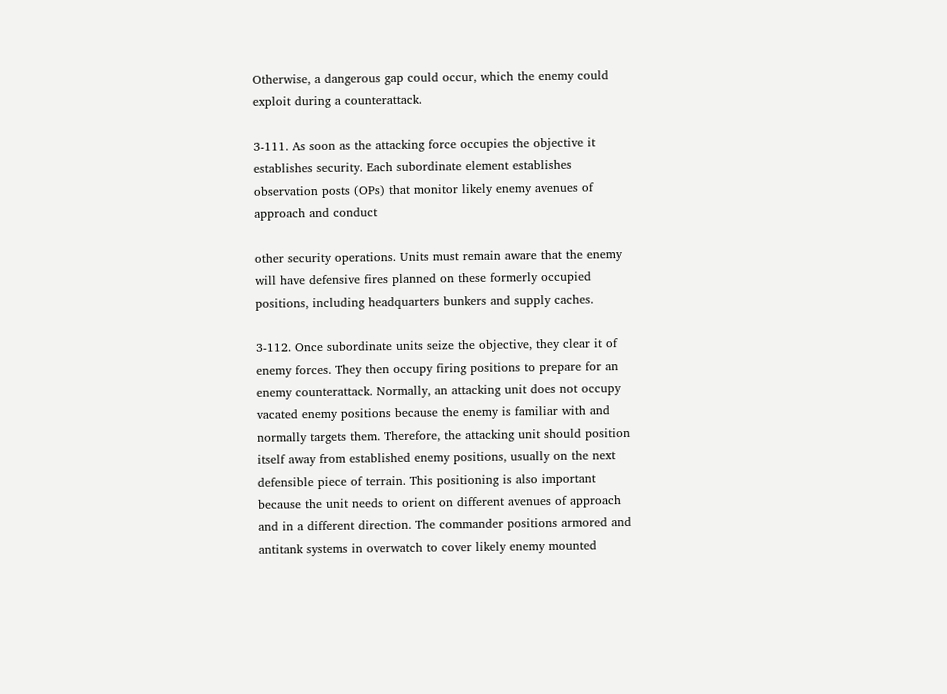Otherwise, a dangerous gap could occur, which the enemy could exploit during a counterattack.

3-111. As soon as the attacking force occupies the objective it establishes security. Each subordinate element establishes observation posts (OPs) that monitor likely enemy avenues of approach and conduct

other security operations. Units must remain aware that the enemy will have defensive fires planned on these formerly occupied positions, including headquarters bunkers and supply caches.

3-112. Once subordinate units seize the objective, they clear it of enemy forces. They then occupy firing positions to prepare for an enemy counterattack. Normally, an attacking unit does not occupy vacated enemy positions because the enemy is familiar with and normally targets them. Therefore, the attacking unit should position itself away from established enemy positions, usually on the next defensible piece of terrain. This positioning is also important because the unit needs to orient on different avenues of approach and in a different direction. The commander positions armored and antitank systems in overwatch to cover likely enemy mounted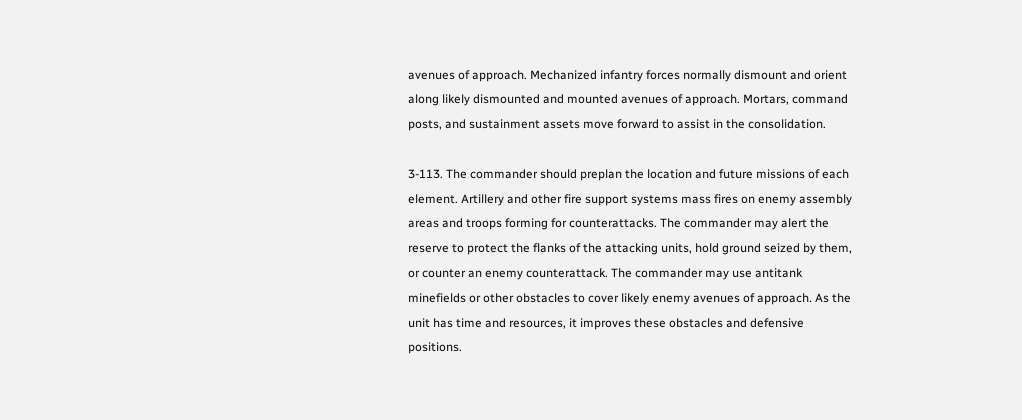avenues of approach. Mechanized infantry forces normally dismount and orient along likely dismounted and mounted avenues of approach. Mortars, command posts, and sustainment assets move forward to assist in the consolidation.

3-113. The commander should preplan the location and future missions of each element. Artillery and other fire support systems mass fires on enemy assembly areas and troops forming for counterattacks. The commander may alert the reserve to protect the flanks of the attacking units, hold ground seized by them, or counter an enemy counterattack. The commander may use antitank minefields or other obstacles to cover likely enemy avenues of approach. As the unit has time and resources, it improves these obstacles and defensive positions.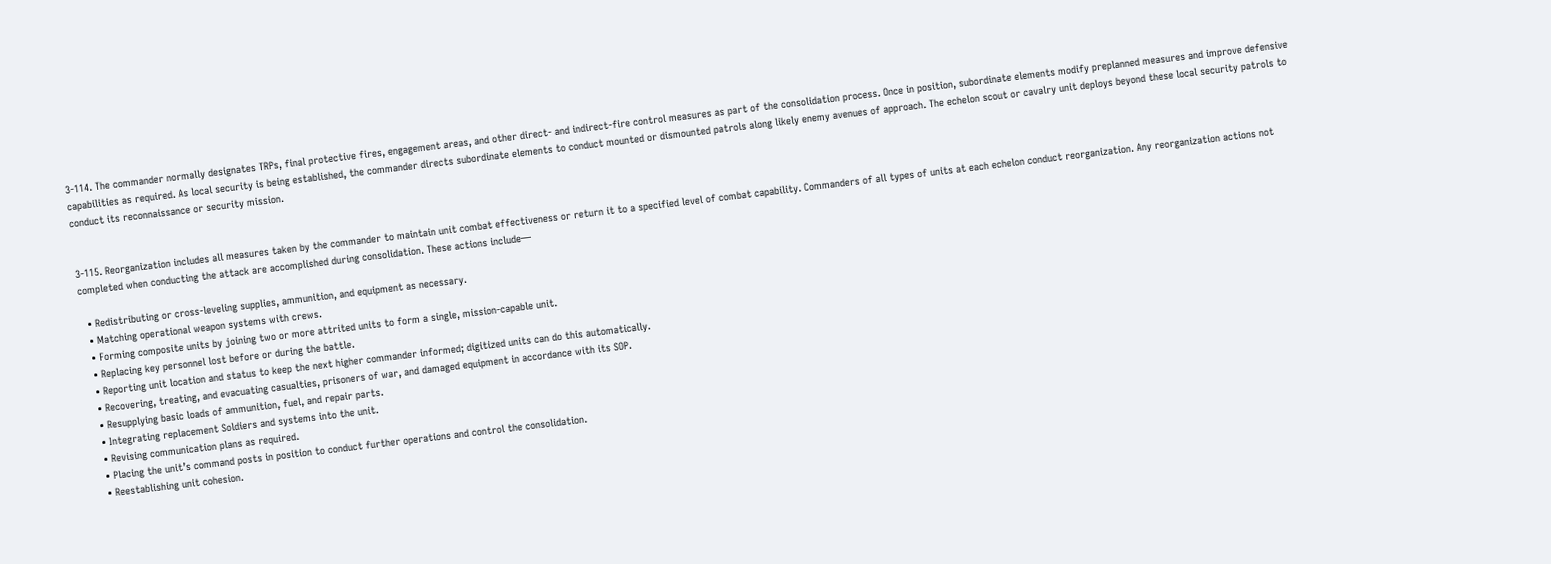3-114. The commander normally designates TRPs, final protective fires, engagement areas, and other direct- and indirect-fire control measures as part of the consolidation process. Once in position, subordinate elements modify preplanned measures and improve defensive capabilities as required. As local security is being established, the commander directs subordinate elements to conduct mounted or dismounted patrols along likely enemy avenues of approach. The echelon scout or cavalry unit deploys beyond these local security patrols to conduct its reconnaissance or security mission.


3-115. Reorganization includes all measures taken by the commander to maintain unit combat effectiveness or return it to a specified level of combat capability. Commanders of all types of units at each echelon conduct reorganization. Any reorganization actions not completed when conducting the attack are accomplished during consolidation. These actions include—

  • Redistributing or cross-leveling supplies, ammunition, and equipment as necessary.
  • Matching operational weapon systems with crews.
  • Forming composite units by joining two or more attrited units to form a single, mission-capable unit.
  • Replacing key personnel lost before or during the battle.
  • Reporting unit location and status to keep the next higher commander informed; digitized units can do this automatically.
  • Recovering, treating, and evacuating casualties, prisoners of war, and damaged equipment in accordance with its SOP.
  • Resupplying basic loads of ammunition, fuel, and repair parts.
  • Integrating replacement Soldiers and systems into the unit.
  • Revising communication plans as required.
  • Placing the unit’s command posts in position to conduct further operations and control the consolidation.
  • Reestablishing unit cohesion.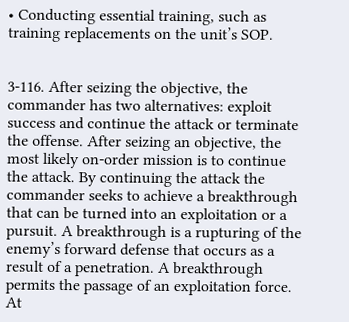• Conducting essential training, such as training replacements on the unit’s SOP.


3-116. After seizing the objective, the commander has two alternatives: exploit success and continue the attack or terminate the offense. After seizing an objective, the most likely on-order mission is to continue the attack. By continuing the attack the commander seeks to achieve a breakthrough that can be turned into an exploitation or a pursuit. A breakthrough is a rupturing of the enemy’s forward defense that occurs as a result of a penetration. A breakthrough permits the passage of an exploitation force. At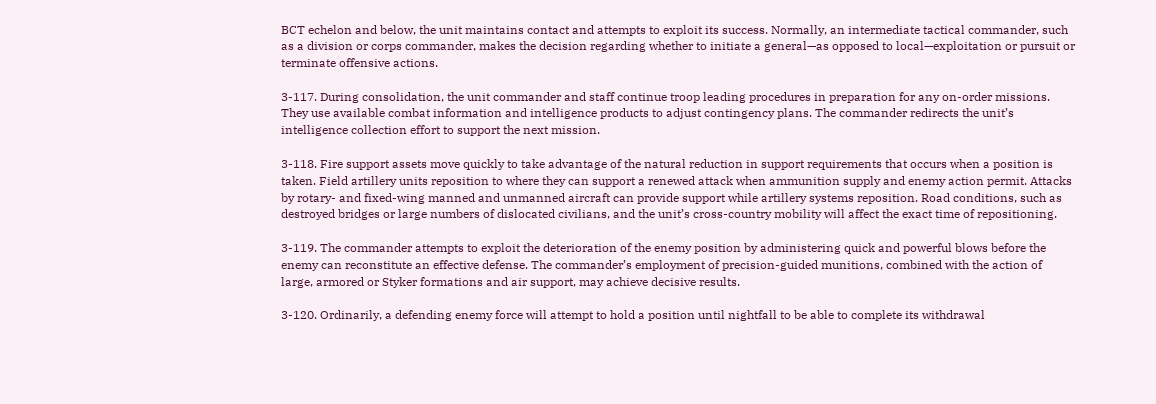BCT echelon and below, the unit maintains contact and attempts to exploit its success. Normally, an intermediate tactical commander, such as a division or corps commander, makes the decision regarding whether to initiate a general—as opposed to local—exploitation or pursuit or terminate offensive actions.

3-117. During consolidation, the unit commander and staff continue troop leading procedures in preparation for any on-order missions. They use available combat information and intelligence products to adjust contingency plans. The commander redirects the unit’s intelligence collection effort to support the next mission.

3-118. Fire support assets move quickly to take advantage of the natural reduction in support requirements that occurs when a position is taken. Field artillery units reposition to where they can support a renewed attack when ammunition supply and enemy action permit. Attacks by rotary- and fixed-wing manned and unmanned aircraft can provide support while artillery systems reposition. Road conditions, such as destroyed bridges or large numbers of dislocated civilians, and the unit’s cross-country mobility will affect the exact time of repositioning.

3-119. The commander attempts to exploit the deterioration of the enemy position by administering quick and powerful blows before the enemy can reconstitute an effective defense. The commander’s employment of precision-guided munitions, combined with the action of large, armored or Styker formations and air support, may achieve decisive results.

3-120. Ordinarily, a defending enemy force will attempt to hold a position until nightfall to be able to complete its withdrawal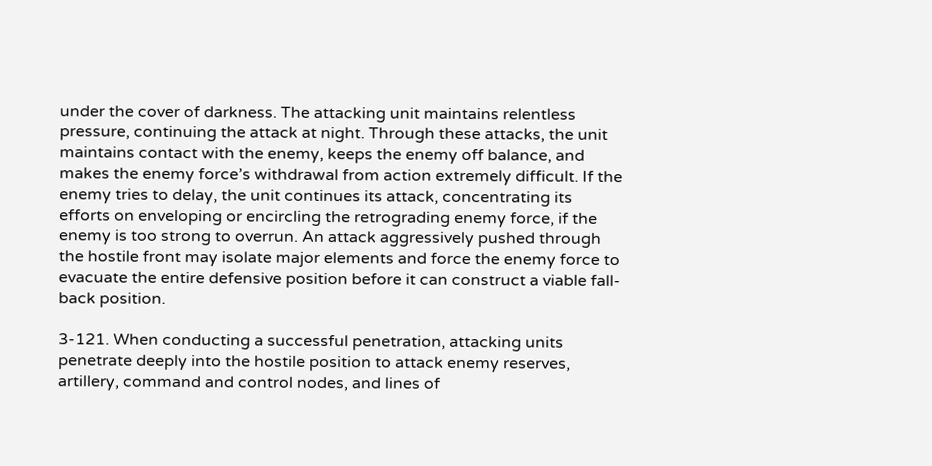under the cover of darkness. The attacking unit maintains relentless pressure, continuing the attack at night. Through these attacks, the unit maintains contact with the enemy, keeps the enemy off balance, and makes the enemy force’s withdrawal from action extremely difficult. If the enemy tries to delay, the unit continues its attack, concentrating its efforts on enveloping or encircling the retrograding enemy force, if the enemy is too strong to overrun. An attack aggressively pushed through the hostile front may isolate major elements and force the enemy force to evacuate the entire defensive position before it can construct a viable fall-back position.

3-121. When conducting a successful penetration, attacking units penetrate deeply into the hostile position to attack enemy reserves, artillery, command and control nodes, and lines of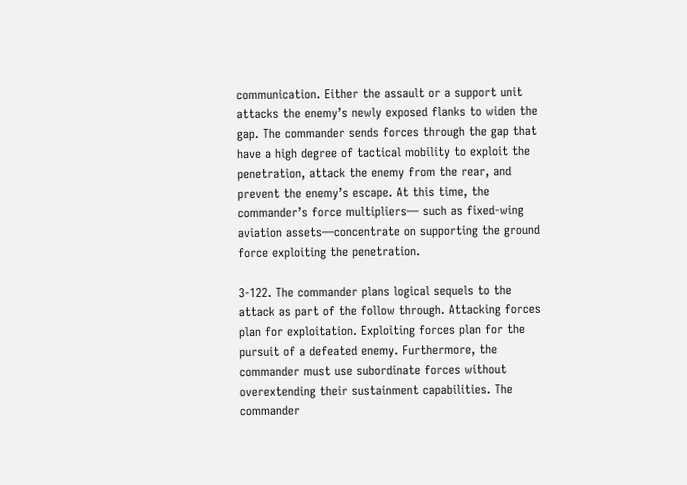communication. Either the assault or a support unit attacks the enemy’s newly exposed flanks to widen the gap. The commander sends forces through the gap that have a high degree of tactical mobility to exploit the penetration, attack the enemy from the rear, and prevent the enemy’s escape. At this time, the commander’s force multipliers— such as fixed-wing aviation assets—concentrate on supporting the ground force exploiting the penetration.

3-122. The commander plans logical sequels to the attack as part of the follow through. Attacking forces plan for exploitation. Exploiting forces plan for the pursuit of a defeated enemy. Furthermore, the commander must use subordinate forces without overextending their sustainment capabilities. The commander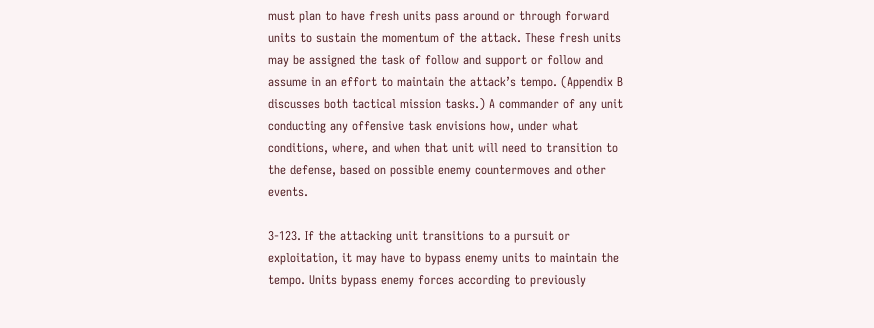must plan to have fresh units pass around or through forward units to sustain the momentum of the attack. These fresh units may be assigned the task of follow and support or follow and assume in an effort to maintain the attack’s tempo. (Appendix B discusses both tactical mission tasks.) A commander of any unit conducting any offensive task envisions how, under what conditions, where, and when that unit will need to transition to the defense, based on possible enemy countermoves and other events.

3-123. If the attacking unit transitions to a pursuit or exploitation, it may have to bypass enemy units to maintain the tempo. Units bypass enemy forces according to previously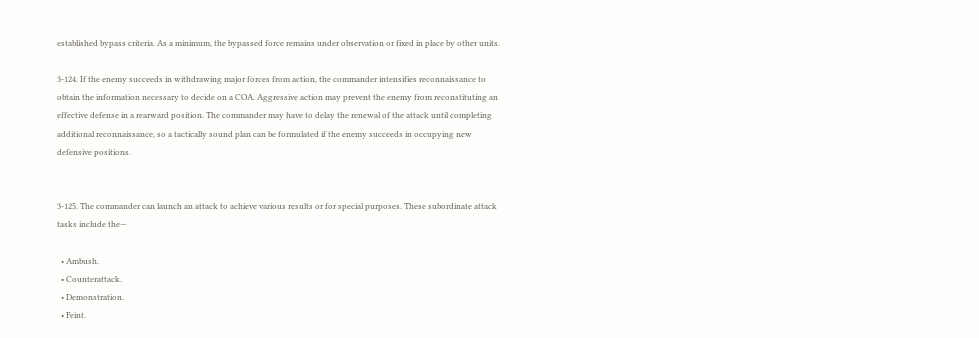established bypass criteria. As a minimum, the bypassed force remains under observation or fixed in place by other units.

3-124. If the enemy succeeds in withdrawing major forces from action, the commander intensifies reconnaissance to obtain the information necessary to decide on a COA. Aggressive action may prevent the enemy from reconstituting an effective defense in a rearward position. The commander may have to delay the renewal of the attack until completing additional reconnaissance, so a tactically sound plan can be formulated if the enemy succeeds in occupying new defensive positions.


3-125. The commander can launch an attack to achieve various results or for special purposes. These subordinate attack tasks include the—

  • Ambush.
  • Counterattack.
  • Demonstration.
  • Feint.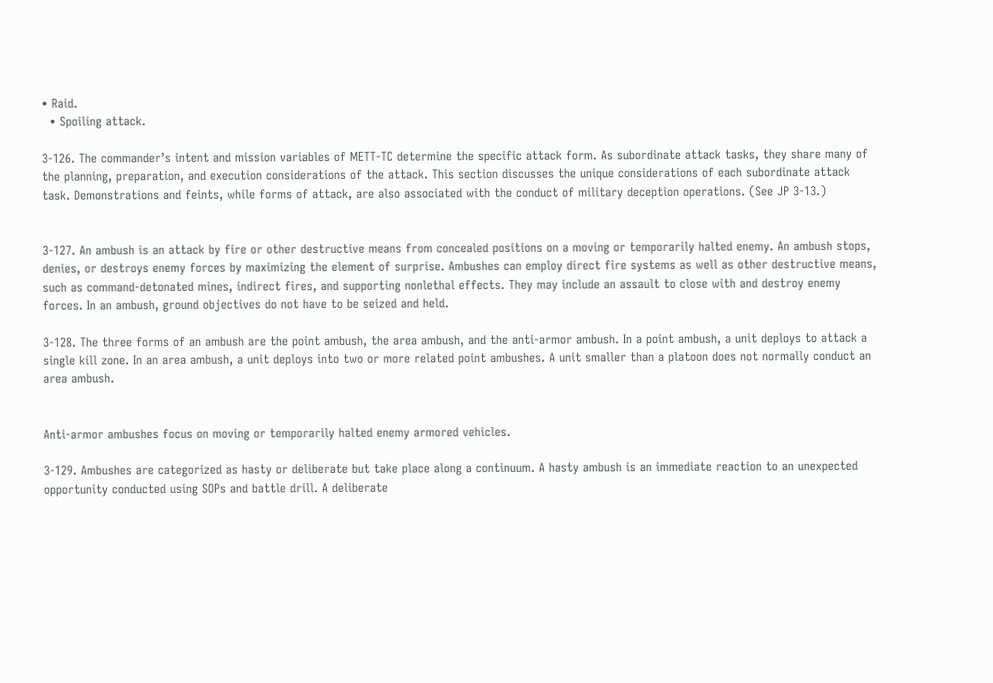• Raid.
  • Spoiling attack.

3-126. The commander’s intent and mission variables of METT-TC determine the specific attack form. As subordinate attack tasks, they share many of the planning, preparation, and execution considerations of the attack. This section discusses the unique considerations of each subordinate attack task. Demonstrations and feints, while forms of attack, are also associated with the conduct of military deception operations. (See JP 3-13.)


3-127. An ambush is an attack by fire or other destructive means from concealed positions on a moving or temporarily halted enemy. An ambush stops, denies, or destroys enemy forces by maximizing the element of surprise. Ambushes can employ direct fire systems as well as other destructive means, such as command-detonated mines, indirect fires, and supporting nonlethal effects. They may include an assault to close with and destroy enemy forces. In an ambush, ground objectives do not have to be seized and held.

3-128. The three forms of an ambush are the point ambush, the area ambush, and the anti-armor ambush. In a point ambush, a unit deploys to attack a single kill zone. In an area ambush, a unit deploys into two or more related point ambushes. A unit smaller than a platoon does not normally conduct an area ambush.


Anti-armor ambushes focus on moving or temporarily halted enemy armored vehicles.

3-129. Ambushes are categorized as hasty or deliberate but take place along a continuum. A hasty ambush is an immediate reaction to an unexpected opportunity conducted using SOPs and battle drill. A deliberate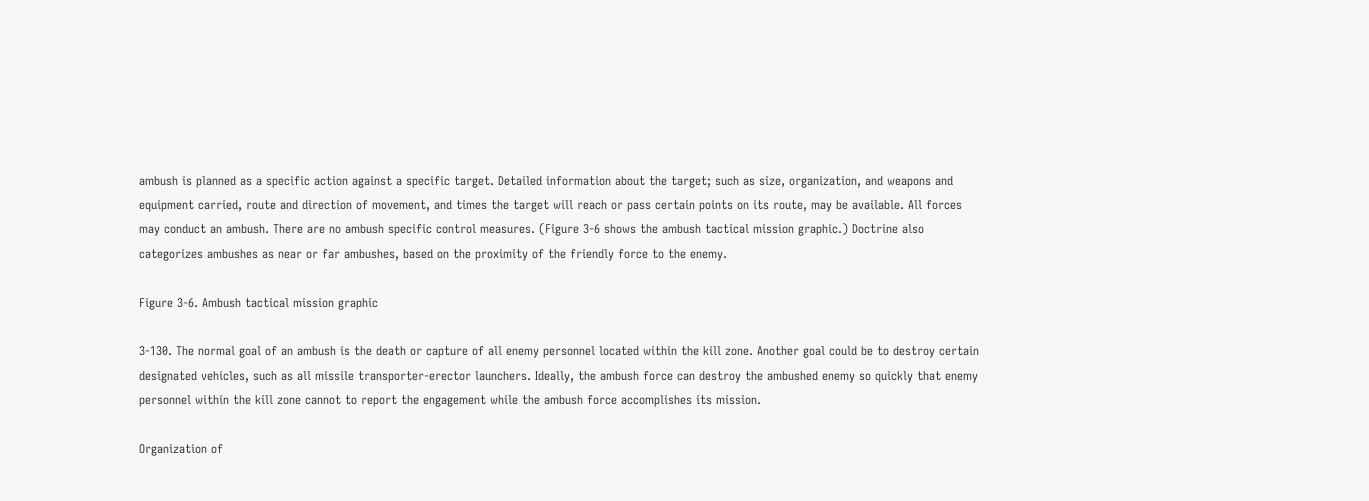ambush is planned as a specific action against a specific target. Detailed information about the target; such as size, organization, and weapons and equipment carried, route and direction of movement, and times the target will reach or pass certain points on its route, may be available. All forces may conduct an ambush. There are no ambush specific control measures. (Figure 3-6 shows the ambush tactical mission graphic.) Doctrine also categorizes ambushes as near or far ambushes, based on the proximity of the friendly force to the enemy.

Figure 3-6. Ambush tactical mission graphic

3-130. The normal goal of an ambush is the death or capture of all enemy personnel located within the kill zone. Another goal could be to destroy certain designated vehicles, such as all missile transporter-erector launchers. Ideally, the ambush force can destroy the ambushed enemy so quickly that enemy personnel within the kill zone cannot to report the engagement while the ambush force accomplishes its mission.

Organization of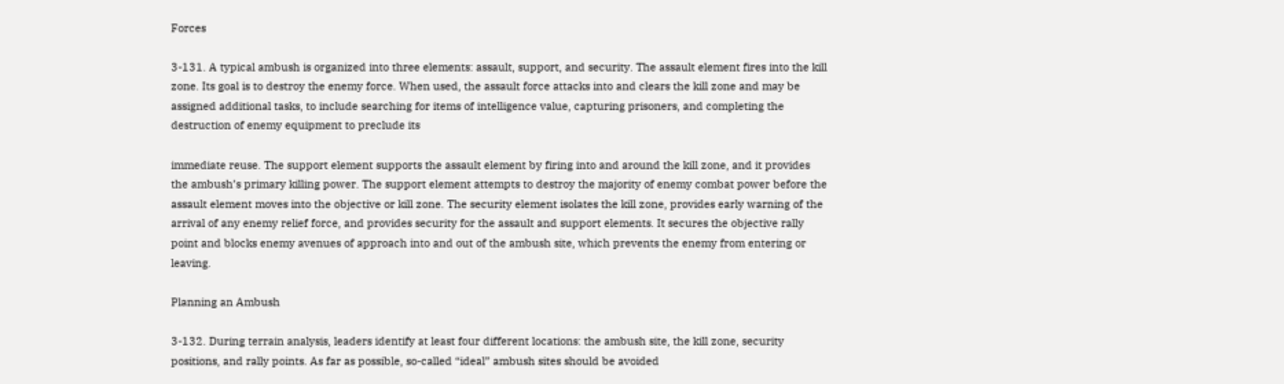Forces

3-131. A typical ambush is organized into three elements: assault, support, and security. The assault element fires into the kill zone. Its goal is to destroy the enemy force. When used, the assault force attacks into and clears the kill zone and may be assigned additional tasks, to include searching for items of intelligence value, capturing prisoners, and completing the destruction of enemy equipment to preclude its

immediate reuse. The support element supports the assault element by firing into and around the kill zone, and it provides the ambush’s primary killing power. The support element attempts to destroy the majority of enemy combat power before the assault element moves into the objective or kill zone. The security element isolates the kill zone, provides early warning of the arrival of any enemy relief force, and provides security for the assault and support elements. It secures the objective rally point and blocks enemy avenues of approach into and out of the ambush site, which prevents the enemy from entering or leaving.

Planning an Ambush

3-132. During terrain analysis, leaders identify at least four different locations: the ambush site, the kill zone, security positions, and rally points. As far as possible, so-called “ideal” ambush sites should be avoided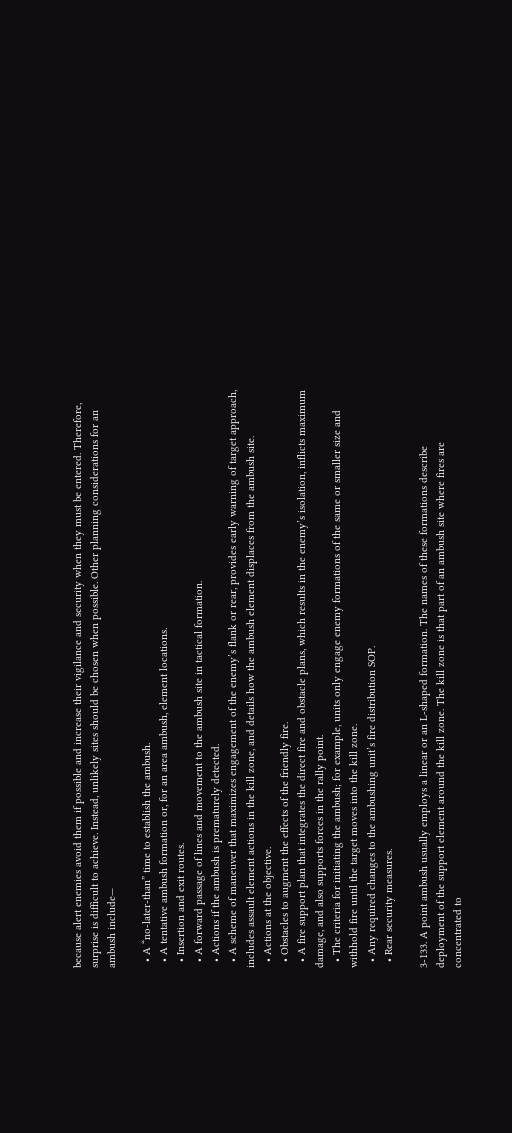because alert enemies avoid them if possible and increase their vigilance and security when they must be entered. Therefore, surprise is difficult to achieve. Instead, unlikely sites should be chosen when possible. Other planning considerations for an ambush include—

  • A “no-later-than” time to establish the ambush.
  • A tentative ambush formation or, for an area ambush, element locations.
  • Insertion and exit routes.
  • A forward passage of lines and movement to the ambush site in tactical formation.
  • Actions if the ambush is prematurely detected.
  • A scheme of maneuver that maximizes engagement of the enemy’s flank or rear, provides early warning of target approach, includes assault element actions in the kill zone, and details how the ambush element displaces from the ambush site.
  • Actions at the objective.
  • Obstacles to augment the effects of the friendly fire.
  • A fire support plan that integrates the direct fire and obstacle plans, which results in the enemy’s isolation, inflicts maximum damage, and also supports forces in the rally point.
  • The criteria for initiating the ambush; for example, units only engage enemy formations of the same or smaller size and withhold fire until the target moves into the kill zone.
  • Any required changes to the ambushing unit’s fire distribution SOP.
  • Rear security measures.

3-133. A point ambush usually employs a linear or an L-shaped formation. The names of these formations describe deployment of the support element around the kill zone. The kill zone is that part of an ambush site where fires are concentrated to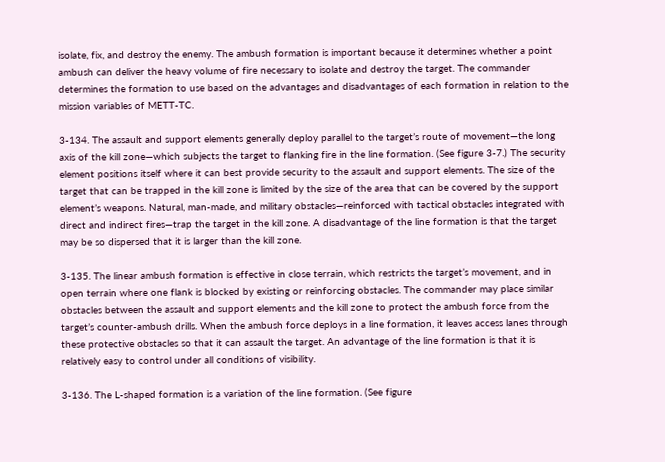isolate, fix, and destroy the enemy. The ambush formation is important because it determines whether a point ambush can deliver the heavy volume of fire necessary to isolate and destroy the target. The commander determines the formation to use based on the advantages and disadvantages of each formation in relation to the mission variables of METT-TC.

3-134. The assault and support elements generally deploy parallel to the target’s route of movement—the long axis of the kill zone—which subjects the target to flanking fire in the line formation. (See figure 3-7.) The security element positions itself where it can best provide security to the assault and support elements. The size of the target that can be trapped in the kill zone is limited by the size of the area that can be covered by the support element’s weapons. Natural, man-made, and military obstacles—reinforced with tactical obstacles integrated with direct and indirect fires—trap the target in the kill zone. A disadvantage of the line formation is that the target may be so dispersed that it is larger than the kill zone.

3-135. The linear ambush formation is effective in close terrain, which restricts the target’s movement, and in open terrain where one flank is blocked by existing or reinforcing obstacles. The commander may place similar obstacles between the assault and support elements and the kill zone to protect the ambush force from the target’s counter-ambush drills. When the ambush force deploys in a line formation, it leaves access lanes through these protective obstacles so that it can assault the target. An advantage of the line formation is that it is relatively easy to control under all conditions of visibility.

3-136. The L-shaped formation is a variation of the line formation. (See figure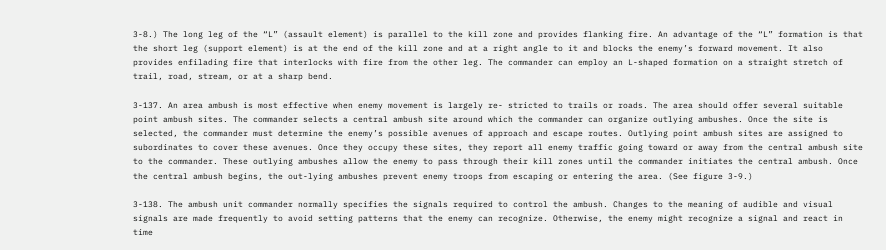3-8.) The long leg of the “L” (assault element) is parallel to the kill zone and provides flanking fire. An advantage of the “L” formation is that the short leg (support element) is at the end of the kill zone and at a right angle to it and blocks the enemy’s forward movement. It also provides enfilading fire that interlocks with fire from the other leg. The commander can employ an L-shaped formation on a straight stretch of trail, road, stream, or at a sharp bend.

3-137. An area ambush is most effective when enemy movement is largely re- stricted to trails or roads. The area should offer several suitable point ambush sites. The commander selects a central ambush site around which the commander can organize outlying ambushes. Once the site is selected, the commander must determine the enemy’s possible avenues of approach and escape routes. Outlying point ambush sites are assigned to subordinates to cover these avenues. Once they occupy these sites, they report all enemy traffic going toward or away from the central ambush site to the commander. These outlying ambushes allow the enemy to pass through their kill zones until the commander initiates the central ambush. Once the central ambush begins, the out-lying ambushes prevent enemy troops from escaping or entering the area. (See figure 3-9.)

3-138. The ambush unit commander normally specifies the signals required to control the ambush. Changes to the meaning of audible and visual signals are made frequently to avoid setting patterns that the enemy can recognize. Otherwise, the enemy might recognize a signal and react in time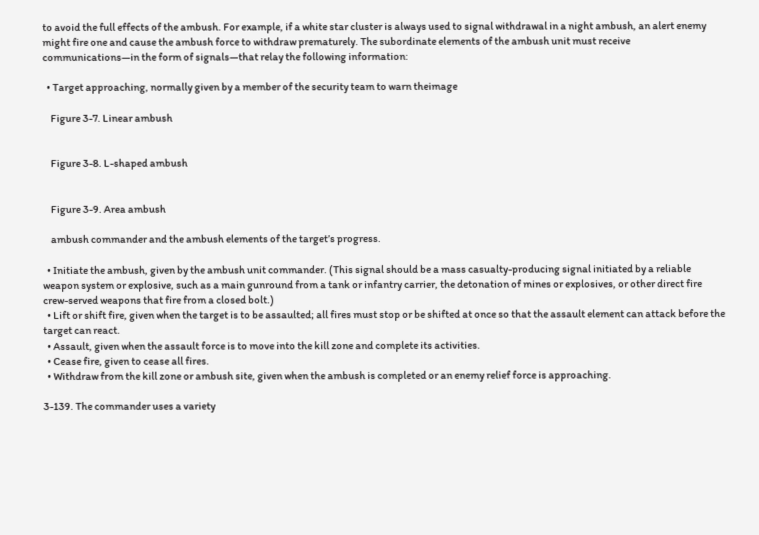to avoid the full effects of the ambush. For example, if a white star cluster is always used to signal withdrawal in a night ambush, an alert enemy might fire one and cause the ambush force to withdraw prematurely. The subordinate elements of the ambush unit must receive communications—in the form of signals—that relay the following information:

  • Target approaching, normally given by a member of the security team to warn theimage

    Figure 3-7. Linear ambush


    Figure 3-8. L-shaped ambush


    Figure 3-9. Area ambush

    ambush commander and the ambush elements of the target’s progress.

  • Initiate the ambush, given by the ambush unit commander. (This signal should be a mass casualty-producing signal initiated by a reliable weapon system or explosive, such as a main gunround from a tank or infantry carrier, the detonation of mines or explosives, or other direct fire crew-served weapons that fire from a closed bolt.)
  • Lift or shift fire, given when the target is to be assaulted; all fires must stop or be shifted at once so that the assault element can attack before the target can react.
  • Assault, given when the assault force is to move into the kill zone and complete its activities.
  • Cease fire, given to cease all fires.
  • Withdraw from the kill zone or ambush site, given when the ambush is completed or an enemy relief force is approaching.

3-139. The commander uses a variety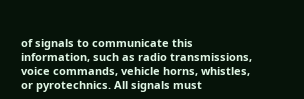of signals to communicate this information, such as radio transmissions, voice commands, vehicle horns, whistles, or pyrotechnics. All signals must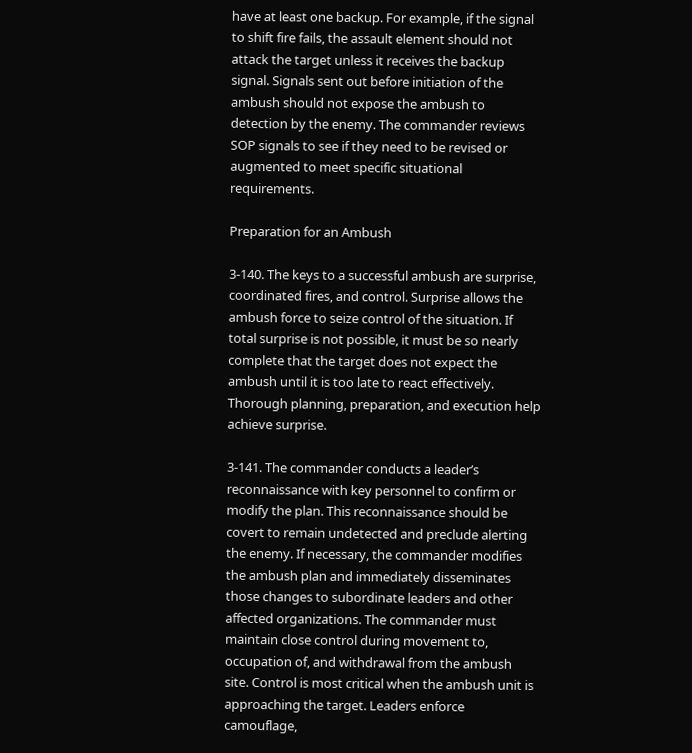have at least one backup. For example, if the signal to shift fire fails, the assault element should not attack the target unless it receives the backup signal. Signals sent out before initiation of the ambush should not expose the ambush to detection by the enemy. The commander reviews SOP signals to see if they need to be revised or augmented to meet specific situational requirements.

Preparation for an Ambush

3-140. The keys to a successful ambush are surprise, coordinated fires, and control. Surprise allows the ambush force to seize control of the situation. If total surprise is not possible, it must be so nearly complete that the target does not expect the ambush until it is too late to react effectively. Thorough planning, preparation, and execution help achieve surprise.

3-141. The commander conducts a leader’s reconnaissance with key personnel to confirm or modify the plan. This reconnaissance should be covert to remain undetected and preclude alerting the enemy. If necessary, the commander modifies the ambush plan and immediately disseminates those changes to subordinate leaders and other affected organizations. The commander must maintain close control during movement to, occupation of, and withdrawal from the ambush site. Control is most critical when the ambush unit is approaching the target. Leaders enforce camouflage,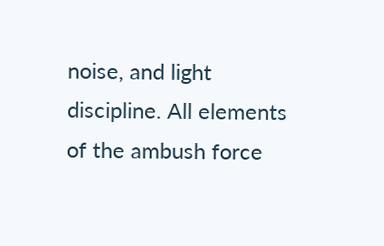noise, and light discipline. All elements of the ambush force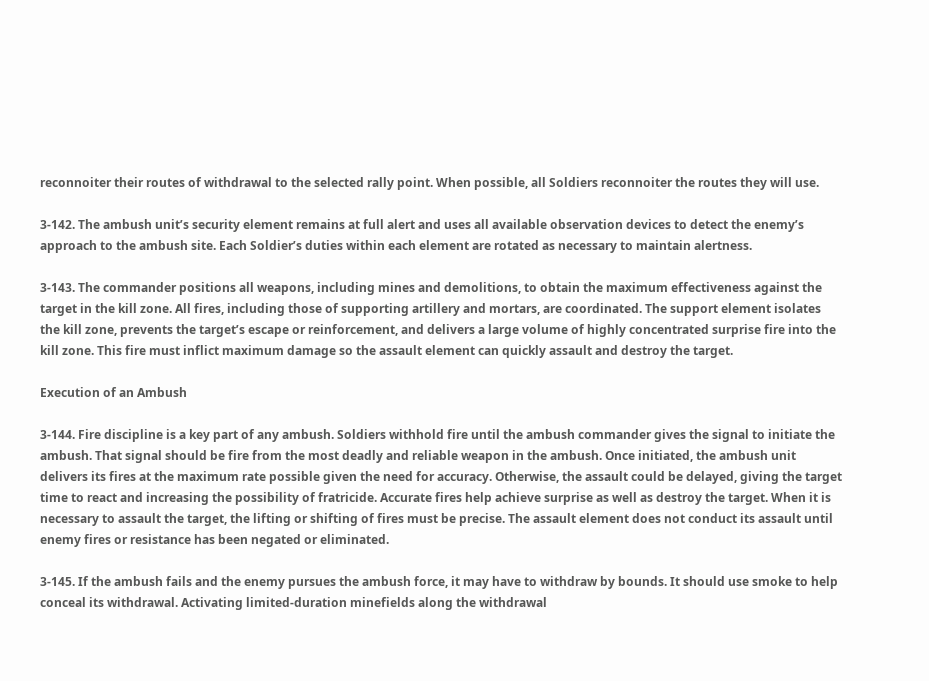reconnoiter their routes of withdrawal to the selected rally point. When possible, all Soldiers reconnoiter the routes they will use.

3-142. The ambush unit’s security element remains at full alert and uses all available observation devices to detect the enemy’s approach to the ambush site. Each Soldier’s duties within each element are rotated as necessary to maintain alertness.

3-143. The commander positions all weapons, including mines and demolitions, to obtain the maximum effectiveness against the target in the kill zone. All fires, including those of supporting artillery and mortars, are coordinated. The support element isolates the kill zone, prevents the target’s escape or reinforcement, and delivers a large volume of highly concentrated surprise fire into the kill zone. This fire must inflict maximum damage so the assault element can quickly assault and destroy the target.

Execution of an Ambush

3-144. Fire discipline is a key part of any ambush. Soldiers withhold fire until the ambush commander gives the signal to initiate the ambush. That signal should be fire from the most deadly and reliable weapon in the ambush. Once initiated, the ambush unit delivers its fires at the maximum rate possible given the need for accuracy. Otherwise, the assault could be delayed, giving the target time to react and increasing the possibility of fratricide. Accurate fires help achieve surprise as well as destroy the target. When it is necessary to assault the target, the lifting or shifting of fires must be precise. The assault element does not conduct its assault until enemy fires or resistance has been negated or eliminated.

3-145. If the ambush fails and the enemy pursues the ambush force, it may have to withdraw by bounds. It should use smoke to help conceal its withdrawal. Activating limited-duration minefields along the withdrawal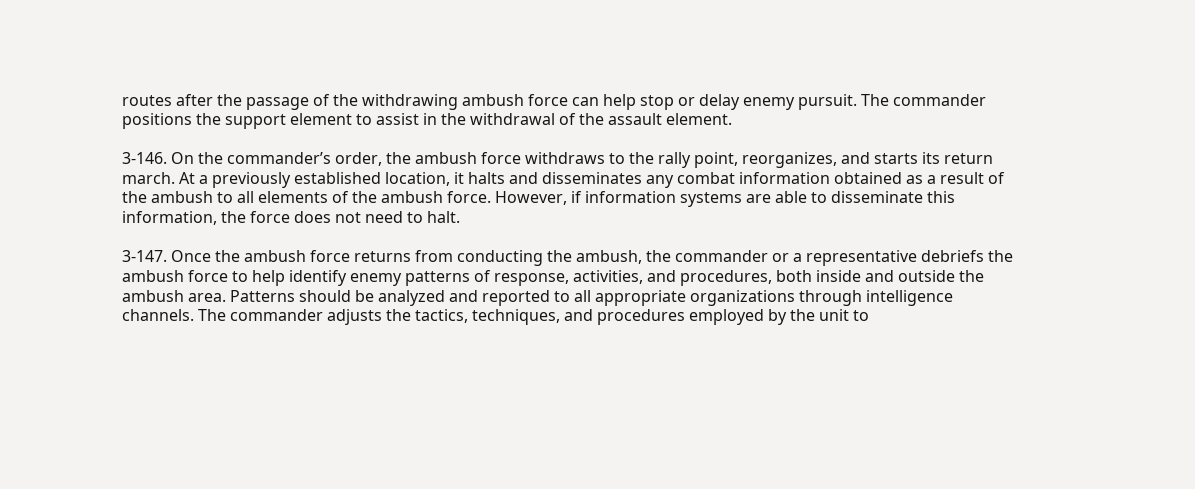routes after the passage of the withdrawing ambush force can help stop or delay enemy pursuit. The commander positions the support element to assist in the withdrawal of the assault element.

3-146. On the commander’s order, the ambush force withdraws to the rally point, reorganizes, and starts its return march. At a previously established location, it halts and disseminates any combat information obtained as a result of the ambush to all elements of the ambush force. However, if information systems are able to disseminate this information, the force does not need to halt.

3-147. Once the ambush force returns from conducting the ambush, the commander or a representative debriefs the ambush force to help identify enemy patterns of response, activities, and procedures, both inside and outside the ambush area. Patterns should be analyzed and reported to all appropriate organizations through intelligence channels. The commander adjusts the tactics, techniques, and procedures employed by the unit to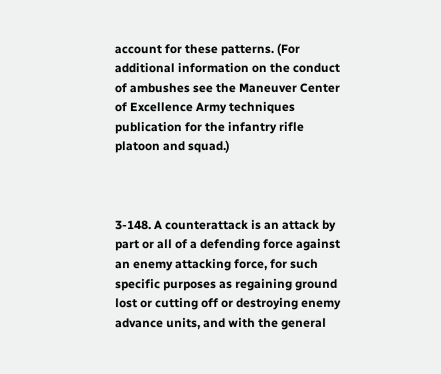account for these patterns. (For additional information on the conduct of ambushes see the Maneuver Center of Excellence Army techniques publication for the infantry rifle platoon and squad.)



3-148. A counterattack is an attack by part or all of a defending force against an enemy attacking force, for such specific purposes as regaining ground lost or cutting off or destroying enemy advance units, and with the general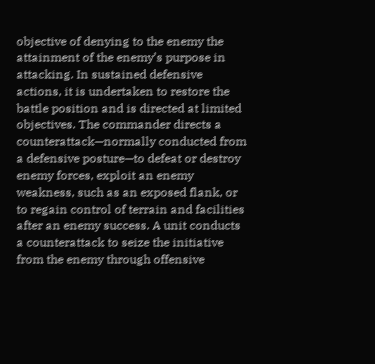objective of denying to the enemy the attainment of the enemy’s purpose in attacking. In sustained defensive actions, it is undertaken to restore the battle position and is directed at limited objectives. The commander directs a counterattack—normally conducted from a defensive posture—to defeat or destroy enemy forces, exploit an enemy weakness, such as an exposed flank, or to regain control of terrain and facilities after an enemy success. A unit conducts a counterattack to seize the initiative from the enemy through offensive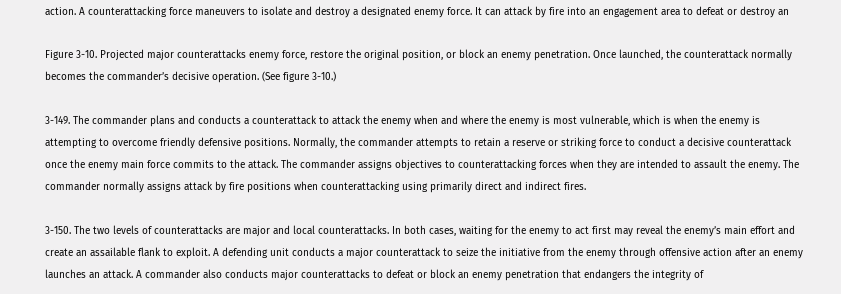action. A counterattacking force maneuvers to isolate and destroy a designated enemy force. It can attack by fire into an engagement area to defeat or destroy an

Figure 3-10. Projected major counterattacks enemy force, restore the original position, or block an enemy penetration. Once launched, the counterattack normally becomes the commander’s decisive operation. (See figure 3-10.)

3-149. The commander plans and conducts a counterattack to attack the enemy when and where the enemy is most vulnerable, which is when the enemy is attempting to overcome friendly defensive positions. Normally, the commander attempts to retain a reserve or striking force to conduct a decisive counterattack once the enemy main force commits to the attack. The commander assigns objectives to counterattacking forces when they are intended to assault the enemy. The commander normally assigns attack by fire positions when counterattacking using primarily direct and indirect fires.

3-150. The two levels of counterattacks are major and local counterattacks. In both cases, waiting for the enemy to act first may reveal the enemy’s main effort and create an assailable flank to exploit. A defending unit conducts a major counterattack to seize the initiative from the enemy through offensive action after an enemy launches an attack. A commander also conducts major counterattacks to defeat or block an enemy penetration that endangers the integrity of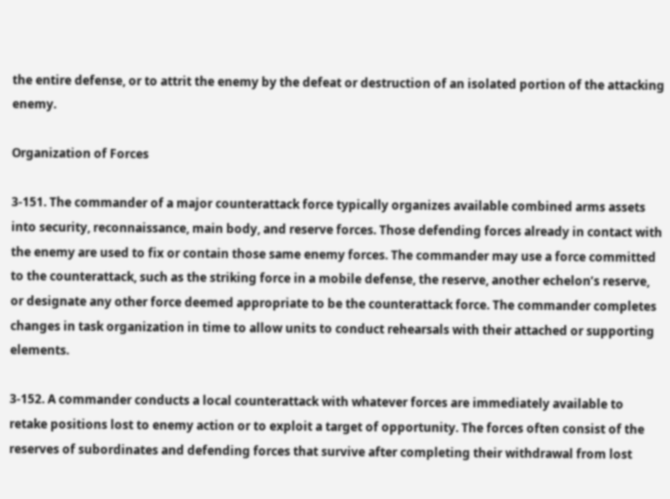the entire defense, or to attrit the enemy by the defeat or destruction of an isolated portion of the attacking enemy.

Organization of Forces

3-151. The commander of a major counterattack force typically organizes available combined arms assets into security, reconnaissance, main body, and reserve forces. Those defending forces already in contact with the enemy are used to fix or contain those same enemy forces. The commander may use a force committed to the counterattack, such as the striking force in a mobile defense, the reserve, another echelon’s reserve, or designate any other force deemed appropriate to be the counterattack force. The commander completes changes in task organization in time to allow units to conduct rehearsals with their attached or supporting elements.

3-152. A commander conducts a local counterattack with whatever forces are immediately available to retake positions lost to enemy action or to exploit a target of opportunity. The forces often consist of the reserves of subordinates and defending forces that survive after completing their withdrawal from lost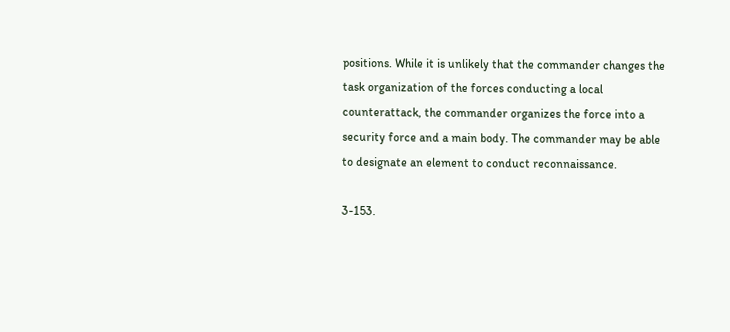positions. While it is unlikely that the commander changes the task organization of the forces conducting a local counterattack, the commander organizes the force into a security force and a main body. The commander may be able to designate an element to conduct reconnaissance.

3-153.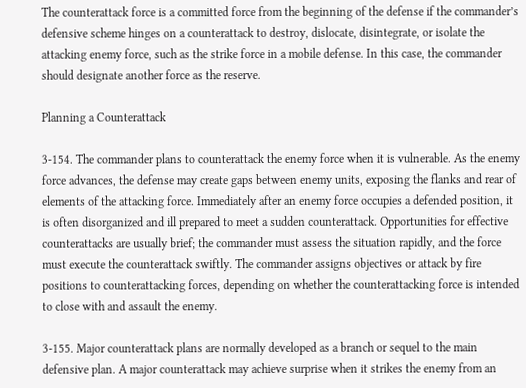The counterattack force is a committed force from the beginning of the defense if the commander’s defensive scheme hinges on a counterattack to destroy, dislocate, disintegrate, or isolate the attacking enemy force, such as the strike force in a mobile defense. In this case, the commander should designate another force as the reserve.

Planning a Counterattack

3-154. The commander plans to counterattack the enemy force when it is vulnerable. As the enemy force advances, the defense may create gaps between enemy units, exposing the flanks and rear of elements of the attacking force. Immediately after an enemy force occupies a defended position, it is often disorganized and ill prepared to meet a sudden counterattack. Opportunities for effective counterattacks are usually brief; the commander must assess the situation rapidly, and the force must execute the counterattack swiftly. The commander assigns objectives or attack by fire positions to counterattacking forces, depending on whether the counterattacking force is intended to close with and assault the enemy.

3-155. Major counterattack plans are normally developed as a branch or sequel to the main defensive plan. A major counterattack may achieve surprise when it strikes the enemy from an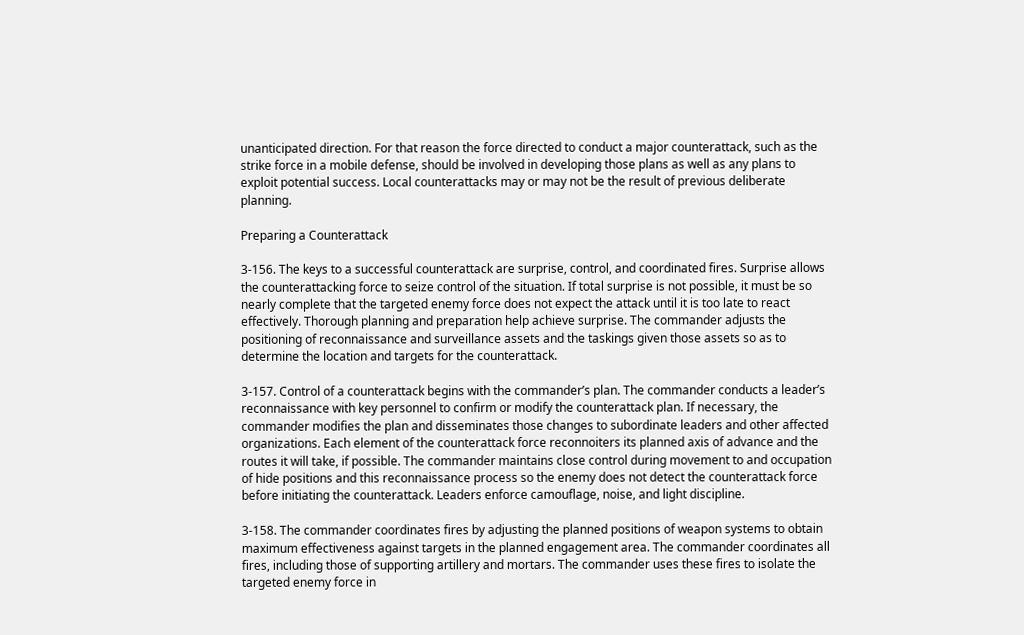unanticipated direction. For that reason the force directed to conduct a major counterattack, such as the strike force in a mobile defense, should be involved in developing those plans as well as any plans to exploit potential success. Local counterattacks may or may not be the result of previous deliberate planning.

Preparing a Counterattack

3-156. The keys to a successful counterattack are surprise, control, and coordinated fires. Surprise allows the counterattacking force to seize control of the situation. If total surprise is not possible, it must be so nearly complete that the targeted enemy force does not expect the attack until it is too late to react effectively. Thorough planning and preparation help achieve surprise. The commander adjusts the positioning of reconnaissance and surveillance assets and the taskings given those assets so as to determine the location and targets for the counterattack.

3-157. Control of a counterattack begins with the commander’s plan. The commander conducts a leader’s reconnaissance with key personnel to confirm or modify the counterattack plan. If necessary, the commander modifies the plan and disseminates those changes to subordinate leaders and other affected organizations. Each element of the counterattack force reconnoiters its planned axis of advance and the routes it will take, if possible. The commander maintains close control during movement to and occupation of hide positions and this reconnaissance process so the enemy does not detect the counterattack force before initiating the counterattack. Leaders enforce camouflage, noise, and light discipline.

3-158. The commander coordinates fires by adjusting the planned positions of weapon systems to obtain maximum effectiveness against targets in the planned engagement area. The commander coordinates all fires, including those of supporting artillery and mortars. The commander uses these fires to isolate the targeted enemy force in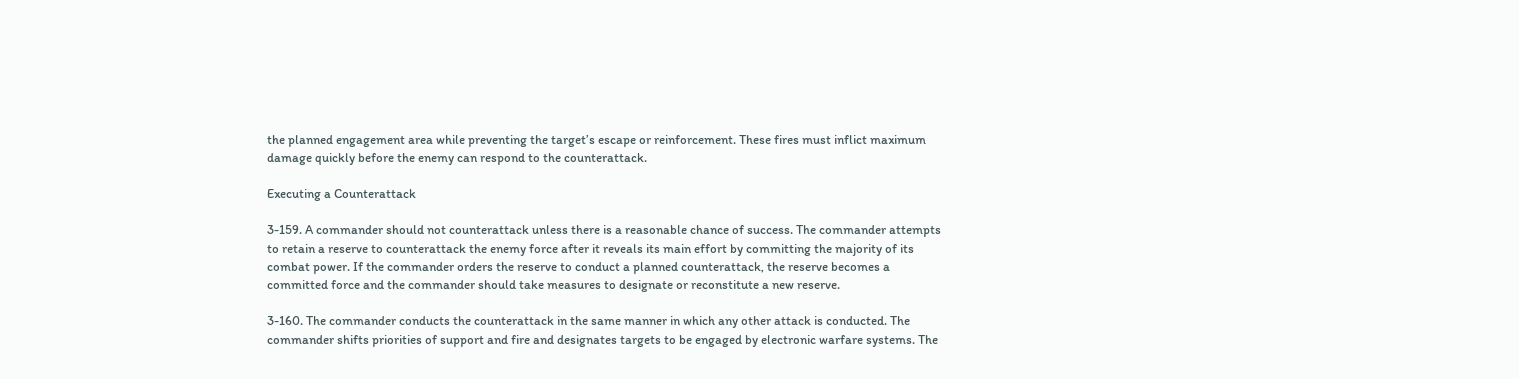the planned engagement area while preventing the target’s escape or reinforcement. These fires must inflict maximum damage quickly before the enemy can respond to the counterattack.

Executing a Counterattack

3-159. A commander should not counterattack unless there is a reasonable chance of success. The commander attempts to retain a reserve to counterattack the enemy force after it reveals its main effort by committing the majority of its combat power. If the commander orders the reserve to conduct a planned counterattack, the reserve becomes a committed force and the commander should take measures to designate or reconstitute a new reserve.

3-160. The commander conducts the counterattack in the same manner in which any other attack is conducted. The commander shifts priorities of support and fire and designates targets to be engaged by electronic warfare systems. The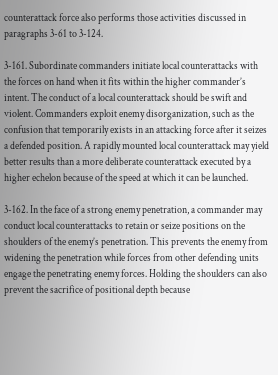counterattack force also performs those activities discussed in paragraphs 3-61 to 3-124.

3-161. Subordinate commanders initiate local counterattacks with the forces on hand when it fits within the higher commander’s intent. The conduct of a local counterattack should be swift and violent. Commanders exploit enemy disorganization, such as the confusion that temporarily exists in an attacking force after it seizes a defended position. A rapidly mounted local counterattack may yield better results than a more deliberate counterattack executed by a higher echelon because of the speed at which it can be launched.

3-162. In the face of a strong enemy penetration, a commander may conduct local counterattacks to retain or seize positions on the shoulders of the enemy’s penetration. This prevents the enemy from widening the penetration while forces from other defending units engage the penetrating enemy forces. Holding the shoulders can also prevent the sacrifice of positional depth because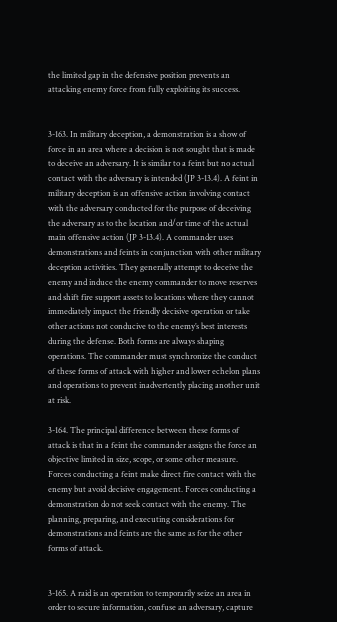the limited gap in the defensive position prevents an attacking enemy force from fully exploiting its success.


3-163. In military deception, a demonstration is a show of force in an area where a decision is not sought that is made to deceive an adversary. It is similar to a feint but no actual contact with the adversary is intended (JP 3-13.4). A feint in military deception is an offensive action involving contact with the adversary conducted for the purpose of deceiving the adversary as to the location and/or time of the actual main offensive action (JP 3-13.4). A commander uses demonstrations and feints in conjunction with other military deception activities. They generally attempt to deceive the enemy and induce the enemy commander to move reserves and shift fire support assets to locations where they cannot immediately impact the friendly decisive operation or take other actions not conducive to the enemy’s best interests during the defense. Both forms are always shaping operations. The commander must synchronize the conduct of these forms of attack with higher and lower echelon plans and operations to prevent inadvertently placing another unit at risk.

3-164. The principal difference between these forms of attack is that in a feint the commander assigns the force an objective limited in size, scope, or some other measure. Forces conducting a feint make direct fire contact with the enemy but avoid decisive engagement. Forces conducting a demonstration do not seek contact with the enemy. The planning, preparing, and executing considerations for demonstrations and feints are the same as for the other forms of attack.


3-165. A raid is an operation to temporarily seize an area in order to secure information, confuse an adversary, capture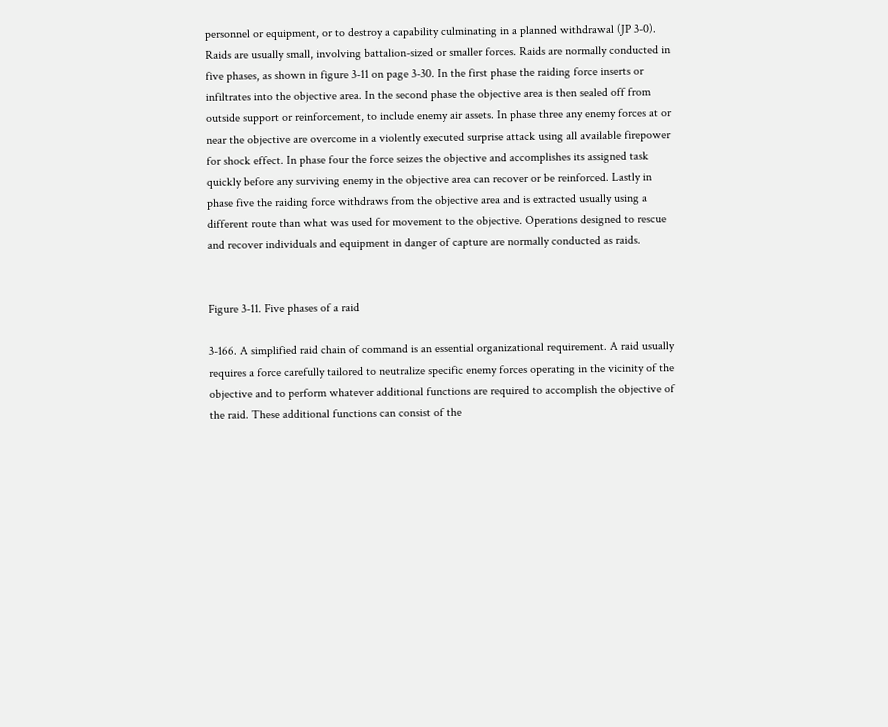personnel or equipment, or to destroy a capability culminating in a planned withdrawal (JP 3-0). Raids are usually small, involving battalion-sized or smaller forces. Raids are normally conducted in five phases, as shown in figure 3-11 on page 3-30. In the first phase the raiding force inserts or infiltrates into the objective area. In the second phase the objective area is then sealed off from outside support or reinforcement, to include enemy air assets. In phase three any enemy forces at or near the objective are overcome in a violently executed surprise attack using all available firepower for shock effect. In phase four the force seizes the objective and accomplishes its assigned task quickly before any surviving enemy in the objective area can recover or be reinforced. Lastly in phase five the raiding force withdraws from the objective area and is extracted usually using a different route than what was used for movement to the objective. Operations designed to rescue and recover individuals and equipment in danger of capture are normally conducted as raids.


Figure 3-11. Five phases of a raid

3-166. A simplified raid chain of command is an essential organizational requirement. A raid usually requires a force carefully tailored to neutralize specific enemy forces operating in the vicinity of the objective and to perform whatever additional functions are required to accomplish the objective of the raid. These additional functions can consist of the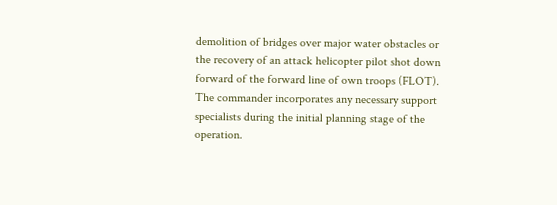demolition of bridges over major water obstacles or the recovery of an attack helicopter pilot shot down forward of the forward line of own troops (FLOT). The commander incorporates any necessary support specialists during the initial planning stage of the operation.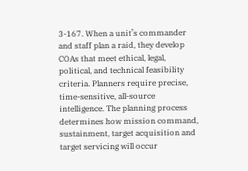3-167. When a unit’s commander and staff plan a raid, they develop COAs that meet ethical, legal, political, and technical feasibility criteria. Planners require precise, time-sensitive, all-source intelligence. The planning process determines how mission command, sustainment, target acquisition and target servicing will occur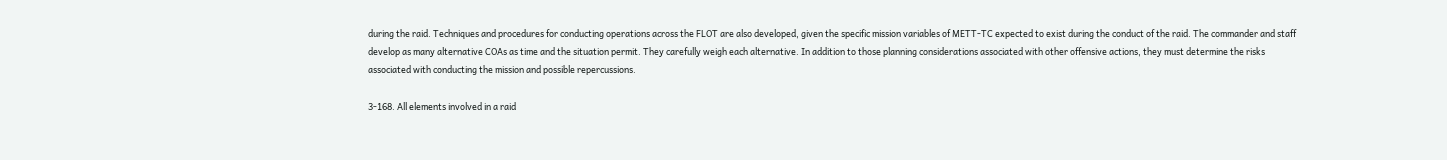during the raid. Techniques and procedures for conducting operations across the FLOT are also developed, given the specific mission variables of METT-TC expected to exist during the conduct of the raid. The commander and staff develop as many alternative COAs as time and the situation permit. They carefully weigh each alternative. In addition to those planning considerations associated with other offensive actions, they must determine the risks associated with conducting the mission and possible repercussions.

3-168. All elements involved in a raid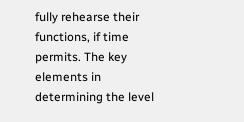fully rehearse their functions, if time permits. The key elements in determining the level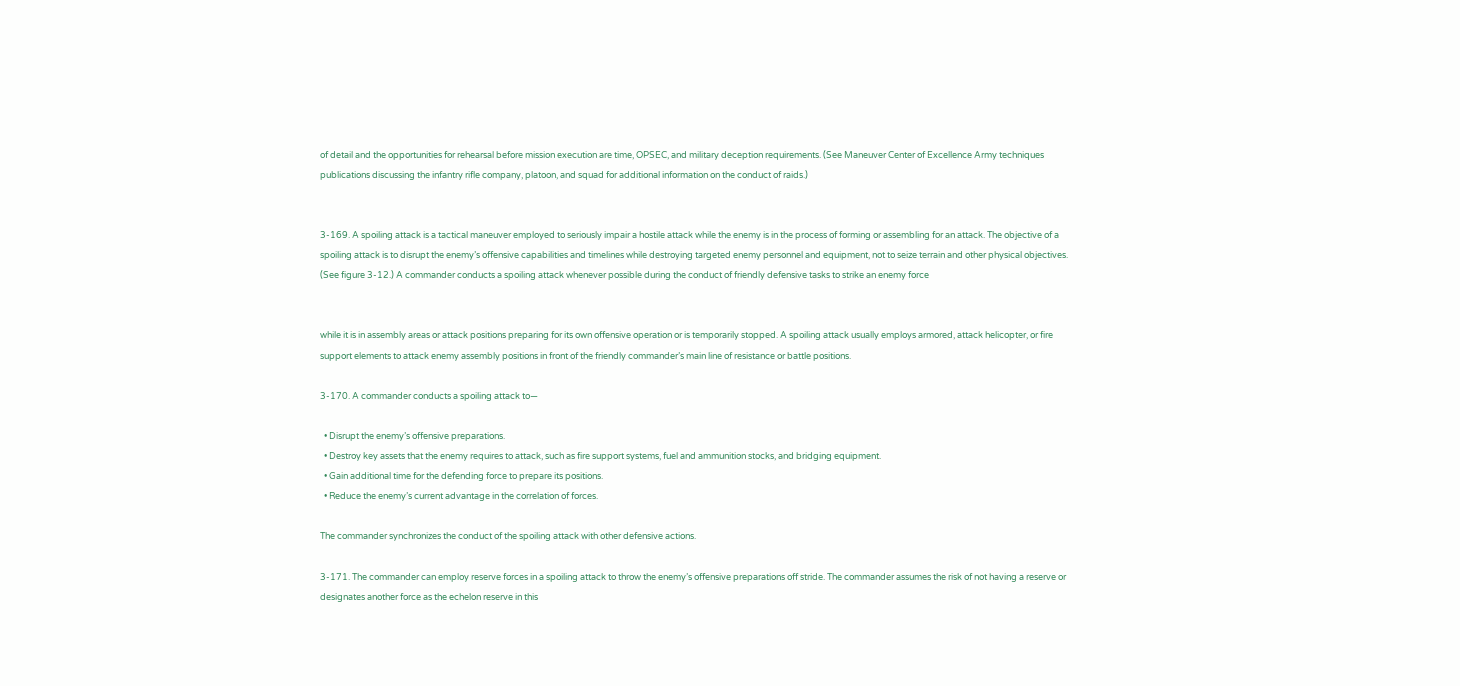of detail and the opportunities for rehearsal before mission execution are time, OPSEC, and military deception requirements. (See Maneuver Center of Excellence Army techniques publications discussing the infantry rifle company, platoon, and squad for additional information on the conduct of raids.)


3-169. A spoiling attack is a tactical maneuver employed to seriously impair a hostile attack while the enemy is in the process of forming or assembling for an attack. The objective of a spoiling attack is to disrupt the enemy’s offensive capabilities and timelines while destroying targeted enemy personnel and equipment, not to seize terrain and other physical objectives. (See figure 3-12.) A commander conducts a spoiling attack whenever possible during the conduct of friendly defensive tasks to strike an enemy force


while it is in assembly areas or attack positions preparing for its own offensive operation or is temporarily stopped. A spoiling attack usually employs armored, attack helicopter, or fire support elements to attack enemy assembly positions in front of the friendly commander’s main line of resistance or battle positions.

3-170. A commander conducts a spoiling attack to—

  • Disrupt the enemy’s offensive preparations.
  • Destroy key assets that the enemy requires to attack, such as fire support systems, fuel and ammunition stocks, and bridging equipment.
  • Gain additional time for the defending force to prepare its positions.
  • Reduce the enemy’s current advantage in the correlation of forces.

The commander synchronizes the conduct of the spoiling attack with other defensive actions.

3-171. The commander can employ reserve forces in a spoiling attack to throw the enemy’s offensive preparations off stride. The commander assumes the risk of not having a reserve or designates another force as the echelon reserve in this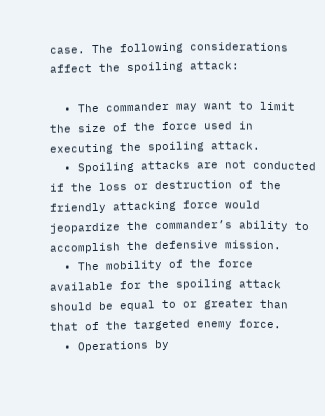case. The following considerations affect the spoiling attack:

  • The commander may want to limit the size of the force used in executing the spoiling attack.
  • Spoiling attacks are not conducted if the loss or destruction of the friendly attacking force would jeopardize the commander’s ability to accomplish the defensive mission.
  • The mobility of the force available for the spoiling attack should be equal to or greater than that of the targeted enemy force.
  • Operations by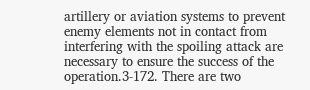artillery or aviation systems to prevent enemy elements not in contact from interfering with the spoiling attack are necessary to ensure the success of the operation.3-172. There are two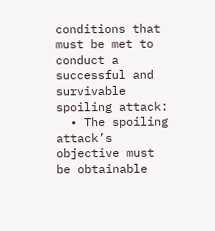conditions that must be met to conduct a successful and survivable spoiling attack:
  • The spoiling attack’s objective must be obtainable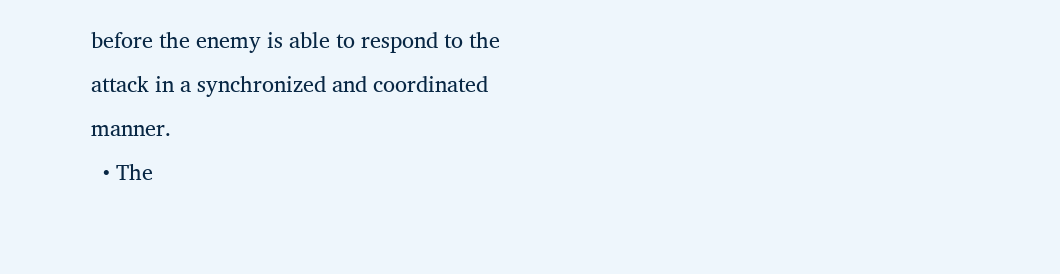before the enemy is able to respond to the attack in a synchronized and coordinated manner.
  • The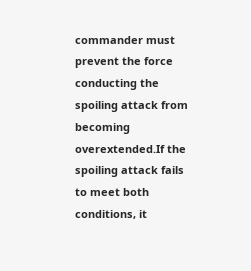commander must prevent the force conducting the spoiling attack from becoming overextended.If the spoiling attack fails to meet both conditions, it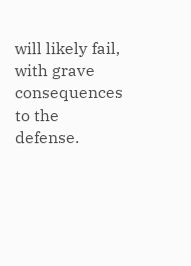will likely fail, with grave consequences to the defense.